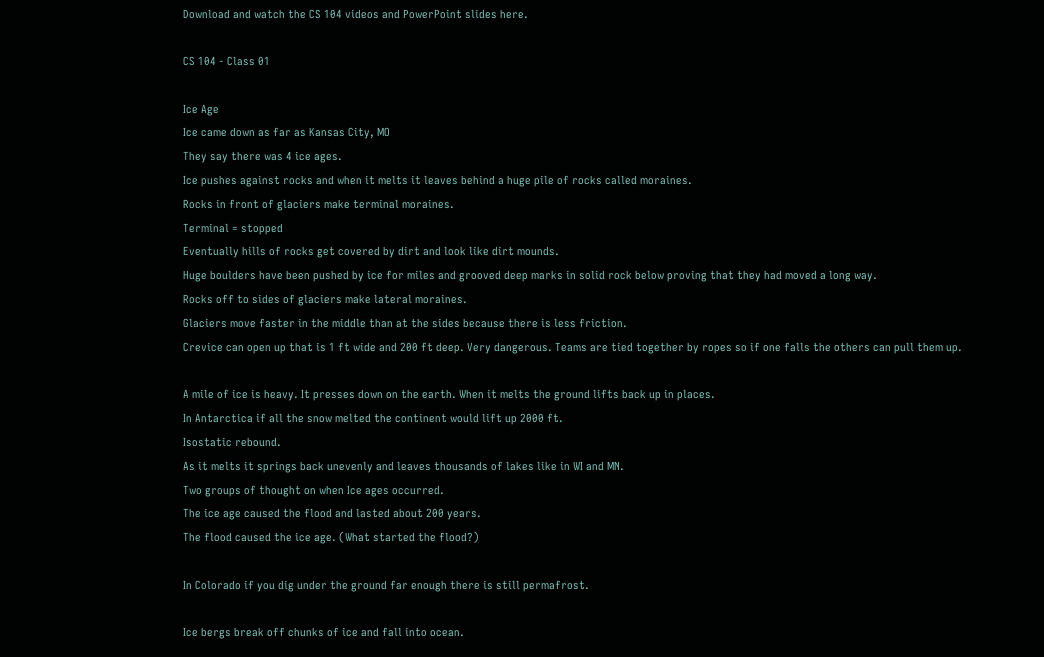Download and watch the CS 104 videos and PowerPoint slides here.

CS 104 - Class 01

Ice Age
Ice came down as far as Kansas City, MO
They say there was 4 ice ages.
Ice pushes against rocks and when it melts it leaves behind a huge pile of rocks called moraines.
Rocks in front of glaciers make terminal moraines.
Terminal = stopped
Eventually hills of rocks get covered by dirt and look like dirt mounds.
Huge boulders have been pushed by ice for miles and grooved deep marks in solid rock below proving that they had moved a long way.
Rocks off to sides of glaciers make lateral moraines.
Glaciers move faster in the middle than at the sides because there is less friction.
Crevice can open up that is 1 ft wide and 200 ft deep. Very dangerous. Teams are tied together by ropes so if one falls the others can pull them up.

A mile of ice is heavy. It presses down on the earth. When it melts the ground lifts back up in places.
In Antarctica if all the snow melted the continent would lift up 2000 ft.
Isostatic rebound.
As it melts it springs back unevenly and leaves thousands of lakes like in WI and MN.
Two groups of thought on when Ice ages occurred.
The ice age caused the flood and lasted about 200 years.
The flood caused the ice age. (What started the flood?)

In Colorado if you dig under the ground far enough there is still permafrost.

Ice bergs break off chunks of ice and fall into ocean.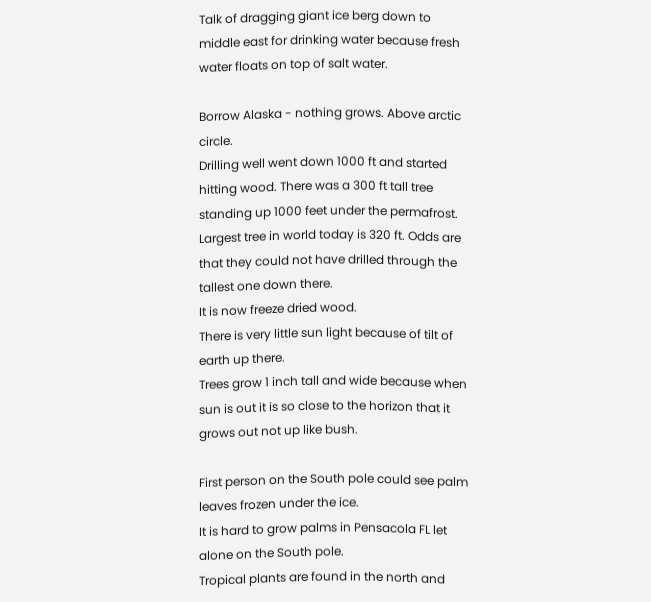Talk of dragging giant ice berg down to middle east for drinking water because fresh water floats on top of salt water.

Borrow Alaska - nothing grows. Above arctic circle.
Drilling well went down 1000 ft and started hitting wood. There was a 300 ft tall tree standing up 1000 feet under the permafrost.
Largest tree in world today is 320 ft. Odds are that they could not have drilled through the tallest one down there.
It is now freeze dried wood.
There is very little sun light because of tilt of earth up there.
Trees grow 1 inch tall and wide because when sun is out it is so close to the horizon that it grows out not up like bush.

First person on the South pole could see palm leaves frozen under the ice.
It is hard to grow palms in Pensacola FL let alone on the South pole.
Tropical plants are found in the north and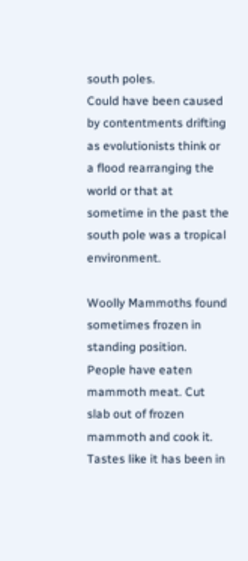south poles.
Could have been caused by contentments drifting as evolutionists think or a flood rearranging the world or that at sometime in the past the south pole was a tropical environment.

Woolly Mammoths found sometimes frozen in standing position.
People have eaten mammoth meat. Cut slab out of frozen mammoth and cook it. Tastes like it has been in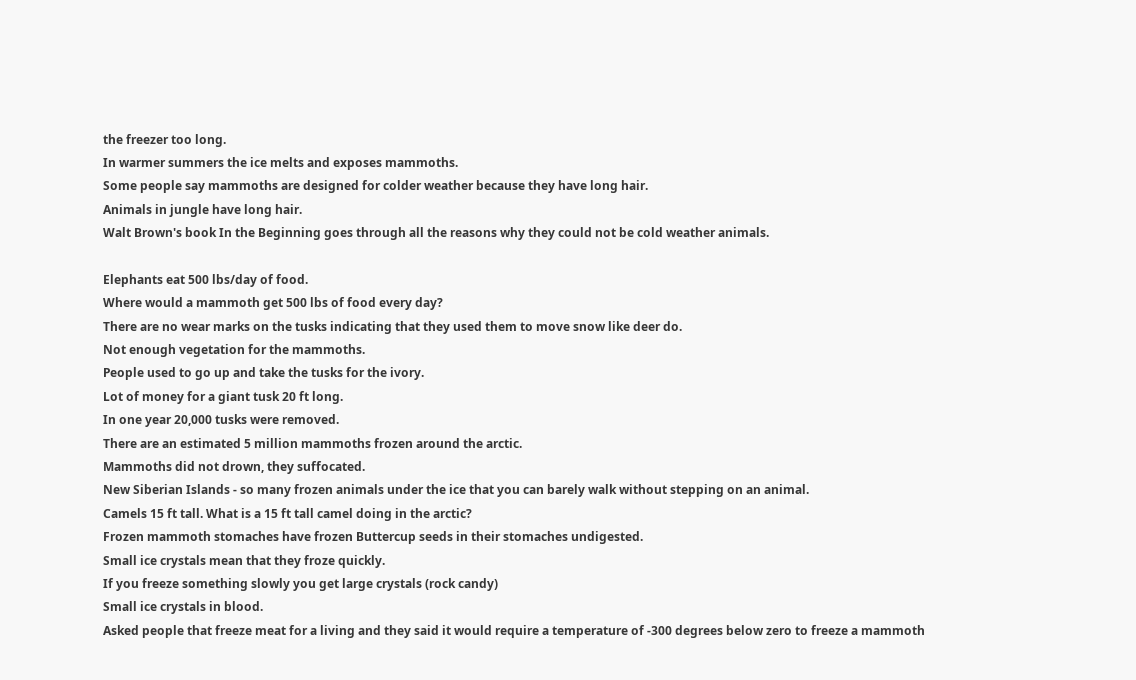the freezer too long.
In warmer summers the ice melts and exposes mammoths.
Some people say mammoths are designed for colder weather because they have long hair.
Animals in jungle have long hair.
Walt Brown's book In the Beginning goes through all the reasons why they could not be cold weather animals.

Elephants eat 500 lbs/day of food.
Where would a mammoth get 500 lbs of food every day?
There are no wear marks on the tusks indicating that they used them to move snow like deer do.
Not enough vegetation for the mammoths.
People used to go up and take the tusks for the ivory.
Lot of money for a giant tusk 20 ft long.
In one year 20,000 tusks were removed.
There are an estimated 5 million mammoths frozen around the arctic.
Mammoths did not drown, they suffocated.
New Siberian Islands - so many frozen animals under the ice that you can barely walk without stepping on an animal.
Camels 15 ft tall. What is a 15 ft tall camel doing in the arctic?
Frozen mammoth stomaches have frozen Buttercup seeds in their stomaches undigested.
Small ice crystals mean that they froze quickly.
If you freeze something slowly you get large crystals (rock candy)
Small ice crystals in blood.
Asked people that freeze meat for a living and they said it would require a temperature of -300 degrees below zero to freeze a mammoth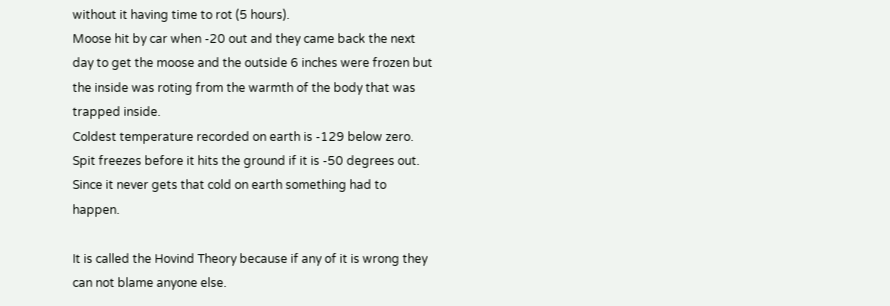without it having time to rot (5 hours).
Moose hit by car when -20 out and they came back the next day to get the moose and the outside 6 inches were frozen but the inside was roting from the warmth of the body that was trapped inside.
Coldest temperature recorded on earth is -129 below zero.
Spit freezes before it hits the ground if it is -50 degrees out.
Since it never gets that cold on earth something had to happen.

It is called the Hovind Theory because if any of it is wrong they can not blame anyone else.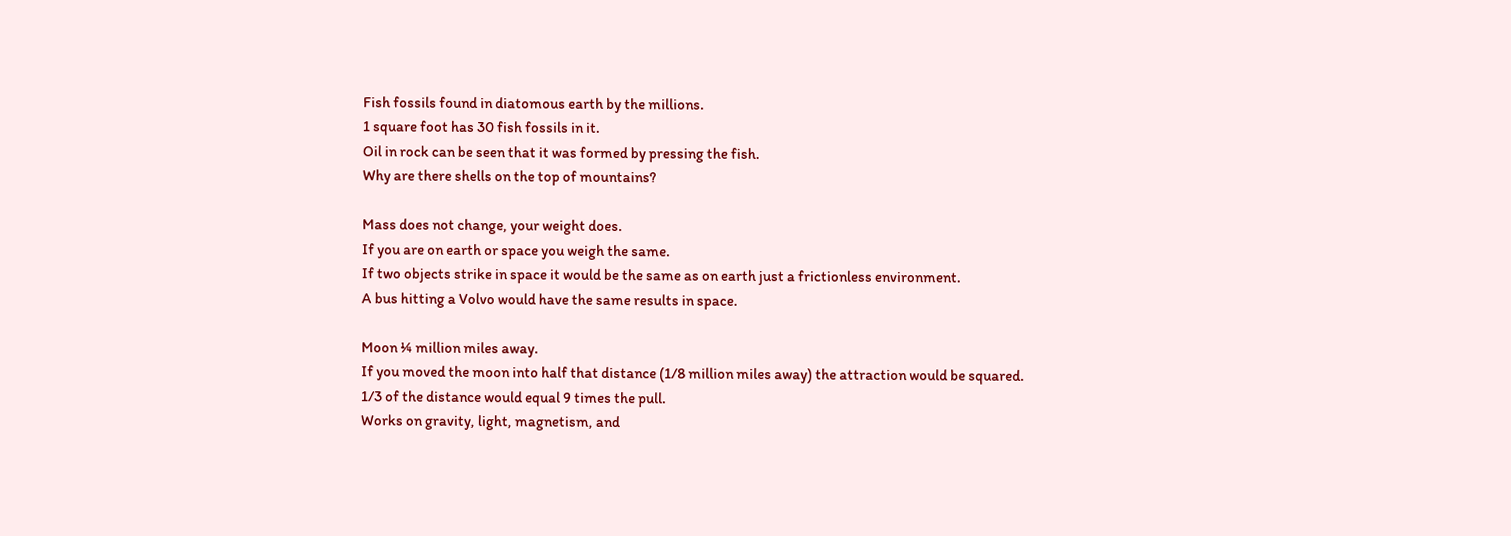Fish fossils found in diatomous earth by the millions.
1 square foot has 30 fish fossils in it.
Oil in rock can be seen that it was formed by pressing the fish.
Why are there shells on the top of mountains?

Mass does not change, your weight does.
If you are on earth or space you weigh the same.
If two objects strike in space it would be the same as on earth just a frictionless environment.
A bus hitting a Volvo would have the same results in space.

Moon ¼ million miles away.
If you moved the moon into half that distance (1/8 million miles away) the attraction would be squared.
1/3 of the distance would equal 9 times the pull.
Works on gravity, light, magnetism, and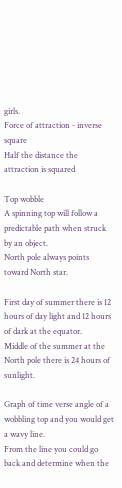girls.
Force of attraction - inverse square
Half the distance the attraction is squared

Top wobble
A spinning top will follow a predictable path when struck by an object.
North pole always points toward North star.

First day of summer there is 12 hours of day light and 12 hours of dark at the equator.
Middle of the summer at the North pole there is 24 hours of sunlight.

Graph of time verse angle of a wobbling top and you would get a wavy line.
From the line you could go back and determine when the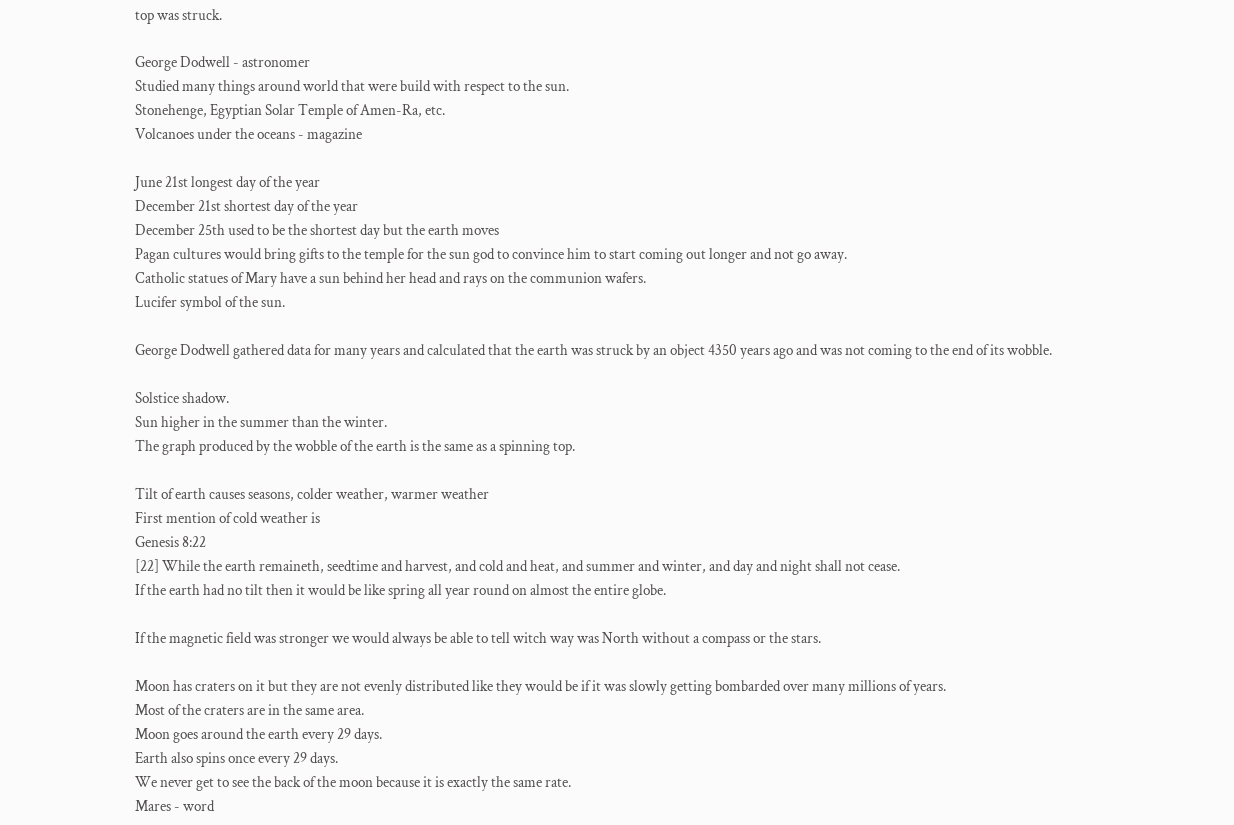top was struck.

George Dodwell - astronomer
Studied many things around world that were build with respect to the sun.
Stonehenge, Egyptian Solar Temple of Amen-Ra, etc.
Volcanoes under the oceans - magazine

June 21st longest day of the year
December 21st shortest day of the year
December 25th used to be the shortest day but the earth moves
Pagan cultures would bring gifts to the temple for the sun god to convince him to start coming out longer and not go away.
Catholic statues of Mary have a sun behind her head and rays on the communion wafers.
Lucifer symbol of the sun.

George Dodwell gathered data for many years and calculated that the earth was struck by an object 4350 years ago and was not coming to the end of its wobble.

Solstice shadow.
Sun higher in the summer than the winter.
The graph produced by the wobble of the earth is the same as a spinning top.

Tilt of earth causes seasons, colder weather, warmer weather
First mention of cold weather is
Genesis 8:22
[22] While the earth remaineth, seedtime and harvest, and cold and heat, and summer and winter, and day and night shall not cease.
If the earth had no tilt then it would be like spring all year round on almost the entire globe.

If the magnetic field was stronger we would always be able to tell witch way was North without a compass or the stars.

Moon has craters on it but they are not evenly distributed like they would be if it was slowly getting bombarded over many millions of years.
Most of the craters are in the same area.
Moon goes around the earth every 29 days.
Earth also spins once every 29 days.
We never get to see the back of the moon because it is exactly the same rate.
Mares - word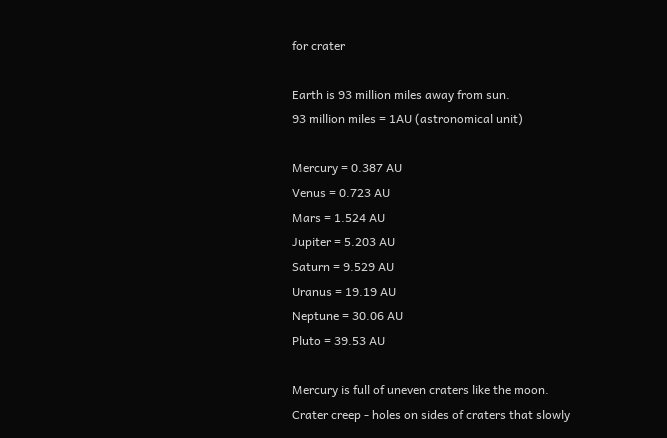for crater

Earth is 93 million miles away from sun.
93 million miles = 1AU (astronomical unit)

Mercury = 0.387 AU
Venus = 0.723 AU
Mars = 1.524 AU
Jupiter = 5.203 AU
Saturn = 9.529 AU
Uranus = 19.19 AU
Neptune = 30.06 AU
Pluto = 39.53 AU

Mercury is full of uneven craters like the moon.
Crater creep - holes on sides of craters that slowly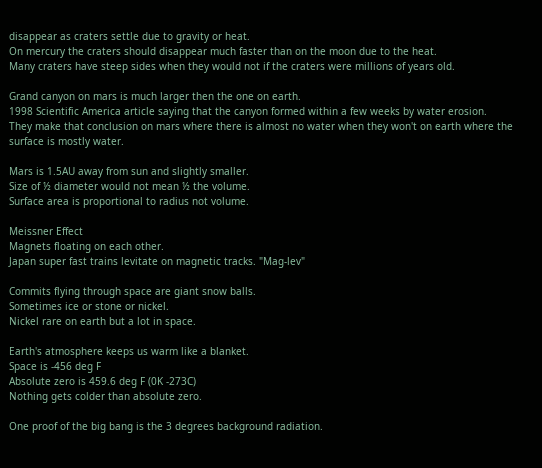disappear as craters settle due to gravity or heat.
On mercury the craters should disappear much faster than on the moon due to the heat.
Many craters have steep sides when they would not if the craters were millions of years old.

Grand canyon on mars is much larger then the one on earth.
1998 Scientific America article saying that the canyon formed within a few weeks by water erosion.
They make that conclusion on mars where there is almost no water when they won't on earth where the surface is mostly water.

Mars is 1.5AU away from sun and slightly smaller.
Size of ½ diameter would not mean ½ the volume.
Surface area is proportional to radius not volume.

Meissner Effect
Magnets floating on each other.
Japan super fast trains levitate on magnetic tracks. "Mag-lev"

Commits flying through space are giant snow balls.
Sometimes ice or stone or nickel.
Nickel rare on earth but a lot in space.

Earth's atmosphere keeps us warm like a blanket.
Space is -456 deg F
Absolute zero is 459.6 deg F (0K -273C)
Nothing gets colder than absolute zero.

One proof of the big bang is the 3 degrees background radiation.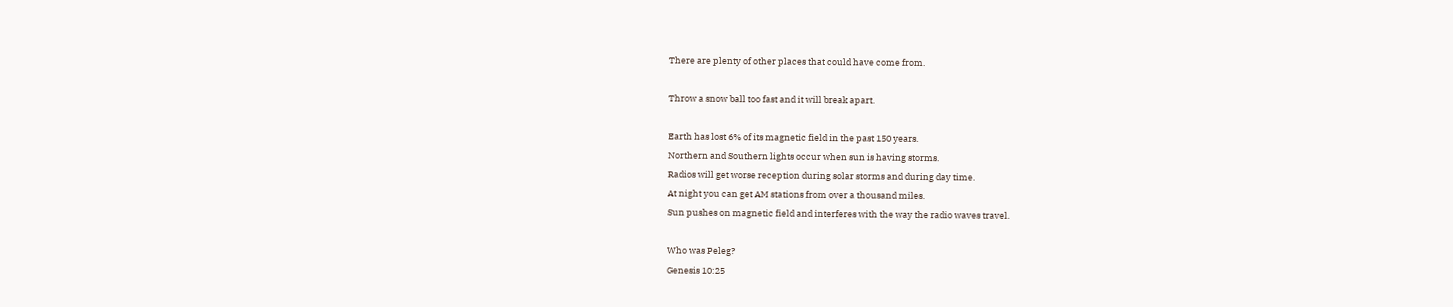There are plenty of other places that could have come from.

Throw a snow ball too fast and it will break apart.

Earth has lost 6% of its magnetic field in the past 150 years.
Northern and Southern lights occur when sun is having storms.
Radios will get worse reception during solar storms and during day time.
At night you can get AM stations from over a thousand miles.
Sun pushes on magnetic field and interferes with the way the radio waves travel.

Who was Peleg?
Genesis 10:25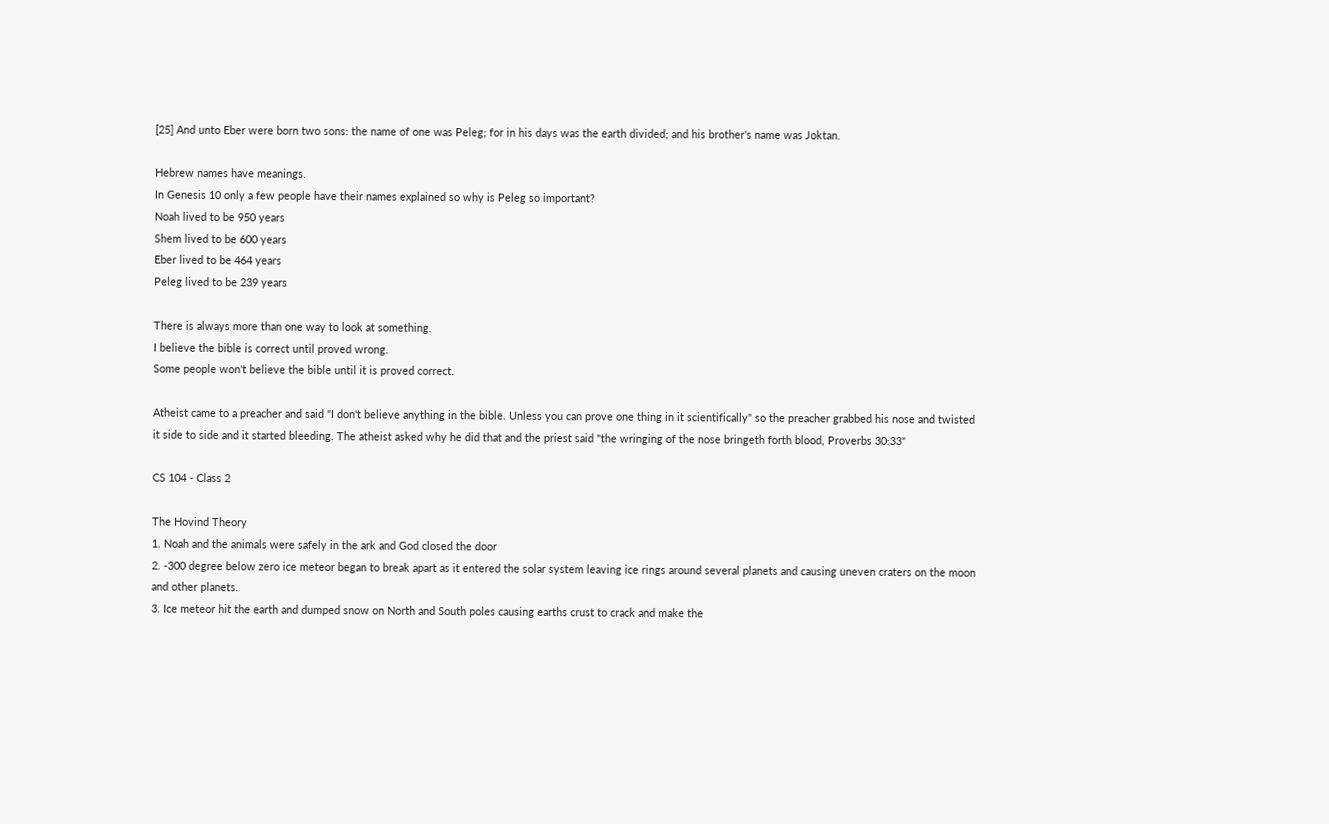[25] And unto Eber were born two sons: the name of one was Peleg; for in his days was the earth divided; and his brother's name was Joktan.

Hebrew names have meanings.
In Genesis 10 only a few people have their names explained so why is Peleg so important?
Noah lived to be 950 years
Shem lived to be 600 years
Eber lived to be 464 years
Peleg lived to be 239 years

There is always more than one way to look at something.
I believe the bible is correct until proved wrong.
Some people won't believe the bible until it is proved correct.

Atheist came to a preacher and said "I don't believe anything in the bible. Unless you can prove one thing in it scientifically" so the preacher grabbed his nose and twisted it side to side and it started bleeding. The atheist asked why he did that and the priest said "the wringing of the nose bringeth forth blood, Proverbs 30:33"

CS 104 - Class 2

The Hovind Theory
1. Noah and the animals were safely in the ark and God closed the door
2. -300 degree below zero ice meteor began to break apart as it entered the solar system leaving ice rings around several planets and causing uneven craters on the moon and other planets.
3. Ice meteor hit the earth and dumped snow on North and South poles causing earths crust to crack and make the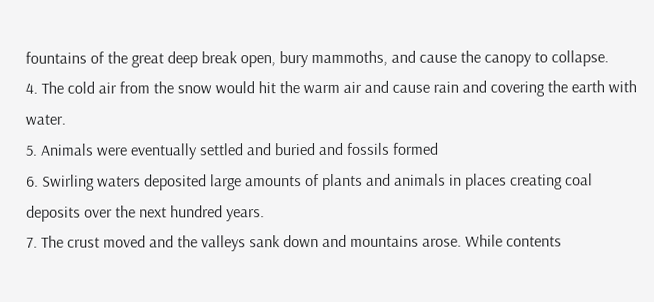fountains of the great deep break open, bury mammoths, and cause the canopy to collapse.
4. The cold air from the snow would hit the warm air and cause rain and covering the earth with water.
5. Animals were eventually settled and buried and fossils formed
6. Swirling waters deposited large amounts of plants and animals in places creating coal deposits over the next hundred years.
7. The crust moved and the valleys sank down and mountains arose. While contents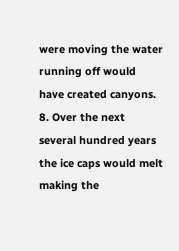were moving the water running off would have created canyons.
8. Over the next several hundred years the ice caps would melt making the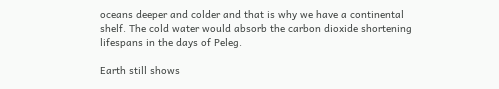oceans deeper and colder and that is why we have a continental shelf. The cold water would absorb the carbon dioxide shortening lifespans in the days of Peleg.

Earth still shows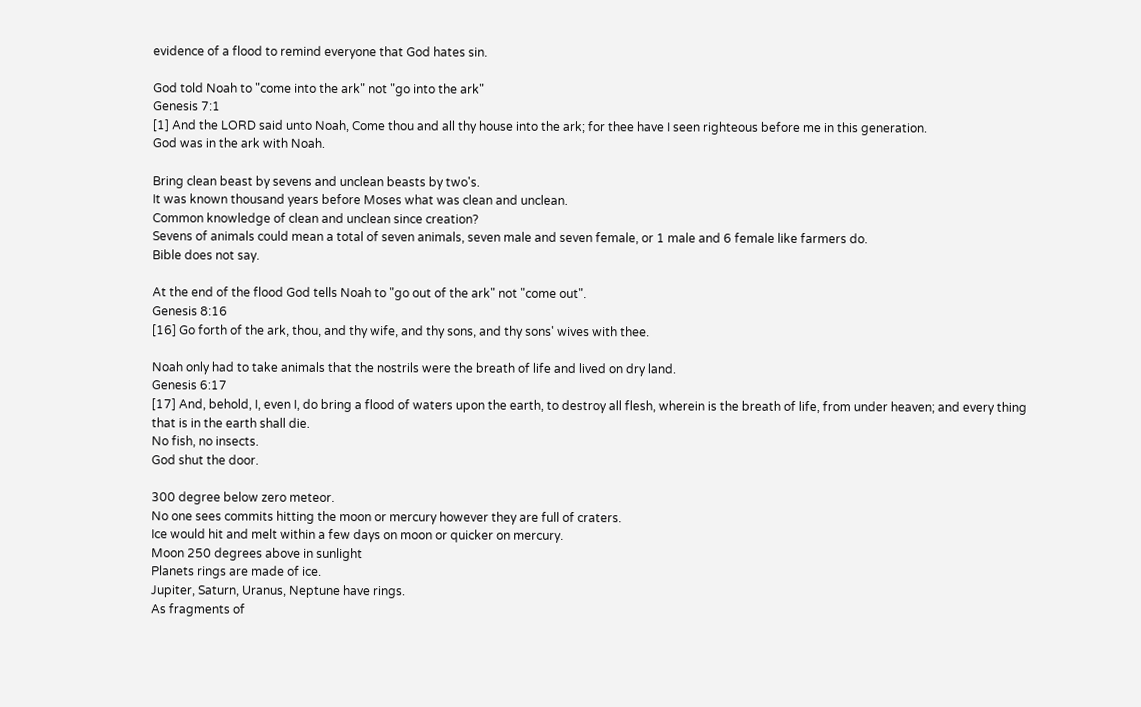evidence of a flood to remind everyone that God hates sin.

God told Noah to "come into the ark" not "go into the ark"
Genesis 7:1
[1] And the LORD said unto Noah, Come thou and all thy house into the ark; for thee have I seen righteous before me in this generation.
God was in the ark with Noah.

Bring clean beast by sevens and unclean beasts by two's.
It was known thousand years before Moses what was clean and unclean.
Common knowledge of clean and unclean since creation?
Sevens of animals could mean a total of seven animals, seven male and seven female, or 1 male and 6 female like farmers do.
Bible does not say.

At the end of the flood God tells Noah to "go out of the ark" not "come out".
Genesis 8:16
[16] Go forth of the ark, thou, and thy wife, and thy sons, and thy sons' wives with thee.

Noah only had to take animals that the nostrils were the breath of life and lived on dry land.
Genesis 6:17
[17] And, behold, I, even I, do bring a flood of waters upon the earth, to destroy all flesh, wherein is the breath of life, from under heaven; and every thing that is in the earth shall die.
No fish, no insects.
God shut the door.

300 degree below zero meteor.
No one sees commits hitting the moon or mercury however they are full of craters.
Ice would hit and melt within a few days on moon or quicker on mercury.
Moon 250 degrees above in sunlight
Planets rings are made of ice.
Jupiter, Saturn, Uranus, Neptune have rings.
As fragments of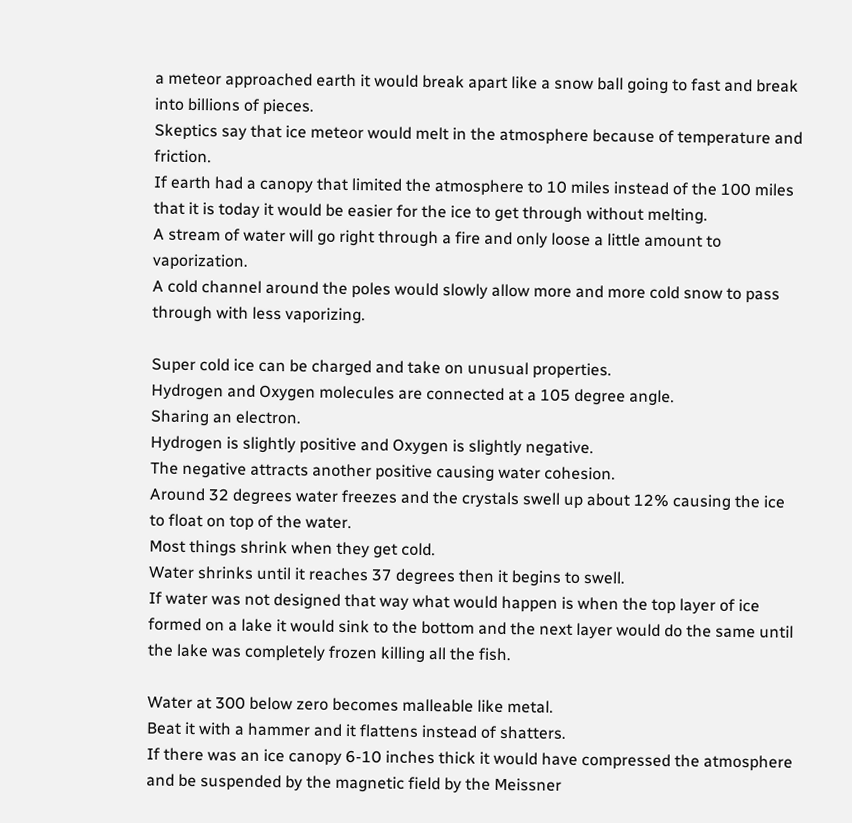a meteor approached earth it would break apart like a snow ball going to fast and break into billions of pieces.
Skeptics say that ice meteor would melt in the atmosphere because of temperature and friction.
If earth had a canopy that limited the atmosphere to 10 miles instead of the 100 miles that it is today it would be easier for the ice to get through without melting.
A stream of water will go right through a fire and only loose a little amount to vaporization.
A cold channel around the poles would slowly allow more and more cold snow to pass through with less vaporizing.

Super cold ice can be charged and take on unusual properties.
Hydrogen and Oxygen molecules are connected at a 105 degree angle.
Sharing an electron.
Hydrogen is slightly positive and Oxygen is slightly negative.
The negative attracts another positive causing water cohesion.
Around 32 degrees water freezes and the crystals swell up about 12% causing the ice to float on top of the water.
Most things shrink when they get cold.
Water shrinks until it reaches 37 degrees then it begins to swell.
If water was not designed that way what would happen is when the top layer of ice formed on a lake it would sink to the bottom and the next layer would do the same until the lake was completely frozen killing all the fish.

Water at 300 below zero becomes malleable like metal.
Beat it with a hammer and it flattens instead of shatters.
If there was an ice canopy 6-10 inches thick it would have compressed the atmosphere and be suspended by the magnetic field by the Meissner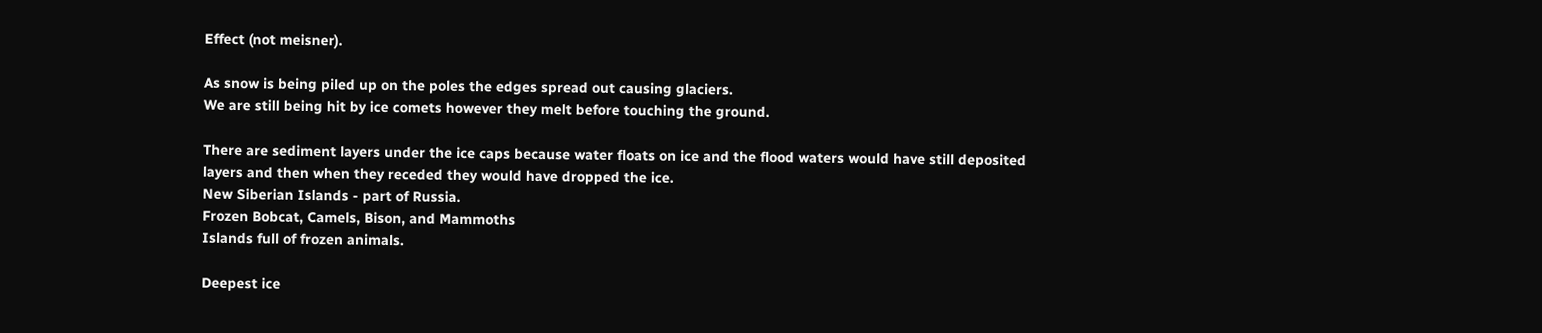Effect (not meisner).

As snow is being piled up on the poles the edges spread out causing glaciers.
We are still being hit by ice comets however they melt before touching the ground.

There are sediment layers under the ice caps because water floats on ice and the flood waters would have still deposited layers and then when they receded they would have dropped the ice.
New Siberian Islands - part of Russia.
Frozen Bobcat, Camels, Bison, and Mammoths
Islands full of frozen animals.

Deepest ice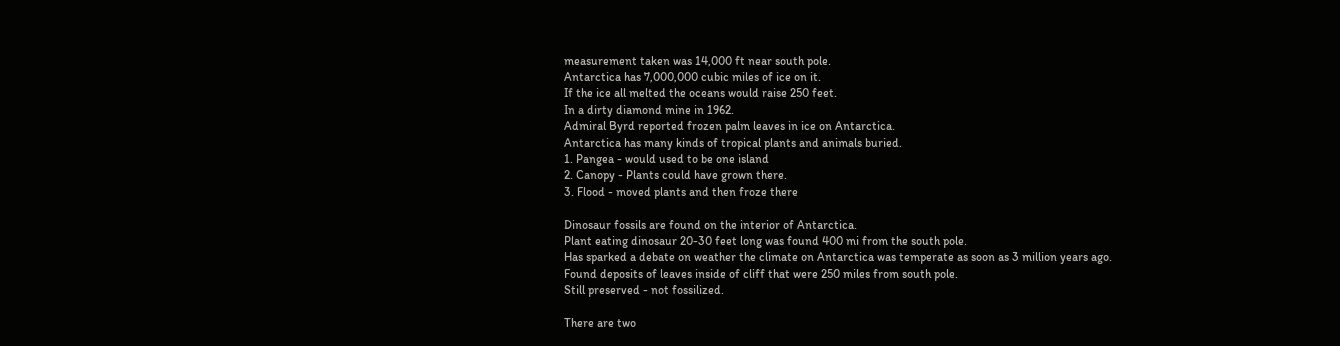measurement taken was 14,000 ft near south pole.
Antarctica has 7,000,000 cubic miles of ice on it.
If the ice all melted the oceans would raise 250 feet.
In a dirty diamond mine in 1962.
Admiral Byrd reported frozen palm leaves in ice on Antarctica.
Antarctica has many kinds of tropical plants and animals buried.
1. Pangea - would used to be one island
2. Canopy - Plants could have grown there.
3. Flood - moved plants and then froze there

Dinosaur fossils are found on the interior of Antarctica.
Plant eating dinosaur 20-30 feet long was found 400 mi from the south pole.
Has sparked a debate on weather the climate on Antarctica was temperate as soon as 3 million years ago.
Found deposits of leaves inside of cliff that were 250 miles from south pole.
Still preserved - not fossilized.

There are two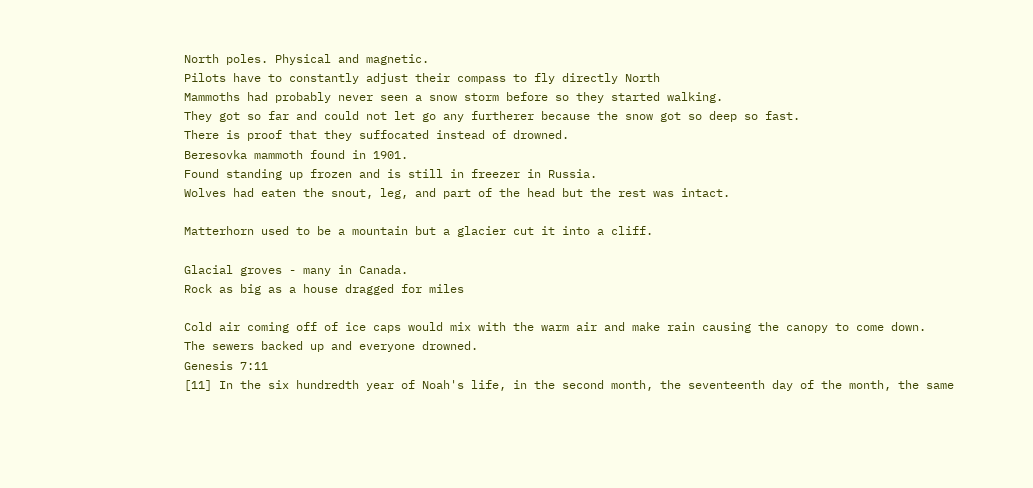North poles. Physical and magnetic.
Pilots have to constantly adjust their compass to fly directly North
Mammoths had probably never seen a snow storm before so they started walking.
They got so far and could not let go any furtherer because the snow got so deep so fast.
There is proof that they suffocated instead of drowned.
Beresovka mammoth found in 1901.
Found standing up frozen and is still in freezer in Russia.
Wolves had eaten the snout, leg, and part of the head but the rest was intact.

Matterhorn used to be a mountain but a glacier cut it into a cliff.

Glacial groves - many in Canada.
Rock as big as a house dragged for miles

Cold air coming off of ice caps would mix with the warm air and make rain causing the canopy to come down.
The sewers backed up and everyone drowned.
Genesis 7:11
[11] In the six hundredth year of Noah's life, in the second month, the seventeenth day of the month, the same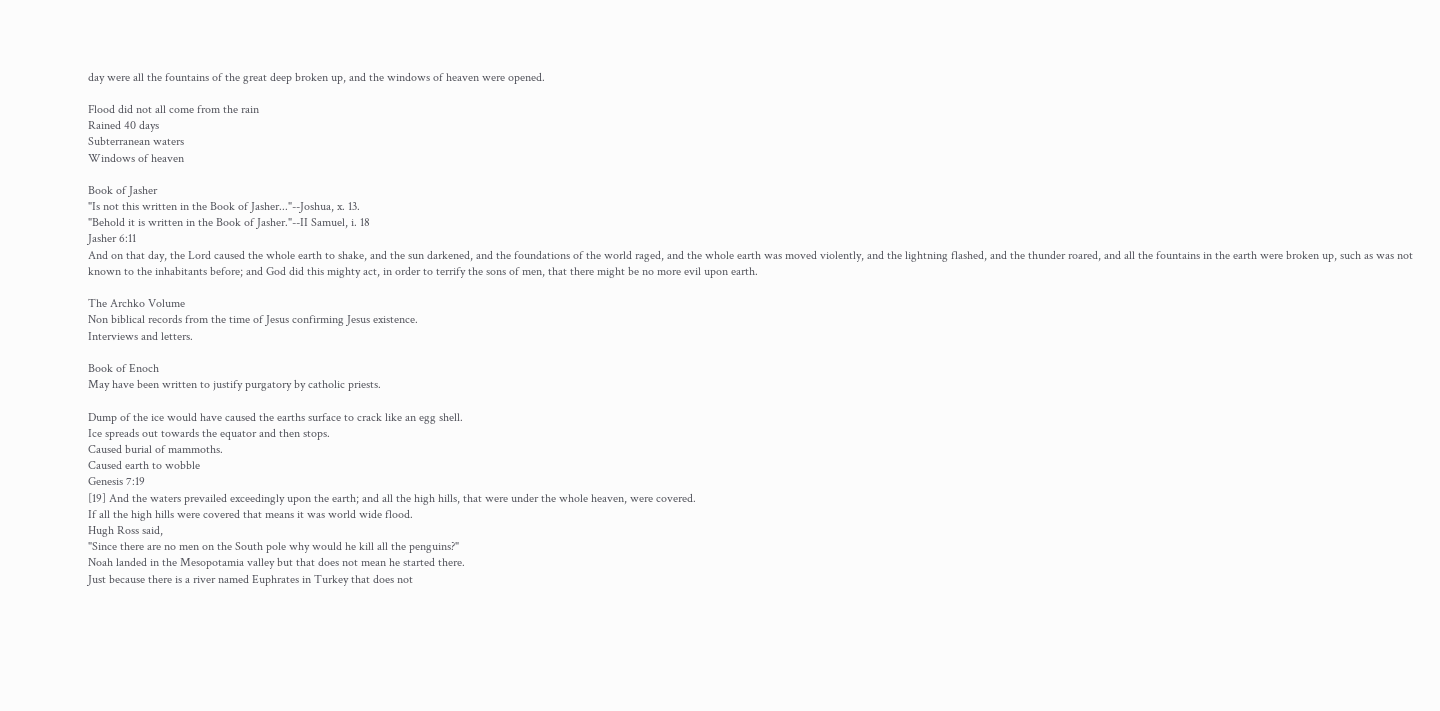day were all the fountains of the great deep broken up, and the windows of heaven were opened.

Flood did not all come from the rain
Rained 40 days
Subterranean waters
Windows of heaven

Book of Jasher
"Is not this written in the Book of Jasher..."--Joshua, x. 13.
"Behold it is written in the Book of Jasher."--II Samuel, i. 18
Jasher 6:11
And on that day, the Lord caused the whole earth to shake, and the sun darkened, and the foundations of the world raged, and the whole earth was moved violently, and the lightning flashed, and the thunder roared, and all the fountains in the earth were broken up, such as was not known to the inhabitants before; and God did this mighty act, in order to terrify the sons of men, that there might be no more evil upon earth.

The Archko Volume
Non biblical records from the time of Jesus confirming Jesus existence.
Interviews and letters.

Book of Enoch
May have been written to justify purgatory by catholic priests.

Dump of the ice would have caused the earths surface to crack like an egg shell.
Ice spreads out towards the equator and then stops.
Caused burial of mammoths.
Caused earth to wobble
Genesis 7:19
[19] And the waters prevailed exceedingly upon the earth; and all the high hills, that were under the whole heaven, were covered.
If all the high hills were covered that means it was world wide flood.
Hugh Ross said,
"Since there are no men on the South pole why would he kill all the penguins?"
Noah landed in the Mesopotamia valley but that does not mean he started there.
Just because there is a river named Euphrates in Turkey that does not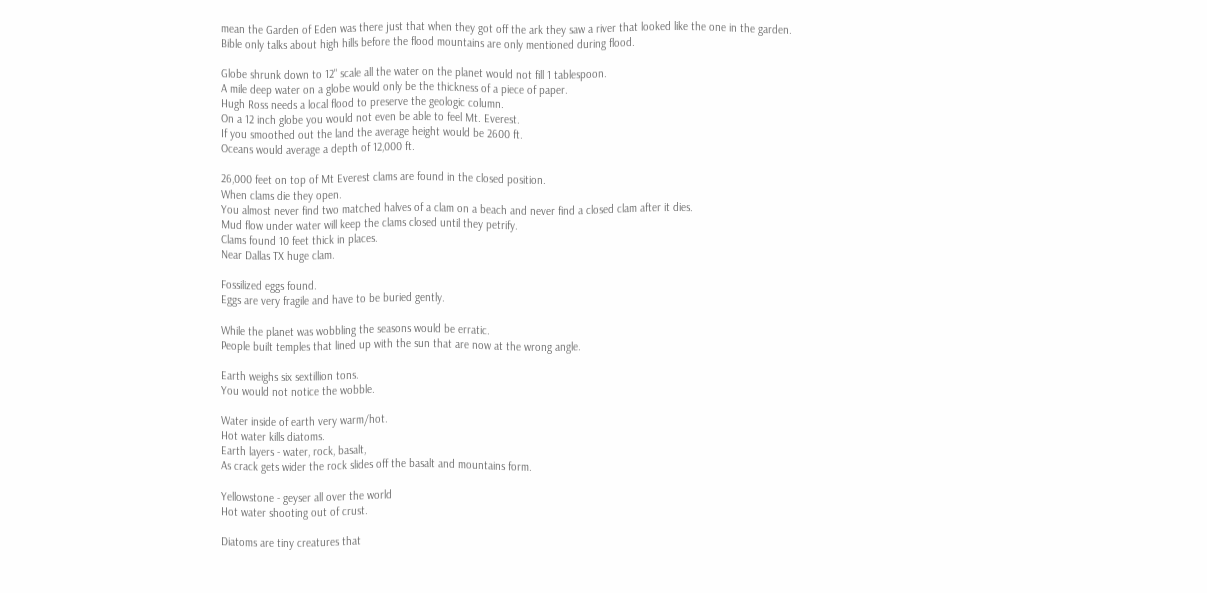mean the Garden of Eden was there just that when they got off the ark they saw a river that looked like the one in the garden.
Bible only talks about high hills before the flood mountains are only mentioned during flood.

Globe shrunk down to 12" scale all the water on the planet would not fill 1 tablespoon.
A mile deep water on a globe would only be the thickness of a piece of paper.
Hugh Ross needs a local flood to preserve the geologic column.
On a 12 inch globe you would not even be able to feel Mt. Everest.
If you smoothed out the land the average height would be 2600 ft.
Oceans would average a depth of 12,000 ft.

26,000 feet on top of Mt Everest clams are found in the closed position.
When clams die they open.
You almost never find two matched halves of a clam on a beach and never find a closed clam after it dies.
Mud flow under water will keep the clams closed until they petrify.
Clams found 10 feet thick in places.
Near Dallas TX huge clam.

Fossilized eggs found.
Eggs are very fragile and have to be buried gently.

While the planet was wobbling the seasons would be erratic.
People built temples that lined up with the sun that are now at the wrong angle.

Earth weighs six sextillion tons.
You would not notice the wobble.

Water inside of earth very warm/hot.
Hot water kills diatoms.
Earth layers - water, rock, basalt,
As crack gets wider the rock slides off the basalt and mountains form.

Yellowstone - geyser all over the world
Hot water shooting out of crust.

Diatoms are tiny creatures that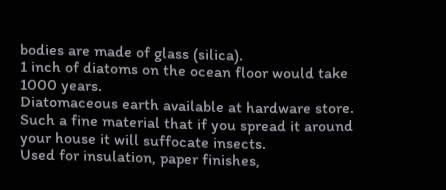bodies are made of glass (silica).
1 inch of diatoms on the ocean floor would take 1000 years.
Diatomaceous earth available at hardware store.
Such a fine material that if you spread it around your house it will suffocate insects.
Used for insulation, paper finishes,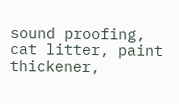sound proofing, cat litter, paint thickener,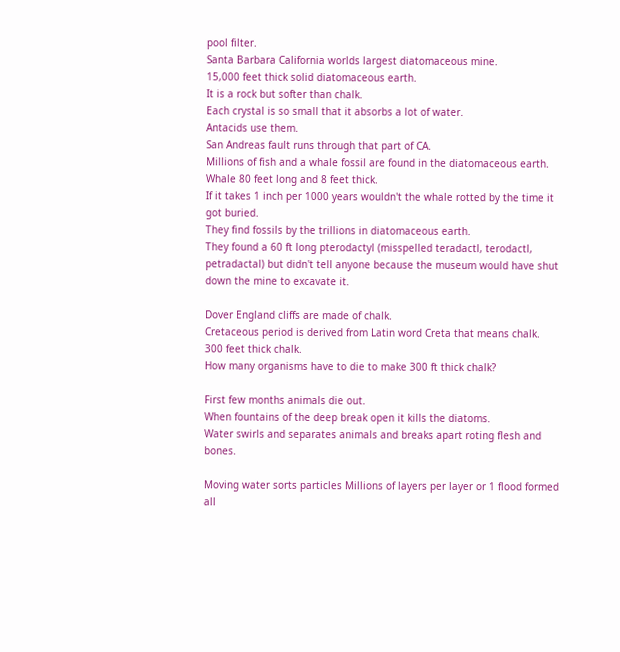pool filter.
Santa Barbara California worlds largest diatomaceous mine.
15,000 feet thick solid diatomaceous earth.
It is a rock but softer than chalk.
Each crystal is so small that it absorbs a lot of water.
Antacids use them.
San Andreas fault runs through that part of CA.
Millions of fish and a whale fossil are found in the diatomaceous earth.
Whale 80 feet long and 8 feet thick.
If it takes 1 inch per 1000 years wouldn't the whale rotted by the time it got buried.
They find fossils by the trillions in diatomaceous earth.
They found a 60 ft long pterodactyl (misspelled teradactl, terodactl, petradactal) but didn't tell anyone because the museum would have shut down the mine to excavate it.

Dover England cliffs are made of chalk.
Cretaceous period is derived from Latin word Creta that means chalk.
300 feet thick chalk.
How many organisms have to die to make 300 ft thick chalk?

First few months animals die out.
When fountains of the deep break open it kills the diatoms.
Water swirls and separates animals and breaks apart roting flesh and bones.

Moving water sorts particles Millions of layers per layer or 1 flood formed all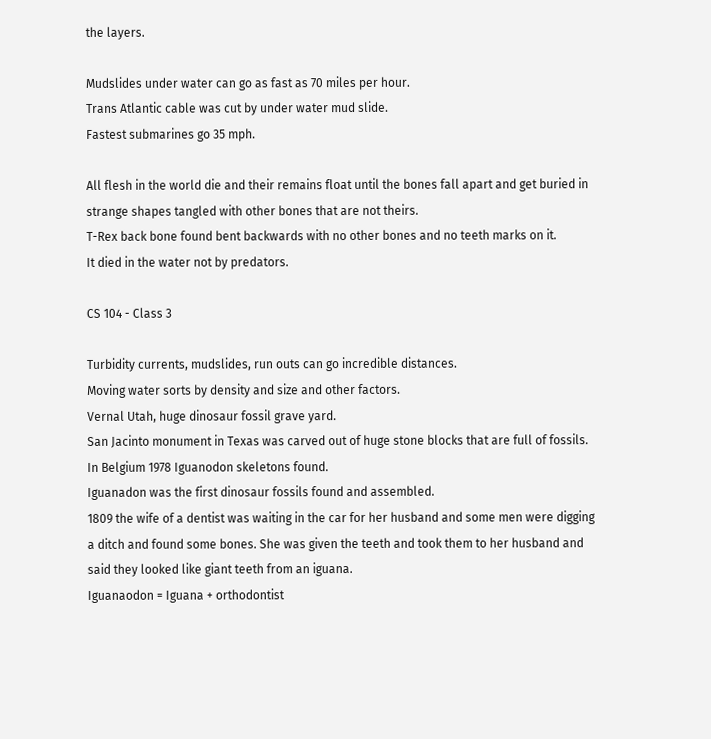the layers.

Mudslides under water can go as fast as 70 miles per hour.
Trans Atlantic cable was cut by under water mud slide.
Fastest submarines go 35 mph.

All flesh in the world die and their remains float until the bones fall apart and get buried in strange shapes tangled with other bones that are not theirs.
T-Rex back bone found bent backwards with no other bones and no teeth marks on it.
It died in the water not by predators.

CS 104 - Class 3

Turbidity currents, mudslides, run outs can go incredible distances.
Moving water sorts by density and size and other factors.
Vernal Utah, huge dinosaur fossil grave yard.
San Jacinto monument in Texas was carved out of huge stone blocks that are full of fossils.
In Belgium 1978 Iguanodon skeletons found.
Iguanadon was the first dinosaur fossils found and assembled.
1809 the wife of a dentist was waiting in the car for her husband and some men were digging a ditch and found some bones. She was given the teeth and took them to her husband and said they looked like giant teeth from an iguana.
Iguanaodon = Iguana + orthodontist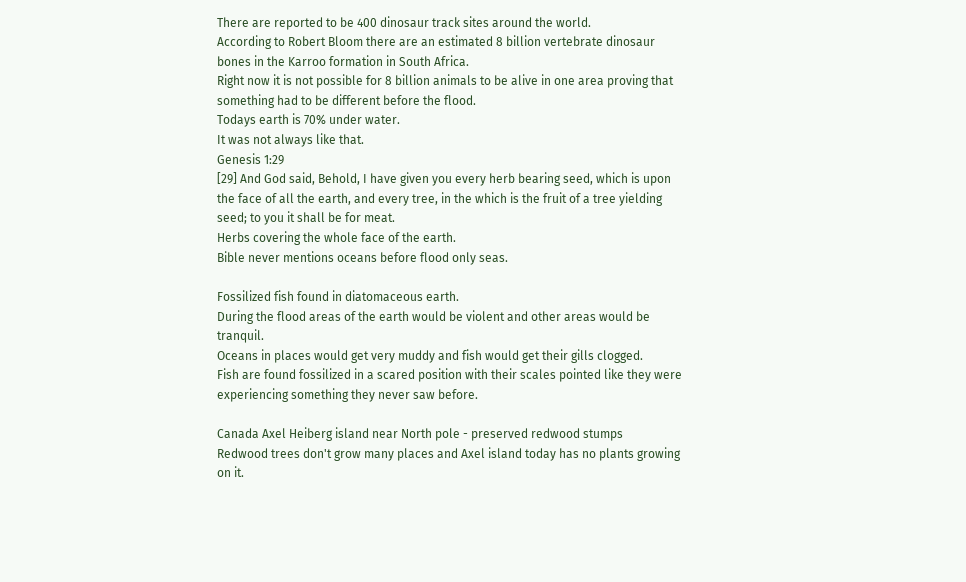There are reported to be 400 dinosaur track sites around the world.
According to Robert Bloom there are an estimated 8 billion vertebrate dinosaur bones in the Karroo formation in South Africa.
Right now it is not possible for 8 billion animals to be alive in one area proving that something had to be different before the flood.
Todays earth is 70% under water.
It was not always like that.
Genesis 1:29
[29] And God said, Behold, I have given you every herb bearing seed, which is upon the face of all the earth, and every tree, in the which is the fruit of a tree yielding seed; to you it shall be for meat.
Herbs covering the whole face of the earth.
Bible never mentions oceans before flood only seas.

Fossilized fish found in diatomaceous earth.
During the flood areas of the earth would be violent and other areas would be tranquil.
Oceans in places would get very muddy and fish would get their gills clogged.
Fish are found fossilized in a scared position with their scales pointed like they were experiencing something they never saw before.

Canada Axel Heiberg island near North pole - preserved redwood stumps
Redwood trees don't grow many places and Axel island today has no plants growing on it.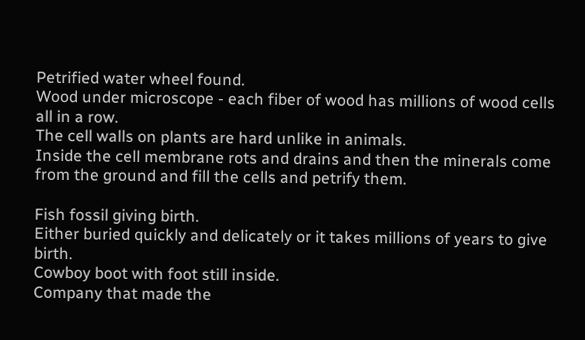Petrified water wheel found.
Wood under microscope - each fiber of wood has millions of wood cells all in a row.
The cell walls on plants are hard unlike in animals.
Inside the cell membrane rots and drains and then the minerals come from the ground and fill the cells and petrify them.

Fish fossil giving birth.
Either buried quickly and delicately or it takes millions of years to give birth.
Cowboy boot with foot still inside.
Company that made the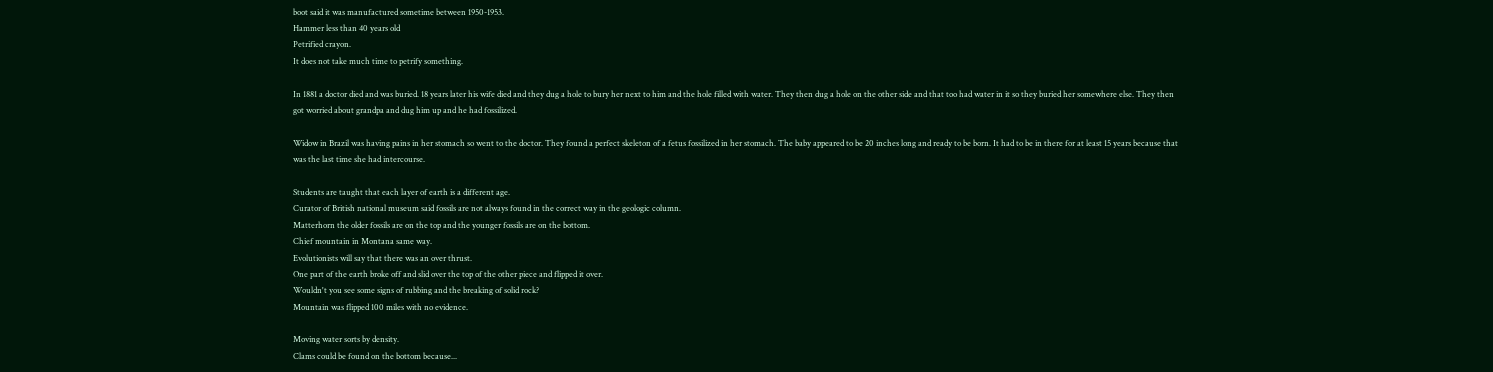boot said it was manufactured sometime between 1950-1953.
Hammer less than 40 years old
Petrified crayon.
It does not take much time to petrify something.

In 1881 a doctor died and was buried. 18 years later his wife died and they dug a hole to bury her next to him and the hole filled with water. They then dug a hole on the other side and that too had water in it so they buried her somewhere else. They then got worried about grandpa and dug him up and he had fossilized.

Widow in Brazil was having pains in her stomach so went to the doctor. They found a perfect skeleton of a fetus fossilized in her stomach. The baby appeared to be 20 inches long and ready to be born. It had to be in there for at least 15 years because that was the last time she had intercourse.

Students are taught that each layer of earth is a different age.
Curator of British national museum said fossils are not always found in the correct way in the geologic column.
Matterhorn the older fossils are on the top and the younger fossils are on the bottom.
Chief mountain in Montana same way.
Evolutionists will say that there was an over thrust.
One part of the earth broke off and slid over the top of the other piece and flipped it over.
Wouldn't you see some signs of rubbing and the breaking of solid rock?
Mountain was flipped 100 miles with no evidence.

Moving water sorts by density.
Clams could be found on the bottom because...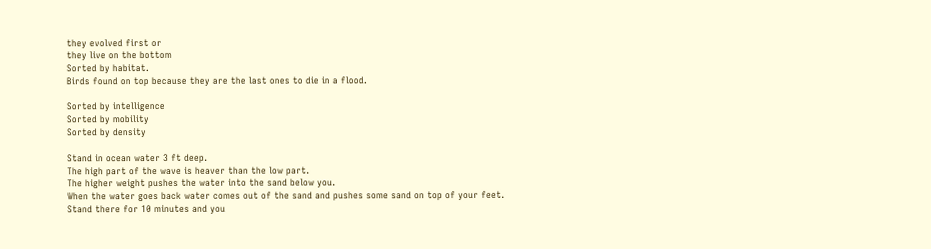they evolved first or
they live on the bottom
Sorted by habitat.
Birds found on top because they are the last ones to die in a flood.

Sorted by intelligence
Sorted by mobility
Sorted by density

Stand in ocean water 3 ft deep.
The high part of the wave is heaver than the low part.
The higher weight pushes the water into the sand below you.
When the water goes back water comes out of the sand and pushes some sand on top of your feet.
Stand there for 10 minutes and you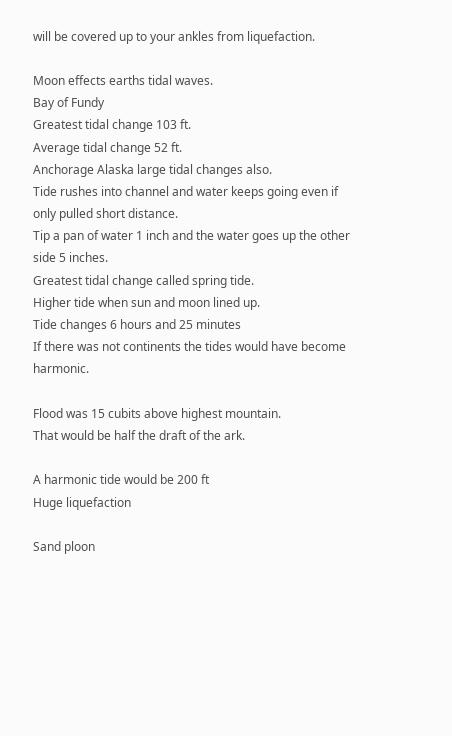will be covered up to your ankles from liquefaction.

Moon effects earths tidal waves.
Bay of Fundy
Greatest tidal change 103 ft.
Average tidal change 52 ft.
Anchorage Alaska large tidal changes also.
Tide rushes into channel and water keeps going even if only pulled short distance.
Tip a pan of water 1 inch and the water goes up the other side 5 inches.
Greatest tidal change called spring tide.
Higher tide when sun and moon lined up.
Tide changes 6 hours and 25 minutes
If there was not continents the tides would have become harmonic.

Flood was 15 cubits above highest mountain.
That would be half the draft of the ark.

A harmonic tide would be 200 ft
Huge liquefaction

Sand ploon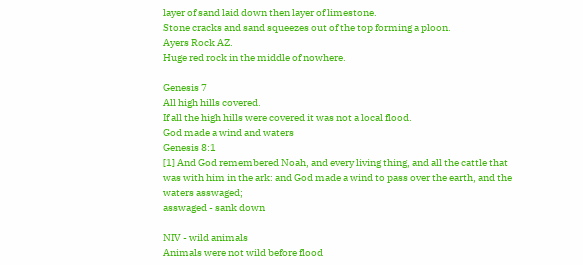layer of sand laid down then layer of limestone.
Stone cracks and sand squeezes out of the top forming a ploon.
Ayers Rock AZ.
Huge red rock in the middle of nowhere.

Genesis 7
All high hills covered.
If all the high hills were covered it was not a local flood.
God made a wind and waters
Genesis 8:1
[1] And God remembered Noah, and every living thing, and all the cattle that was with him in the ark: and God made a wind to pass over the earth, and the waters asswaged;
asswaged - sank down

NIV - wild animals
Animals were not wild before flood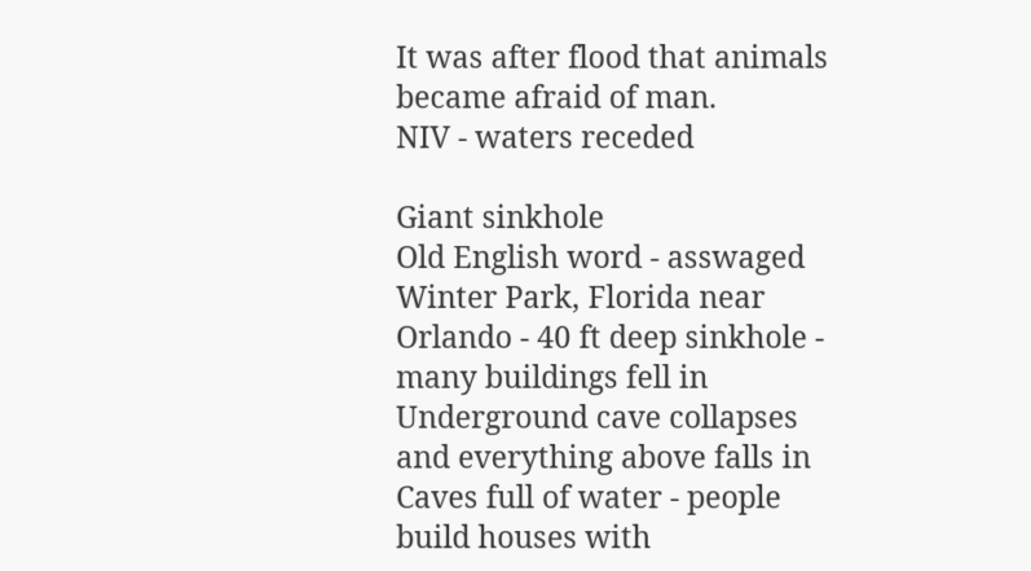It was after flood that animals became afraid of man.
NIV - waters receded

Giant sinkhole
Old English word - asswaged
Winter Park, Florida near Orlando - 40 ft deep sinkhole - many buildings fell in
Underground cave collapses and everything above falls in
Caves full of water - people build houses with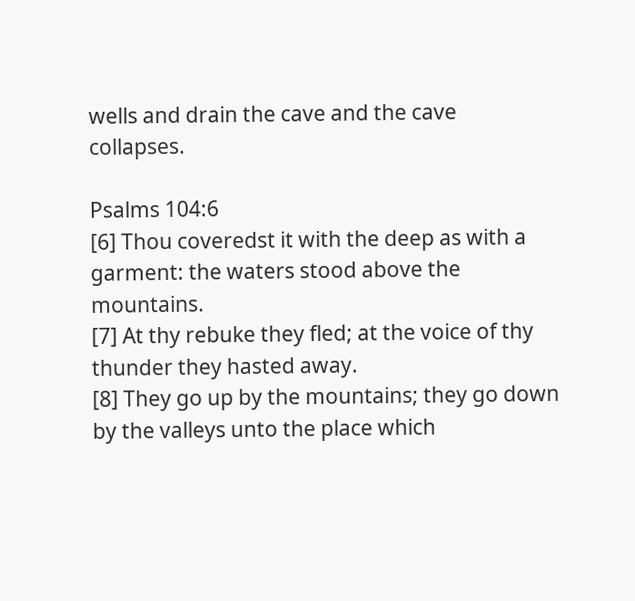wells and drain the cave and the cave collapses.

Psalms 104:6
[6] Thou coveredst it with the deep as with a garment: the waters stood above the mountains.
[7] At thy rebuke they fled; at the voice of thy thunder they hasted away.
[8] They go up by the mountains; they go down by the valleys unto the place which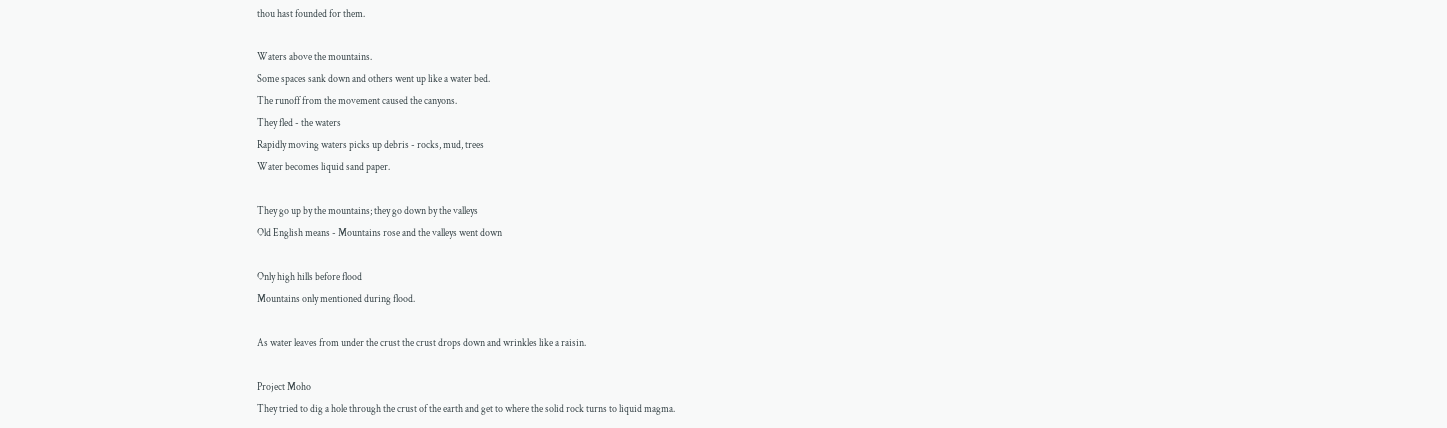thou hast founded for them.

Waters above the mountains.
Some spaces sank down and others went up like a water bed.
The runoff from the movement caused the canyons.
They fled - the waters
Rapidly moving waters picks up debris - rocks, mud, trees
Water becomes liquid sand paper.

They go up by the mountains; they go down by the valleys
Old English means - Mountains rose and the valleys went down

Only high hills before flood
Mountains only mentioned during flood.

As water leaves from under the crust the crust drops down and wrinkles like a raisin.

Project Moho
They tried to dig a hole through the crust of the earth and get to where the solid rock turns to liquid magma.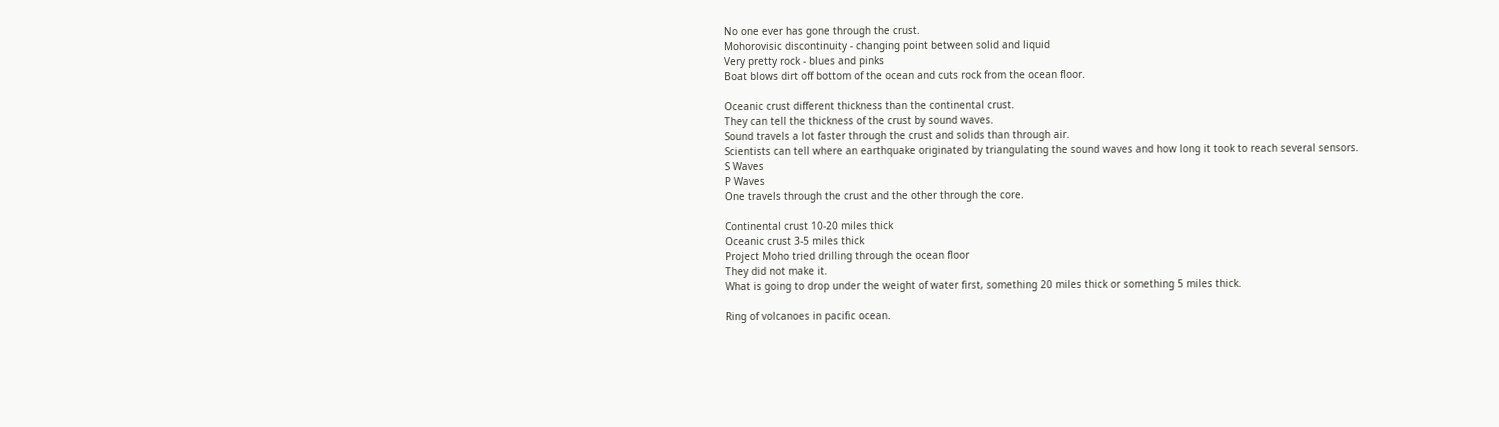No one ever has gone through the crust.
Mohorovisic discontinuity - changing point between solid and liquid
Very pretty rock - blues and pinks
Boat blows dirt off bottom of the ocean and cuts rock from the ocean floor.

Oceanic crust different thickness than the continental crust.
They can tell the thickness of the crust by sound waves.
Sound travels a lot faster through the crust and solids than through air.
Scientists can tell where an earthquake originated by triangulating the sound waves and how long it took to reach several sensors.
S Waves
P Waves
One travels through the crust and the other through the core.

Continental crust 10-20 miles thick
Oceanic crust 3-5 miles thick
Project Moho tried drilling through the ocean floor
They did not make it.
What is going to drop under the weight of water first, something 20 miles thick or something 5 miles thick.

Ring of volcanoes in pacific ocean.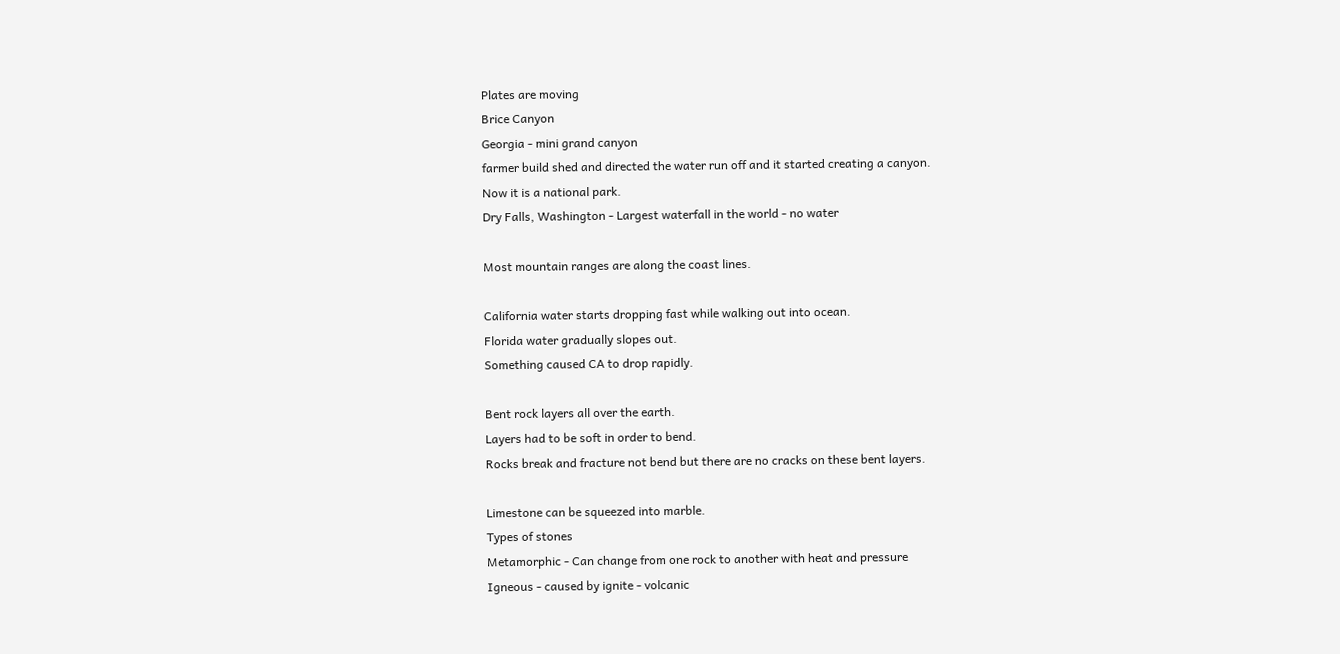Plates are moving
Brice Canyon
Georgia - mini grand canyon
farmer build shed and directed the water run off and it started creating a canyon.
Now it is a national park.
Dry Falls, Washington - Largest waterfall in the world - no water

Most mountain ranges are along the coast lines.

California water starts dropping fast while walking out into ocean.
Florida water gradually slopes out.
Something caused CA to drop rapidly.

Bent rock layers all over the earth.
Layers had to be soft in order to bend.
Rocks break and fracture not bend but there are no cracks on these bent layers.

Limestone can be squeezed into marble.
Types of stones
Metamorphic - Can change from one rock to another with heat and pressure
Igneous - caused by ignite - volcanic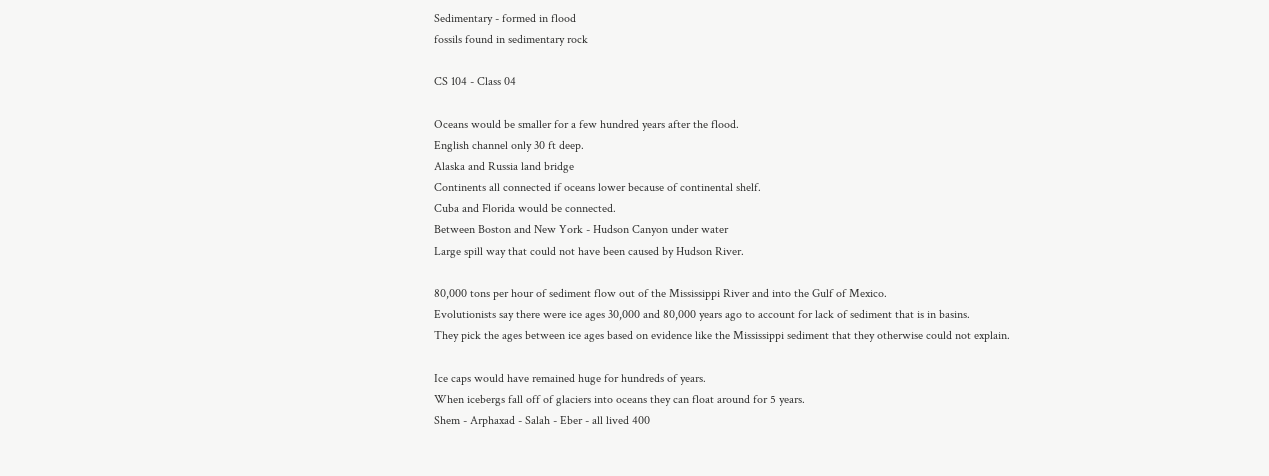Sedimentary - formed in flood
fossils found in sedimentary rock

CS 104 - Class 04

Oceans would be smaller for a few hundred years after the flood.
English channel only 30 ft deep.
Alaska and Russia land bridge
Continents all connected if oceans lower because of continental shelf.
Cuba and Florida would be connected.
Between Boston and New York - Hudson Canyon under water
Large spill way that could not have been caused by Hudson River.

80,000 tons per hour of sediment flow out of the Mississippi River and into the Gulf of Mexico.
Evolutionists say there were ice ages 30,000 and 80,000 years ago to account for lack of sediment that is in basins.
They pick the ages between ice ages based on evidence like the Mississippi sediment that they otherwise could not explain.

Ice caps would have remained huge for hundreds of years.
When icebergs fall off of glaciers into oceans they can float around for 5 years.
Shem - Arphaxad - Salah - Eber - all lived 400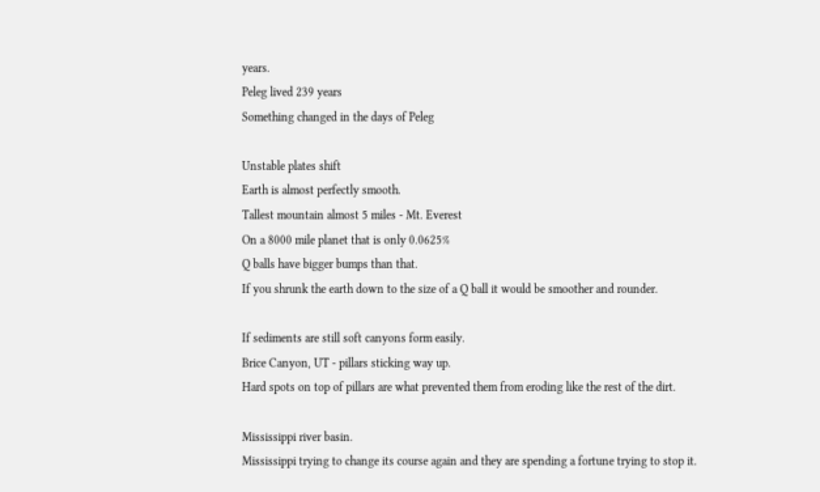years.
Peleg lived 239 years
Something changed in the days of Peleg

Unstable plates shift
Earth is almost perfectly smooth.
Tallest mountain almost 5 miles - Mt. Everest
On a 8000 mile planet that is only 0.0625%
Q balls have bigger bumps than that.
If you shrunk the earth down to the size of a Q ball it would be smoother and rounder.

If sediments are still soft canyons form easily.
Brice Canyon, UT - pillars sticking way up.
Hard spots on top of pillars are what prevented them from eroding like the rest of the dirt.

Mississippi river basin.
Mississippi trying to change its course again and they are spending a fortune trying to stop it.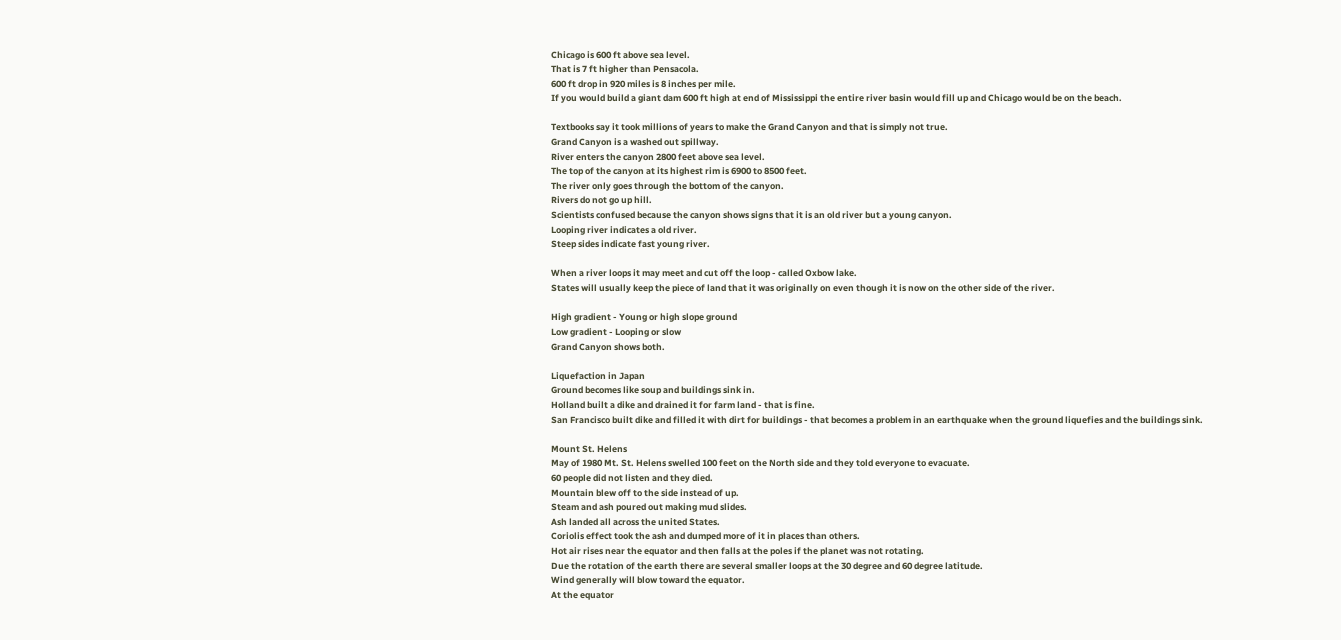Chicago is 600 ft above sea level.
That is 7 ft higher than Pensacola.
600 ft drop in 920 miles is 8 inches per mile.
If you would build a giant dam 600 ft high at end of Mississippi the entire river basin would fill up and Chicago would be on the beach.

Textbooks say it took millions of years to make the Grand Canyon and that is simply not true.
Grand Canyon is a washed out spillway.
River enters the canyon 2800 feet above sea level.
The top of the canyon at its highest rim is 6900 to 8500 feet.
The river only goes through the bottom of the canyon.
Rivers do not go up hill.
Scientists confused because the canyon shows signs that it is an old river but a young canyon.
Looping river indicates a old river.
Steep sides indicate fast young river.

When a river loops it may meet and cut off the loop - called Oxbow lake.
States will usually keep the piece of land that it was originally on even though it is now on the other side of the river.

High gradient - Young or high slope ground
Low gradient - Looping or slow
Grand Canyon shows both.

Liquefaction in Japan
Ground becomes like soup and buildings sink in.
Holland built a dike and drained it for farm land - that is fine.
San Francisco built dike and filled it with dirt for buildings - that becomes a problem in an earthquake when the ground liquefies and the buildings sink.

Mount St. Helens
May of 1980 Mt. St. Helens swelled 100 feet on the North side and they told everyone to evacuate.
60 people did not listen and they died.
Mountain blew off to the side instead of up.
Steam and ash poured out making mud slides.
Ash landed all across the united States.
Coriolis effect took the ash and dumped more of it in places than others.
Hot air rises near the equator and then falls at the poles if the planet was not rotating.
Due the rotation of the earth there are several smaller loops at the 30 degree and 60 degree latitude.
Wind generally will blow toward the equator.
At the equator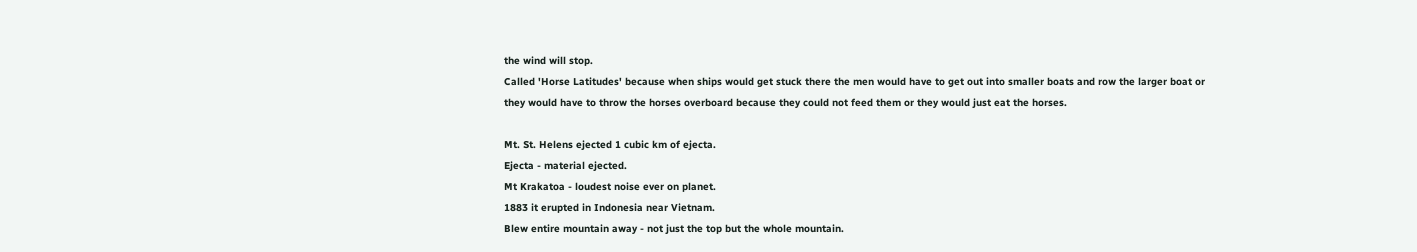the wind will stop.
Called 'Horse Latitudes' because when ships would get stuck there the men would have to get out into smaller boats and row the larger boat or they would have to throw the horses overboard because they could not feed them or they would just eat the horses.

Mt. St. Helens ejected 1 cubic km of ejecta.
Ejecta - material ejected.
Mt Krakatoa - loudest noise ever on planet.
1883 it erupted in Indonesia near Vietnam.
Blew entire mountain away - not just the top but the whole mountain.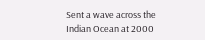Sent a wave across the Indian Ocean at 2000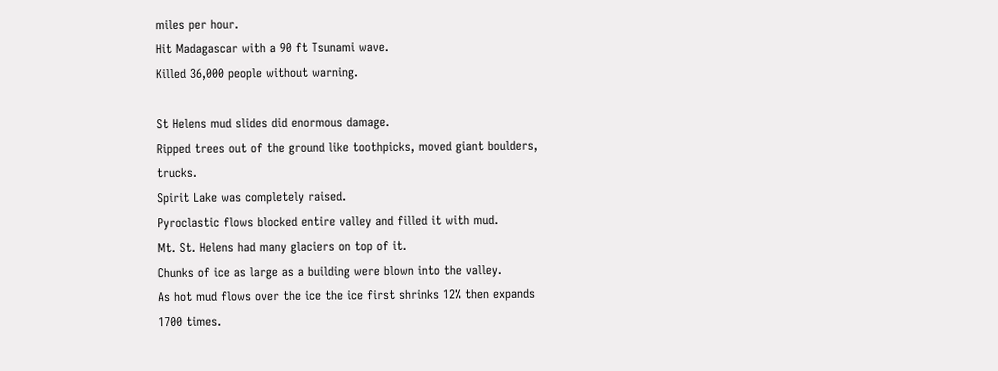miles per hour.
Hit Madagascar with a 90 ft Tsunami wave.
Killed 36,000 people without warning.

St Helens mud slides did enormous damage.
Ripped trees out of the ground like toothpicks, moved giant boulders, trucks.
Spirit Lake was completely raised.
Pyroclastic flows blocked entire valley and filled it with mud.
Mt. St. Helens had many glaciers on top of it.
Chunks of ice as large as a building were blown into the valley.
As hot mud flows over the ice the ice first shrinks 12% then expands 1700 times.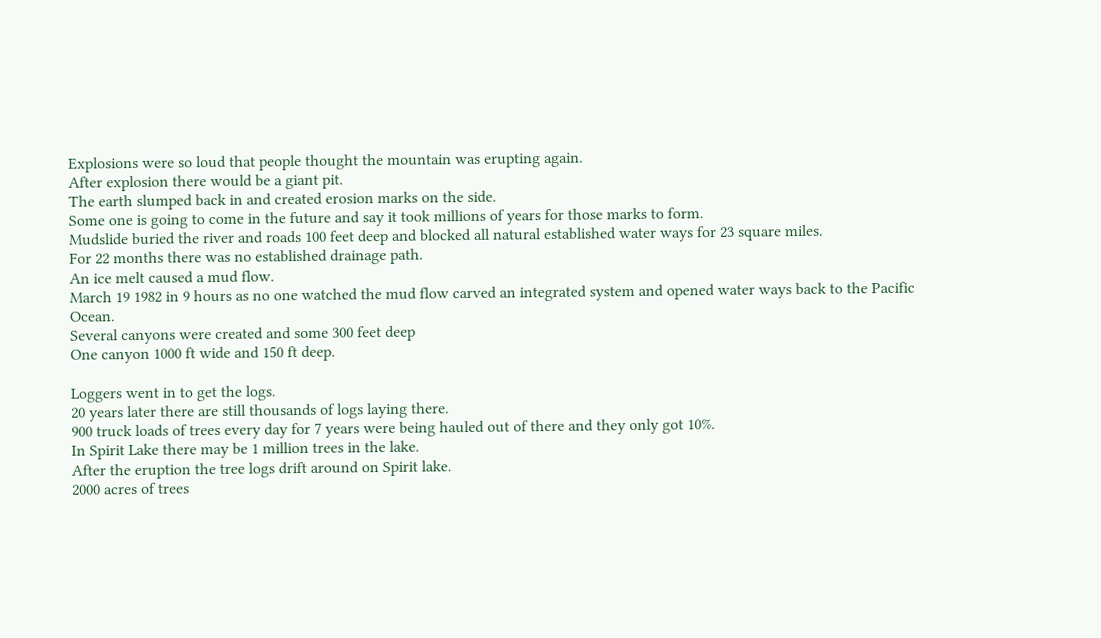Explosions were so loud that people thought the mountain was erupting again.
After explosion there would be a giant pit.
The earth slumped back in and created erosion marks on the side.
Some one is going to come in the future and say it took millions of years for those marks to form.
Mudslide buried the river and roads 100 feet deep and blocked all natural established water ways for 23 square miles.
For 22 months there was no established drainage path.
An ice melt caused a mud flow.
March 19 1982 in 9 hours as no one watched the mud flow carved an integrated system and opened water ways back to the Pacific Ocean.
Several canyons were created and some 300 feet deep
One canyon 1000 ft wide and 150 ft deep.

Loggers went in to get the logs.
20 years later there are still thousands of logs laying there.
900 truck loads of trees every day for 7 years were being hauled out of there and they only got 10%.
In Spirit Lake there may be 1 million trees in the lake.
After the eruption the tree logs drift around on Spirit lake.
2000 acres of trees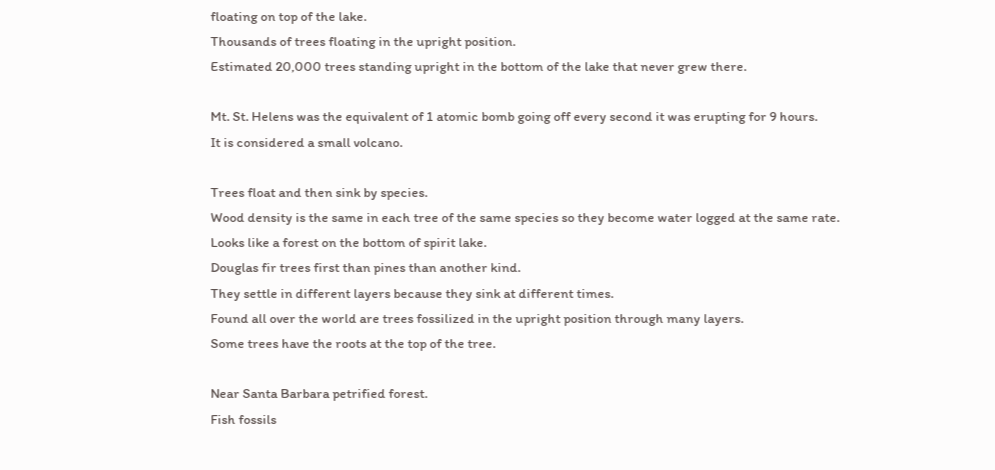floating on top of the lake.
Thousands of trees floating in the upright position.
Estimated 20,000 trees standing upright in the bottom of the lake that never grew there.

Mt. St. Helens was the equivalent of 1 atomic bomb going off every second it was erupting for 9 hours.
It is considered a small volcano.

Trees float and then sink by species.
Wood density is the same in each tree of the same species so they become water logged at the same rate.
Looks like a forest on the bottom of spirit lake.
Douglas fir trees first than pines than another kind.
They settle in different layers because they sink at different times.
Found all over the world are trees fossilized in the upright position through many layers.
Some trees have the roots at the top of the tree.

Near Santa Barbara petrified forest.
Fish fossils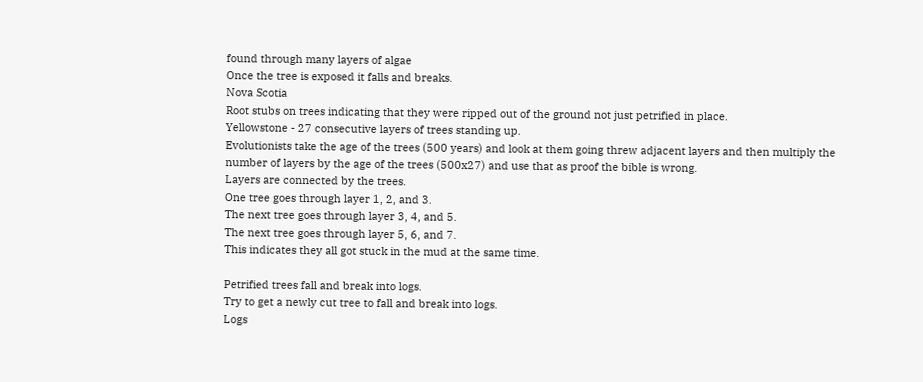found through many layers of algae
Once the tree is exposed it falls and breaks.
Nova Scotia
Root stubs on trees indicating that they were ripped out of the ground not just petrified in place.
Yellowstone - 27 consecutive layers of trees standing up.
Evolutionists take the age of the trees (500 years) and look at them going threw adjacent layers and then multiply the number of layers by the age of the trees (500x27) and use that as proof the bible is wrong.
Layers are connected by the trees.
One tree goes through layer 1, 2, and 3.
The next tree goes through layer 3, 4, and 5.
The next tree goes through layer 5, 6, and 7.
This indicates they all got stuck in the mud at the same time.

Petrified trees fall and break into logs.
Try to get a newly cut tree to fall and break into logs.
Logs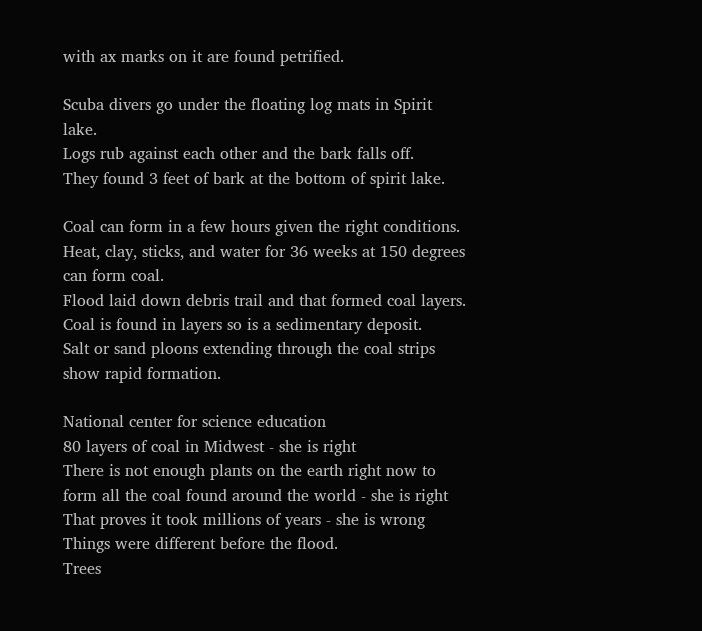with ax marks on it are found petrified.

Scuba divers go under the floating log mats in Spirit lake.
Logs rub against each other and the bark falls off.
They found 3 feet of bark at the bottom of spirit lake.

Coal can form in a few hours given the right conditions.
Heat, clay, sticks, and water for 36 weeks at 150 degrees can form coal.
Flood laid down debris trail and that formed coal layers.
Coal is found in layers so is a sedimentary deposit.
Salt or sand ploons extending through the coal strips show rapid formation.

National center for science education
80 layers of coal in Midwest - she is right
There is not enough plants on the earth right now to form all the coal found around the world - she is right
That proves it took millions of years - she is wrong
Things were different before the flood.
Trees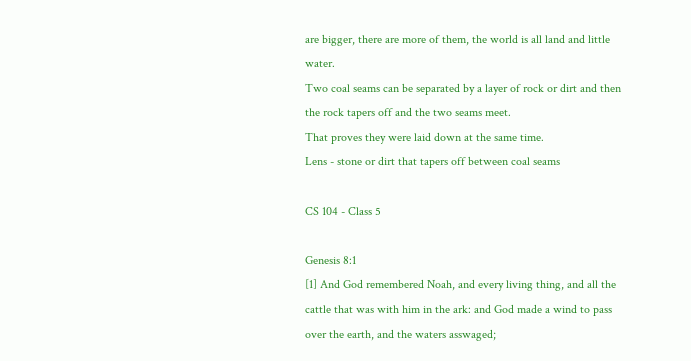are bigger, there are more of them, the world is all land and little water.
Two coal seams can be separated by a layer of rock or dirt and then the rock tapers off and the two seams meet.
That proves they were laid down at the same time.
Lens - stone or dirt that tapers off between coal seams

CS 104 - Class 5

Genesis 8:1
[1] And God remembered Noah, and every living thing, and all the cattle that was with him in the ark: and God made a wind to pass over the earth, and the waters asswaged;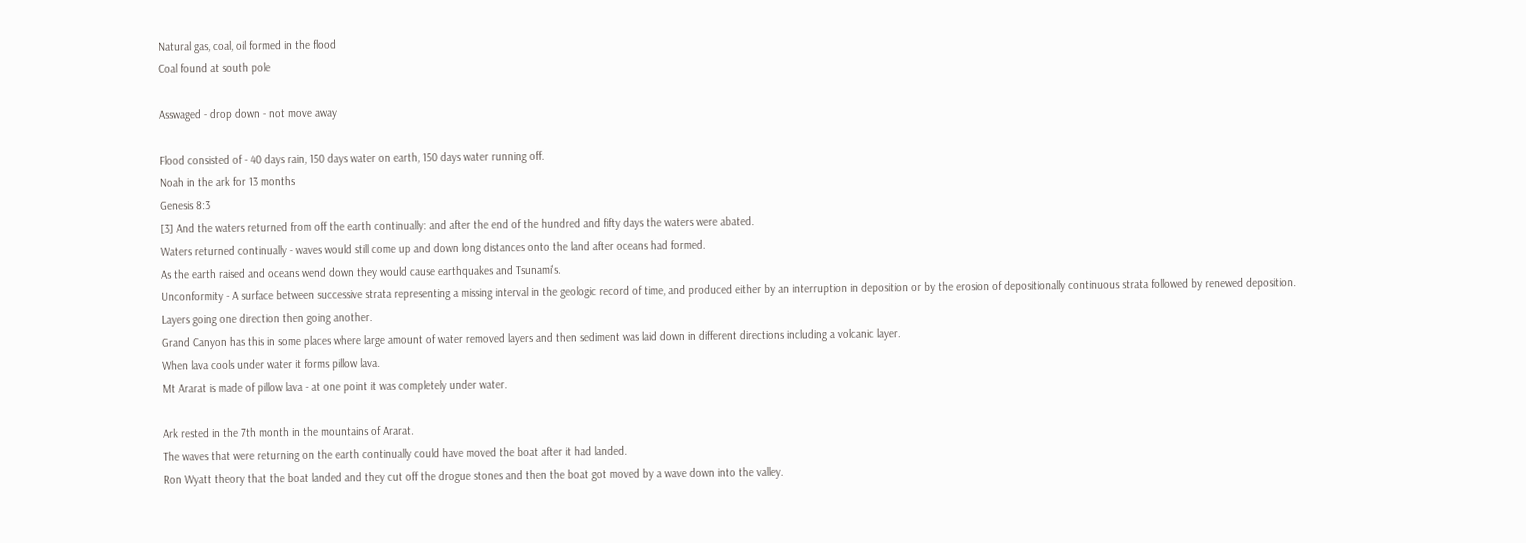Natural gas, coal, oil formed in the flood
Coal found at south pole

Asswaged - drop down - not move away

Flood consisted of - 40 days rain, 150 days water on earth, 150 days water running off.
Noah in the ark for 13 months
Genesis 8:3
[3] And the waters returned from off the earth continually: and after the end of the hundred and fifty days the waters were abated.
Waters returned continually - waves would still come up and down long distances onto the land after oceans had formed.
As the earth raised and oceans wend down they would cause earthquakes and Tsunami's.
Unconformity - A surface between successive strata representing a missing interval in the geologic record of time, and produced either by an interruption in deposition or by the erosion of depositionally continuous strata followed by renewed deposition.
Layers going one direction then going another.
Grand Canyon has this in some places where large amount of water removed layers and then sediment was laid down in different directions including a volcanic layer.
When lava cools under water it forms pillow lava.
Mt Ararat is made of pillow lava - at one point it was completely under water.

Ark rested in the 7th month in the mountains of Ararat.
The waves that were returning on the earth continually could have moved the boat after it had landed.
Ron Wyatt theory that the boat landed and they cut off the drogue stones and then the boat got moved by a wave down into the valley.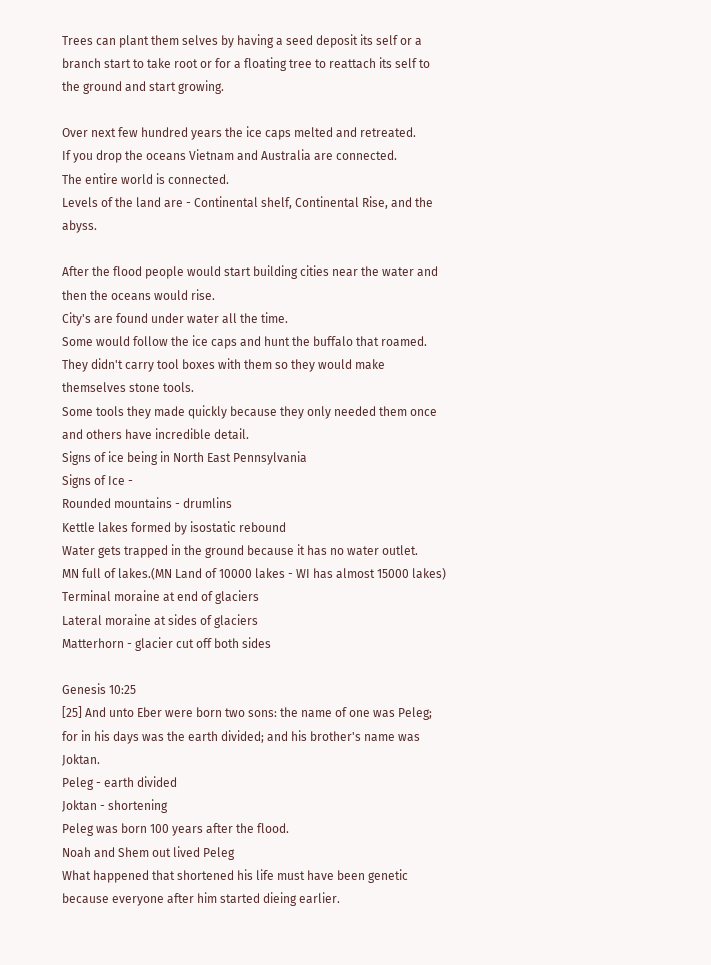Trees can plant them selves by having a seed deposit its self or a branch start to take root or for a floating tree to reattach its self to the ground and start growing.

Over next few hundred years the ice caps melted and retreated.
If you drop the oceans Vietnam and Australia are connected.
The entire world is connected.
Levels of the land are - Continental shelf, Continental Rise, and the abyss.

After the flood people would start building cities near the water and then the oceans would rise.
City's are found under water all the time.
Some would follow the ice caps and hunt the buffalo that roamed.
They didn't carry tool boxes with them so they would make themselves stone tools.
Some tools they made quickly because they only needed them once and others have incredible detail.
Signs of ice being in North East Pennsylvania
Signs of Ice -
Rounded mountains - drumlins
Kettle lakes formed by isostatic rebound
Water gets trapped in the ground because it has no water outlet.
MN full of lakes.(MN Land of 10000 lakes - WI has almost 15000 lakes)
Terminal moraine at end of glaciers
Lateral moraine at sides of glaciers
Matterhorn - glacier cut off both sides

Genesis 10:25
[25] And unto Eber were born two sons: the name of one was Peleg; for in his days was the earth divided; and his brother's name was Joktan.
Peleg - earth divided
Joktan - shortening
Peleg was born 100 years after the flood.
Noah and Shem out lived Peleg
What happened that shortened his life must have been genetic because everyone after him started dieing earlier.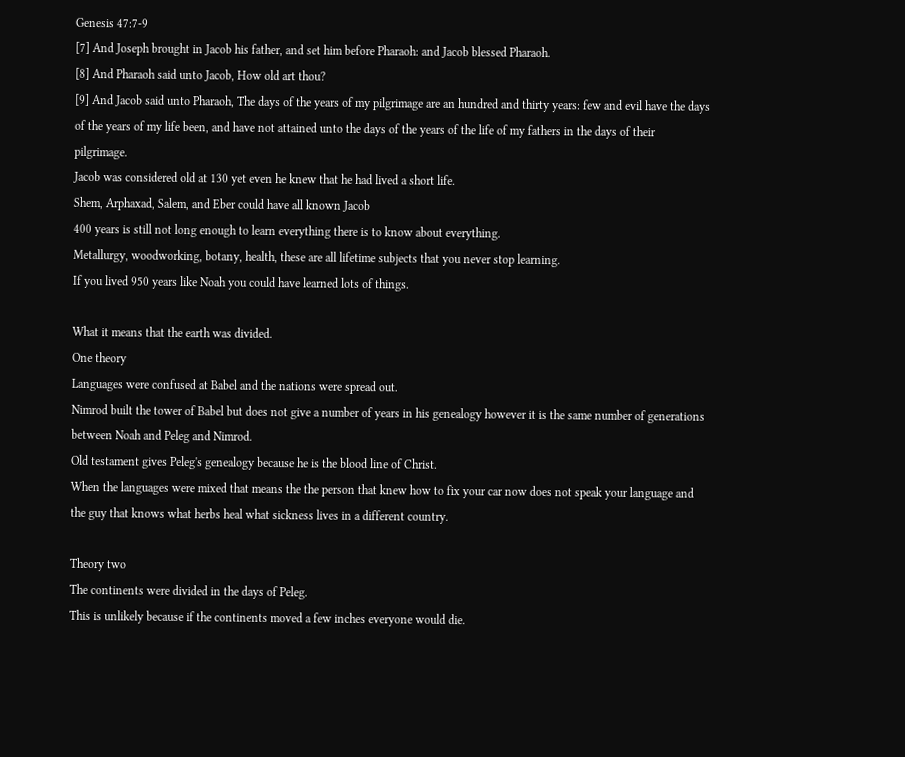Genesis 47:7-9
[7] And Joseph brought in Jacob his father, and set him before Pharaoh: and Jacob blessed Pharaoh.
[8] And Pharaoh said unto Jacob, How old art thou?
[9] And Jacob said unto Pharaoh, The days of the years of my pilgrimage are an hundred and thirty years: few and evil have the days of the years of my life been, and have not attained unto the days of the years of the life of my fathers in the days of their pilgrimage.
Jacob was considered old at 130 yet even he knew that he had lived a short life.
Shem, Arphaxad, Salem, and Eber could have all known Jacob
400 years is still not long enough to learn everything there is to know about everything.
Metallurgy, woodworking, botany, health, these are all lifetime subjects that you never stop learning.
If you lived 950 years like Noah you could have learned lots of things.

What it means that the earth was divided.
One theory
Languages were confused at Babel and the nations were spread out.
Nimrod built the tower of Babel but does not give a number of years in his genealogy however it is the same number of generations between Noah and Peleg and Nimrod.
Old testament gives Peleg's genealogy because he is the blood line of Christ.
When the languages were mixed that means the the person that knew how to fix your car now does not speak your language and the guy that knows what herbs heal what sickness lives in a different country.

Theory two
The continents were divided in the days of Peleg.
This is unlikely because if the continents moved a few inches everyone would die.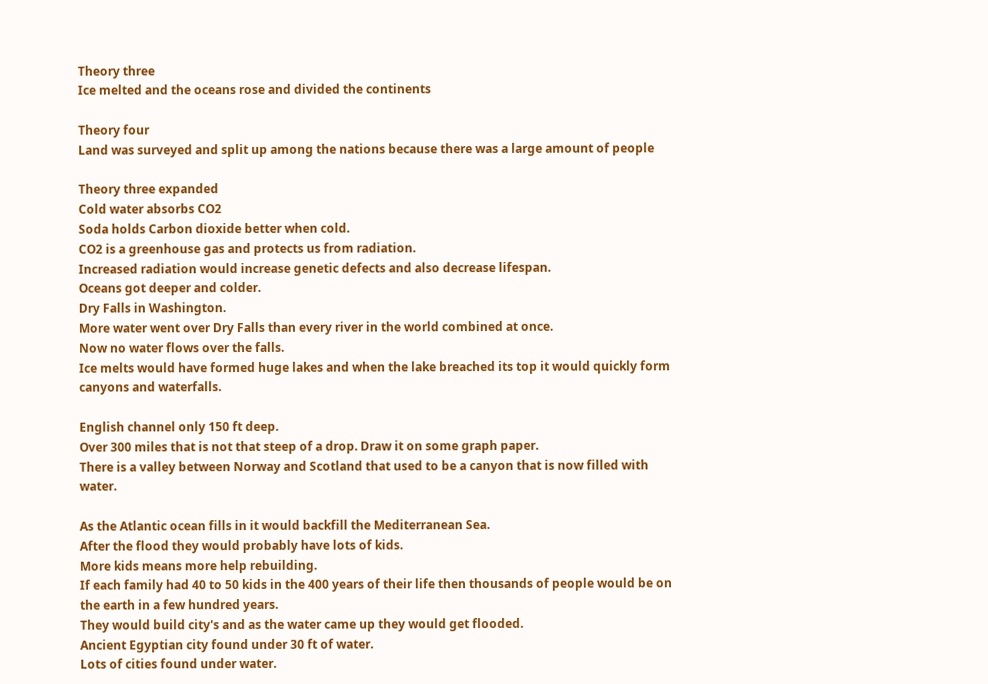Theory three
Ice melted and the oceans rose and divided the continents

Theory four
Land was surveyed and split up among the nations because there was a large amount of people

Theory three expanded
Cold water absorbs CO2
Soda holds Carbon dioxide better when cold.
CO2 is a greenhouse gas and protects us from radiation.
Increased radiation would increase genetic defects and also decrease lifespan.
Oceans got deeper and colder.
Dry Falls in Washington.
More water went over Dry Falls than every river in the world combined at once.
Now no water flows over the falls.
Ice melts would have formed huge lakes and when the lake breached its top it would quickly form canyons and waterfalls.

English channel only 150 ft deep.
Over 300 miles that is not that steep of a drop. Draw it on some graph paper.
There is a valley between Norway and Scotland that used to be a canyon that is now filled with water.

As the Atlantic ocean fills in it would backfill the Mediterranean Sea.
After the flood they would probably have lots of kids.
More kids means more help rebuilding.
If each family had 40 to 50 kids in the 400 years of their life then thousands of people would be on the earth in a few hundred years.
They would build city's and as the water came up they would get flooded.
Ancient Egyptian city found under 30 ft of water.
Lots of cities found under water.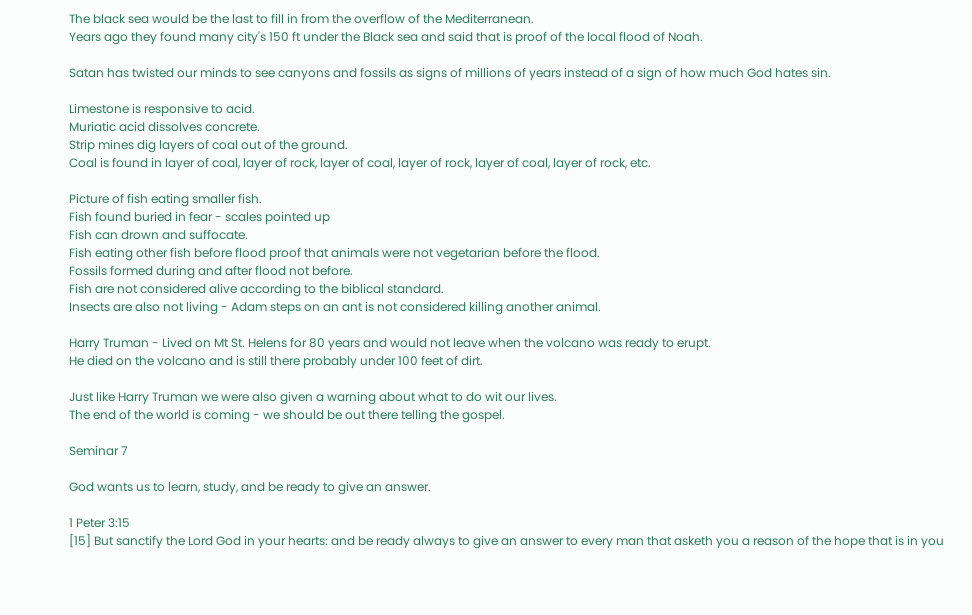The black sea would be the last to fill in from the overflow of the Mediterranean.
Years ago they found many city's 150 ft under the Black sea and said that is proof of the local flood of Noah.

Satan has twisted our minds to see canyons and fossils as signs of millions of years instead of a sign of how much God hates sin.

Limestone is responsive to acid.
Muriatic acid dissolves concrete.
Strip mines dig layers of coal out of the ground.
Coal is found in layer of coal, layer of rock, layer of coal, layer of rock, layer of coal, layer of rock, etc.

Picture of fish eating smaller fish.
Fish found buried in fear - scales pointed up
Fish can drown and suffocate.
Fish eating other fish before flood proof that animals were not vegetarian before the flood.
Fossils formed during and after flood not before.
Fish are not considered alive according to the biblical standard.
Insects are also not living - Adam steps on an ant is not considered killing another animal.

Harry Truman - Lived on Mt St. Helens for 80 years and would not leave when the volcano was ready to erupt.
He died on the volcano and is still there probably under 100 feet of dirt.

Just like Harry Truman we were also given a warning about what to do wit our lives.
The end of the world is coming - we should be out there telling the gospel.

Seminar 7

God wants us to learn, study, and be ready to give an answer.

1 Peter 3:15
[15] But sanctify the Lord God in your hearts: and be ready always to give an answer to every man that asketh you a reason of the hope that is in you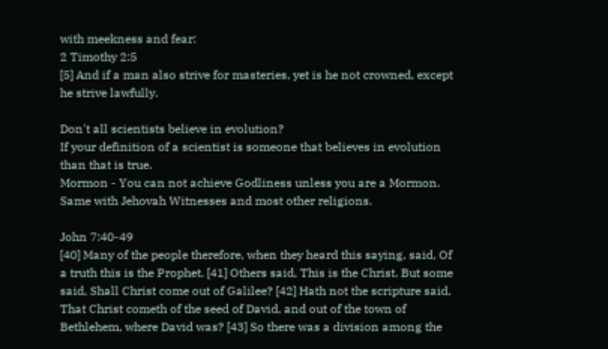with meekness and fear:
2 Timothy 2:5
[5] And if a man also strive for masteries, yet is he not crowned, except he strive lawfully.

Don't all scientists believe in evolution?
If your definition of a scientist is someone that believes in evolution than that is true.
Mormon - You can not achieve Godliness unless you are a Mormon.
Same with Jehovah Witnesses and most other religions.

John 7:40-49
[40] Many of the people therefore, when they heard this saying, said, Of a truth this is the Prophet. [41] Others said, This is the Christ. But some said, Shall Christ come out of Galilee? [42] Hath not the scripture said, That Christ cometh of the seed of David, and out of the town of Bethlehem, where David was? [43] So there was a division among the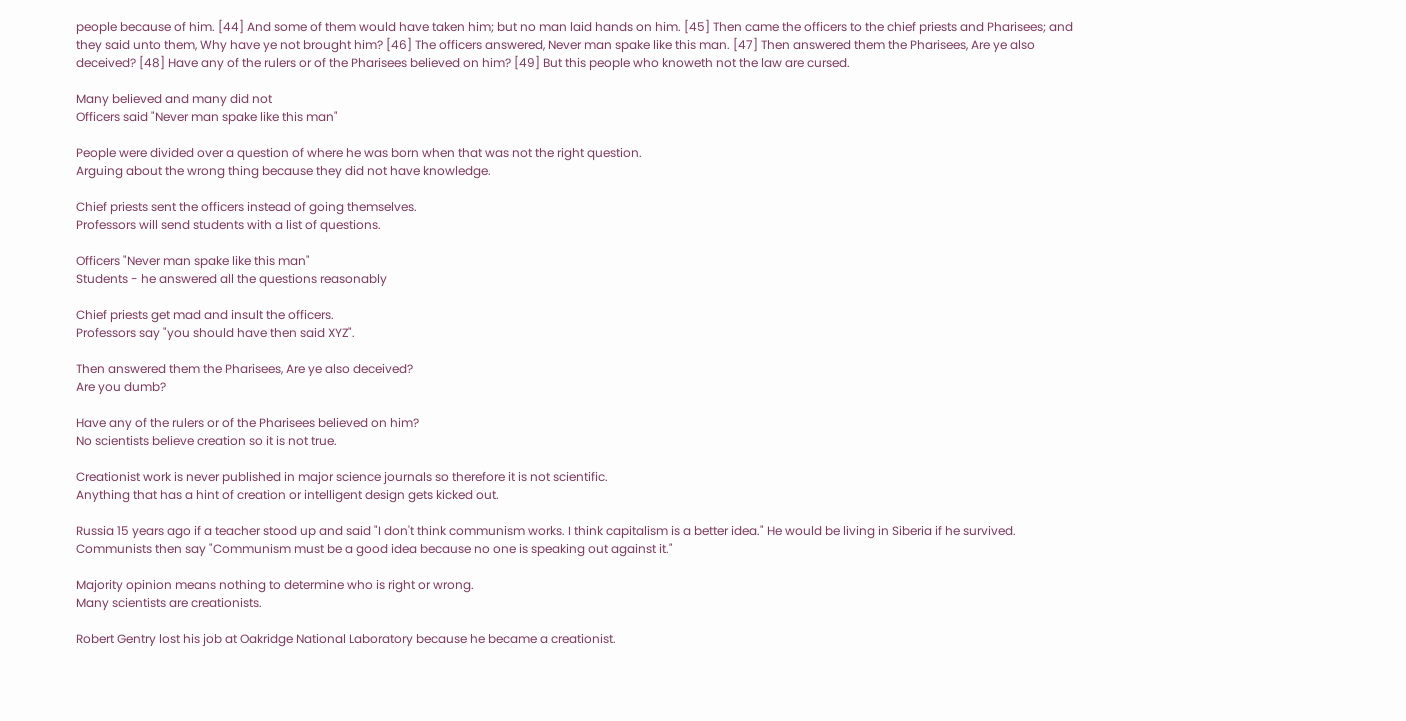people because of him. [44] And some of them would have taken him; but no man laid hands on him. [45] Then came the officers to the chief priests and Pharisees; and they said unto them, Why have ye not brought him? [46] The officers answered, Never man spake like this man. [47] Then answered them the Pharisees, Are ye also deceived? [48] Have any of the rulers or of the Pharisees believed on him? [49] But this people who knoweth not the law are cursed.

Many believed and many did not
Officers said "Never man spake like this man"

People were divided over a question of where he was born when that was not the right question.
Arguing about the wrong thing because they did not have knowledge.

Chief priests sent the officers instead of going themselves.
Professors will send students with a list of questions.

Officers "Never man spake like this man"
Students - he answered all the questions reasonably

Chief priests get mad and insult the officers.
Professors say "you should have then said XYZ".

Then answered them the Pharisees, Are ye also deceived?
Are you dumb?

Have any of the rulers or of the Pharisees believed on him?
No scientists believe creation so it is not true.

Creationist work is never published in major science journals so therefore it is not scientific.
Anything that has a hint of creation or intelligent design gets kicked out.

Russia 15 years ago if a teacher stood up and said "I don't think communism works. I think capitalism is a better idea." He would be living in Siberia if he survived.
Communists then say "Communism must be a good idea because no one is speaking out against it."

Majority opinion means nothing to determine who is right or wrong.
Many scientists are creationists.

Robert Gentry lost his job at Oakridge National Laboratory because he became a creationist.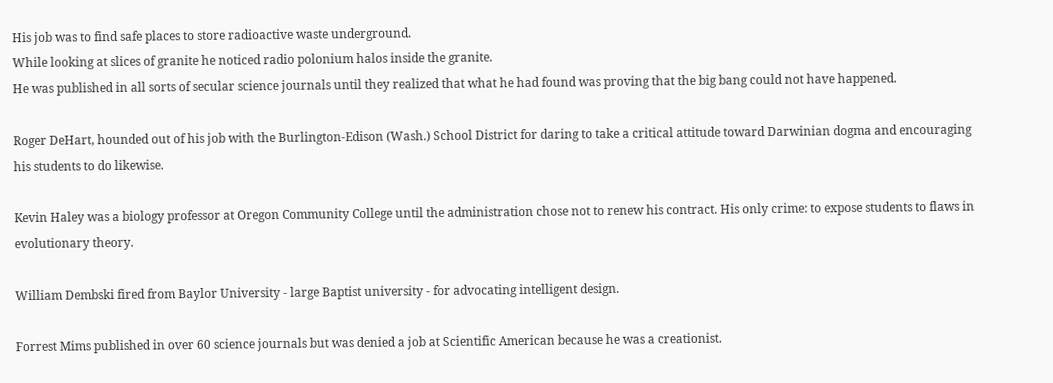His job was to find safe places to store radioactive waste underground.
While looking at slices of granite he noticed radio polonium halos inside the granite.
He was published in all sorts of secular science journals until they realized that what he had found was proving that the big bang could not have happened.

Roger DeHart, hounded out of his job with the Burlington-Edison (Wash.) School District for daring to take a critical attitude toward Darwinian dogma and encouraging his students to do likewise.

Kevin Haley was a biology professor at Oregon Community College until the administration chose not to renew his contract. His only crime: to expose students to flaws in evolutionary theory.

William Dembski fired from Baylor University - large Baptist university - for advocating intelligent design.

Forrest Mims published in over 60 science journals but was denied a job at Scientific American because he was a creationist.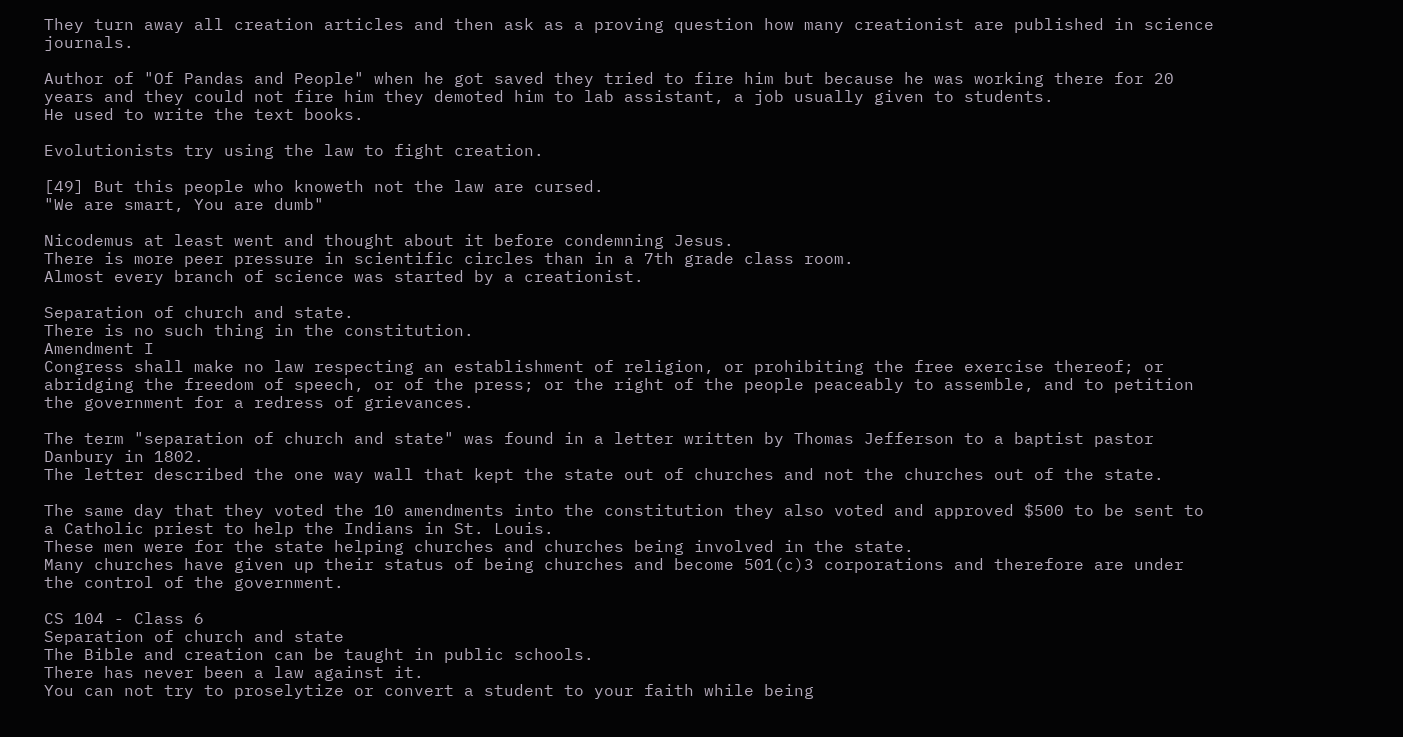They turn away all creation articles and then ask as a proving question how many creationist are published in science journals.

Author of "Of Pandas and People" when he got saved they tried to fire him but because he was working there for 20 years and they could not fire him they demoted him to lab assistant, a job usually given to students.
He used to write the text books.

Evolutionists try using the law to fight creation.

[49] But this people who knoweth not the law are cursed.
"We are smart, You are dumb"

Nicodemus at least went and thought about it before condemning Jesus.
There is more peer pressure in scientific circles than in a 7th grade class room.
Almost every branch of science was started by a creationist.

Separation of church and state.
There is no such thing in the constitution.
Amendment I
Congress shall make no law respecting an establishment of religion, or prohibiting the free exercise thereof; or abridging the freedom of speech, or of the press; or the right of the people peaceably to assemble, and to petition the government for a redress of grievances.

The term "separation of church and state" was found in a letter written by Thomas Jefferson to a baptist pastor Danbury in 1802.
The letter described the one way wall that kept the state out of churches and not the churches out of the state.

The same day that they voted the 10 amendments into the constitution they also voted and approved $500 to be sent to a Catholic priest to help the Indians in St. Louis.
These men were for the state helping churches and churches being involved in the state.
Many churches have given up their status of being churches and become 501(c)3 corporations and therefore are under the control of the government.

CS 104 - Class 6
Separation of church and state
The Bible and creation can be taught in public schools.
There has never been a law against it.
You can not try to proselytize or convert a student to your faith while being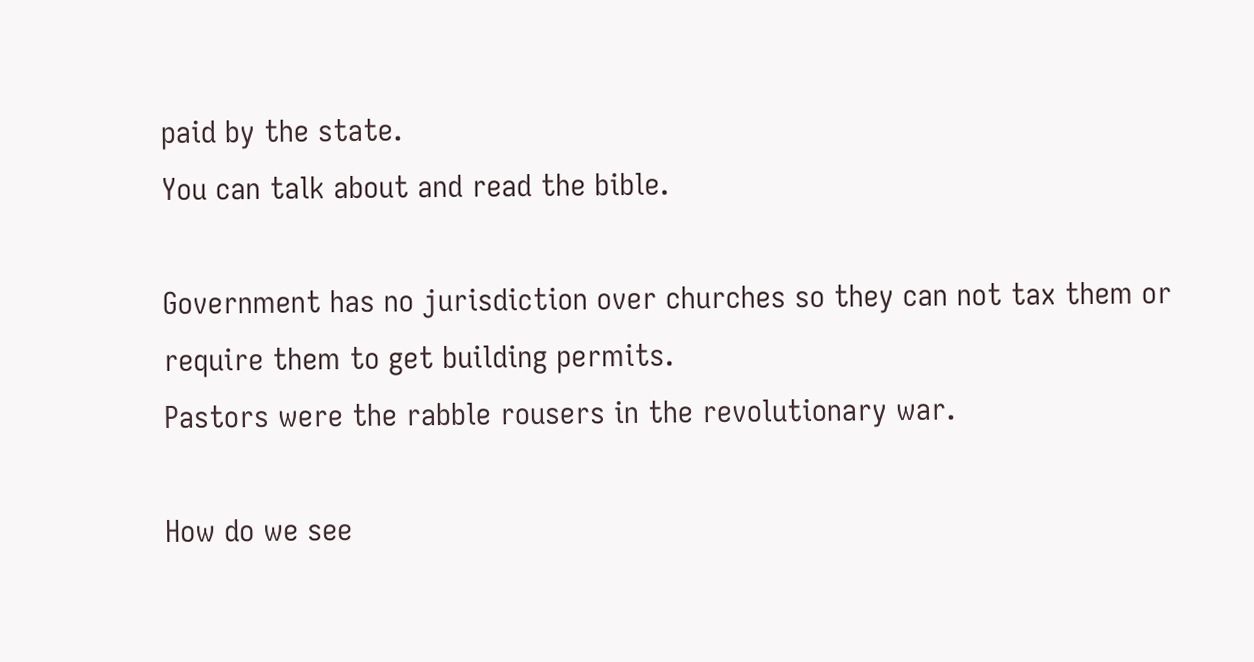paid by the state.
You can talk about and read the bible.

Government has no jurisdiction over churches so they can not tax them or require them to get building permits.
Pastors were the rabble rousers in the revolutionary war.

How do we see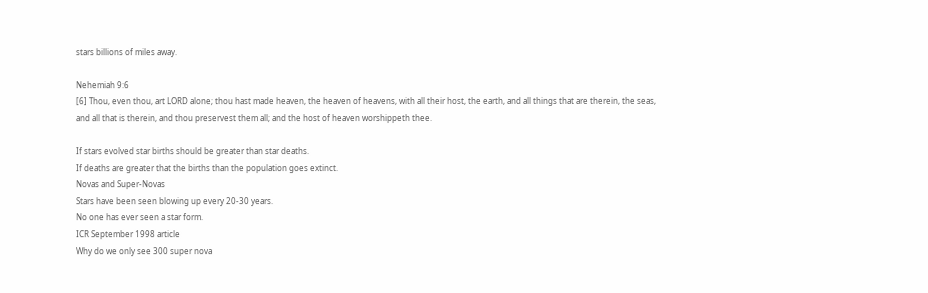stars billions of miles away.

Nehemiah 9:6
[6] Thou, even thou, art LORD alone; thou hast made heaven, the heaven of heavens, with all their host, the earth, and all things that are therein, the seas, and all that is therein, and thou preservest them all; and the host of heaven worshippeth thee.

If stars evolved star births should be greater than star deaths.
If deaths are greater that the births than the population goes extinct.
Novas and Super-Novas
Stars have been seen blowing up every 20-30 years.
No one has ever seen a star form.
ICR September 1998 article
Why do we only see 300 super nova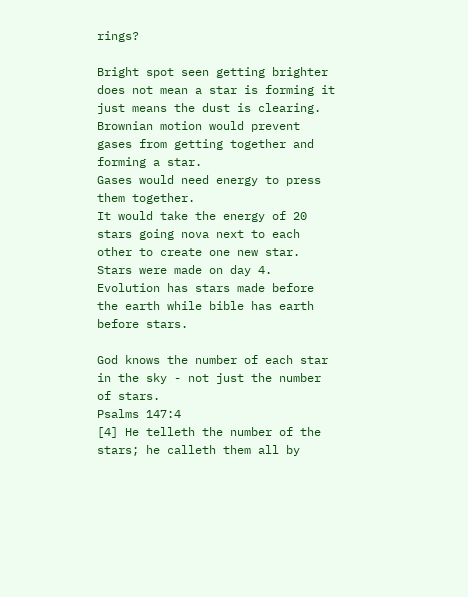rings?

Bright spot seen getting brighter does not mean a star is forming it just means the dust is clearing.
Brownian motion would prevent gases from getting together and forming a star.
Gases would need energy to press them together.
It would take the energy of 20 stars going nova next to each other to create one new star.
Stars were made on day 4.
Evolution has stars made before the earth while bible has earth before stars.

God knows the number of each star in the sky - not just the number of stars.
Psalms 147:4
[4] He telleth the number of the stars; he calleth them all by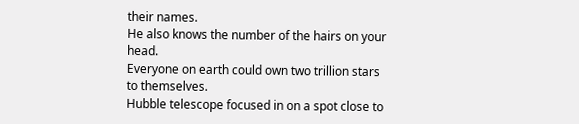their names.
He also knows the number of the hairs on your head.
Everyone on earth could own two trillion stars to themselves.
Hubble telescope focused in on a spot close to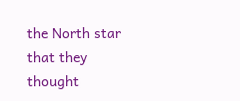the North star that they thought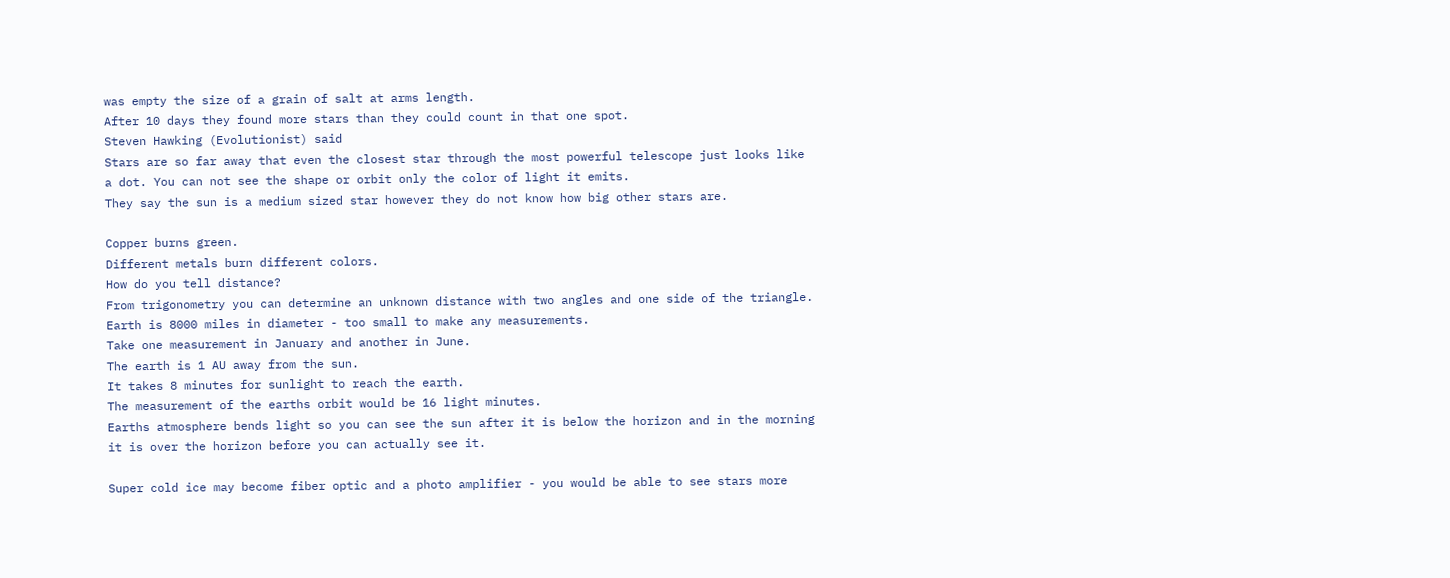was empty the size of a grain of salt at arms length.
After 10 days they found more stars than they could count in that one spot.
Steven Hawking (Evolutionist) said
Stars are so far away that even the closest star through the most powerful telescope just looks like a dot. You can not see the shape or orbit only the color of light it emits.
They say the sun is a medium sized star however they do not know how big other stars are.

Copper burns green.
Different metals burn different colors.
How do you tell distance?
From trigonometry you can determine an unknown distance with two angles and one side of the triangle.
Earth is 8000 miles in diameter - too small to make any measurements.
Take one measurement in January and another in June.
The earth is 1 AU away from the sun.
It takes 8 minutes for sunlight to reach the earth.
The measurement of the earths orbit would be 16 light minutes.
Earths atmosphere bends light so you can see the sun after it is below the horizon and in the morning it is over the horizon before you can actually see it.

Super cold ice may become fiber optic and a photo amplifier - you would be able to see stars more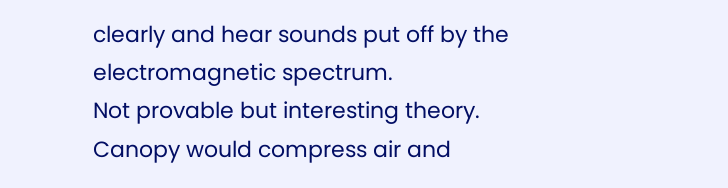clearly and hear sounds put off by the electromagnetic spectrum.
Not provable but interesting theory.
Canopy would compress air and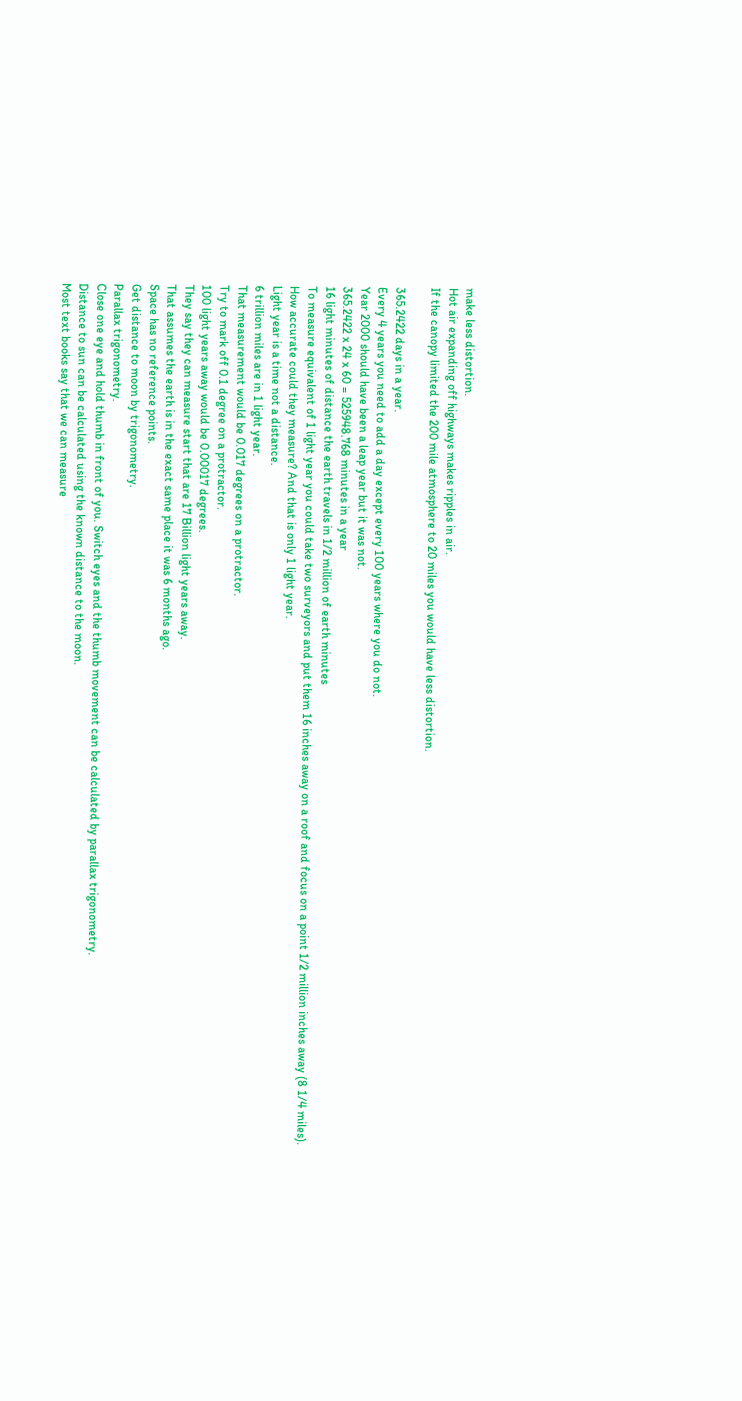make less distortion.
Hot air expanding off highways makes ripples in air.
If the canopy limited the 200 mile atmosphere to 20 miles you would have less distortion.

365.2422 days in a year.
Every 4 years you need to add a day except every 100 years where you do not.
Year 2000 should have been a leap year but it was not.
365.2422 x 24 x 60 = 525948.768 minutes in a year
16 light minutes of distance the earth travels in 1/2 million of earth minutes
To measure equivalent of 1 light year you could take two surveyors and put them 16 inches away on a roof and focus on a point 1/2 million inches away (8 1/4 miles).
How accurate could they measure? And that is only 1 light year.
Light year is a time not a distance.
6 trillion miles are in 1 light year.
That measurement would be 0.017 degrees on a protractor.
Try to mark off 0.1 degree on a protractor.
100 light years away would be 0.00017 degrees.
They say they can measure start that are 17 Billion light years away.
That assumes the earth is in the exact same place it was 6 months ago.
Space has no reference points.
Get distance to moon by trigonometry.
Parallax trigonometry.
Close one eye and hold thumb in front of you. Switch eyes and the thumb movement can be calculated by parallax trigonometry.
Distance to sun can be calculated using the known distance to the moon.
Most text books say that we can measure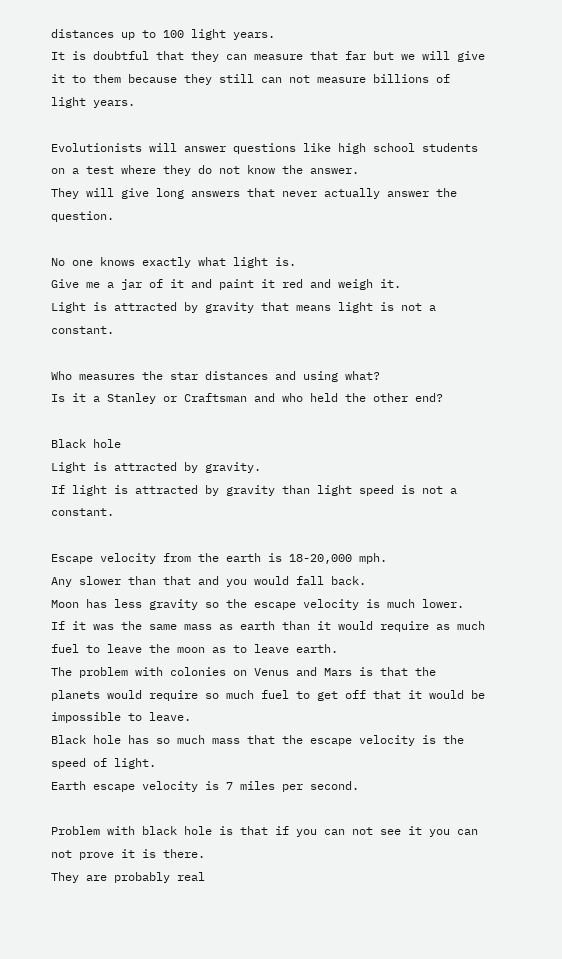distances up to 100 light years.
It is doubtful that they can measure that far but we will give it to them because they still can not measure billions of light years.

Evolutionists will answer questions like high school students on a test where they do not know the answer.
They will give long answers that never actually answer the question.

No one knows exactly what light is.
Give me a jar of it and paint it red and weigh it.
Light is attracted by gravity that means light is not a constant.

Who measures the star distances and using what?
Is it a Stanley or Craftsman and who held the other end?

Black hole
Light is attracted by gravity.
If light is attracted by gravity than light speed is not a constant.

Escape velocity from the earth is 18-20,000 mph.
Any slower than that and you would fall back.
Moon has less gravity so the escape velocity is much lower.
If it was the same mass as earth than it would require as much fuel to leave the moon as to leave earth.
The problem with colonies on Venus and Mars is that the planets would require so much fuel to get off that it would be impossible to leave.
Black hole has so much mass that the escape velocity is the speed of light.
Earth escape velocity is 7 miles per second.

Problem with black hole is that if you can not see it you can not prove it is there.
They are probably real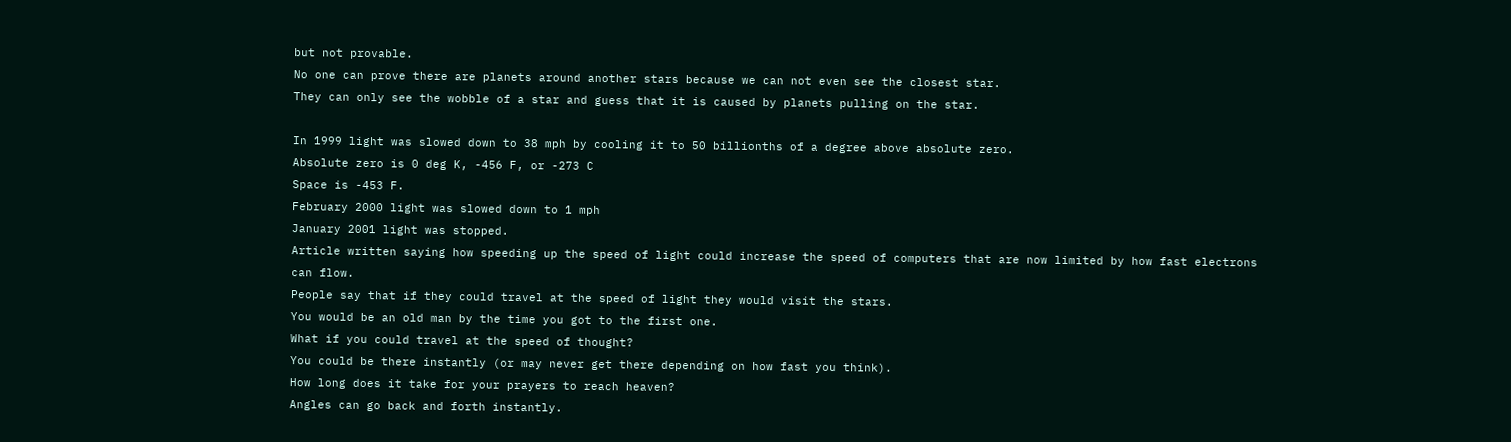but not provable.
No one can prove there are planets around another stars because we can not even see the closest star.
They can only see the wobble of a star and guess that it is caused by planets pulling on the star.

In 1999 light was slowed down to 38 mph by cooling it to 50 billionths of a degree above absolute zero.
Absolute zero is 0 deg K, -456 F, or -273 C
Space is -453 F.
February 2000 light was slowed down to 1 mph
January 2001 light was stopped.
Article written saying how speeding up the speed of light could increase the speed of computers that are now limited by how fast electrons can flow.
People say that if they could travel at the speed of light they would visit the stars.
You would be an old man by the time you got to the first one.
What if you could travel at the speed of thought?
You could be there instantly (or may never get there depending on how fast you think).
How long does it take for your prayers to reach heaven?
Angles can go back and forth instantly.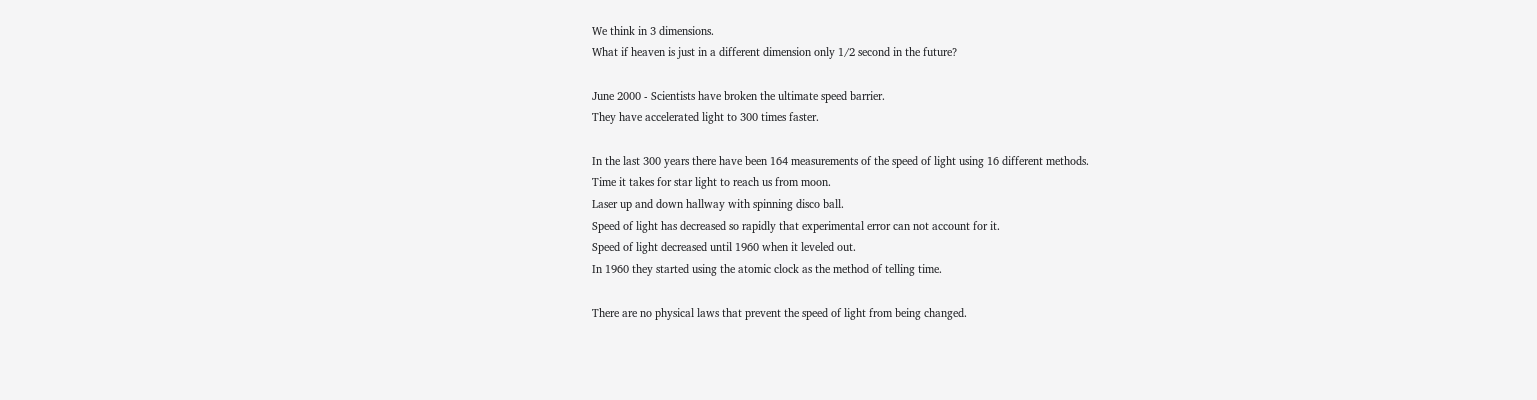We think in 3 dimensions.
What if heaven is just in a different dimension only 1/2 second in the future?

June 2000 - Scientists have broken the ultimate speed barrier.
They have accelerated light to 300 times faster.

In the last 300 years there have been 164 measurements of the speed of light using 16 different methods.
Time it takes for star light to reach us from moon.
Laser up and down hallway with spinning disco ball.
Speed of light has decreased so rapidly that experimental error can not account for it.
Speed of light decreased until 1960 when it leveled out.
In 1960 they started using the atomic clock as the method of telling time.

There are no physical laws that prevent the speed of light from being changed.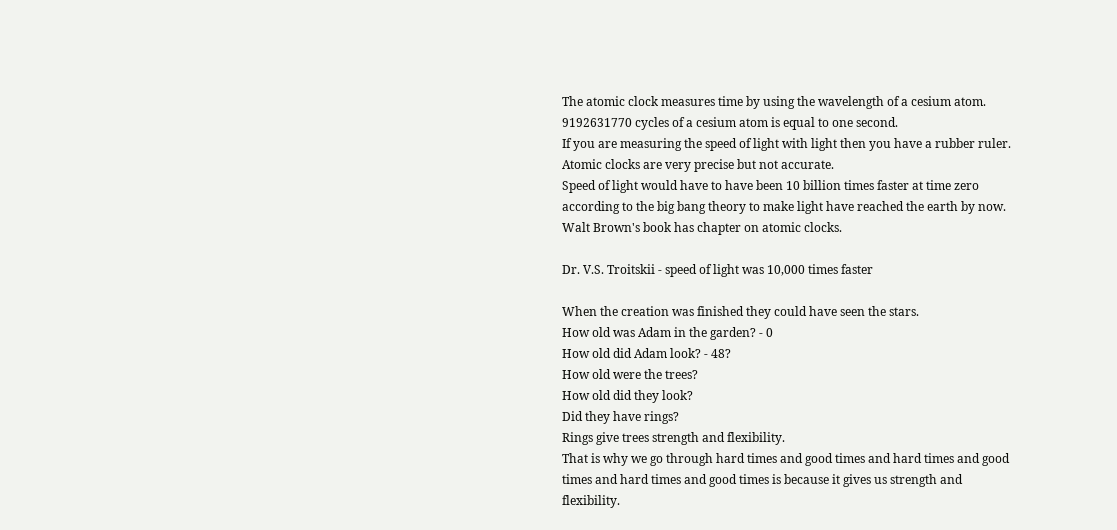The atomic clock measures time by using the wavelength of a cesium atom.
9192631770 cycles of a cesium atom is equal to one second.
If you are measuring the speed of light with light then you have a rubber ruler.
Atomic clocks are very precise but not accurate.
Speed of light would have to have been 10 billion times faster at time zero according to the big bang theory to make light have reached the earth by now.
Walt Brown's book has chapter on atomic clocks.

Dr. V.S. Troitskii - speed of light was 10,000 times faster

When the creation was finished they could have seen the stars.
How old was Adam in the garden? - 0
How old did Adam look? - 48?
How old were the trees?
How old did they look?
Did they have rings?
Rings give trees strength and flexibility.
That is why we go through hard times and good times and hard times and good times and hard times and good times is because it gives us strength and flexibility.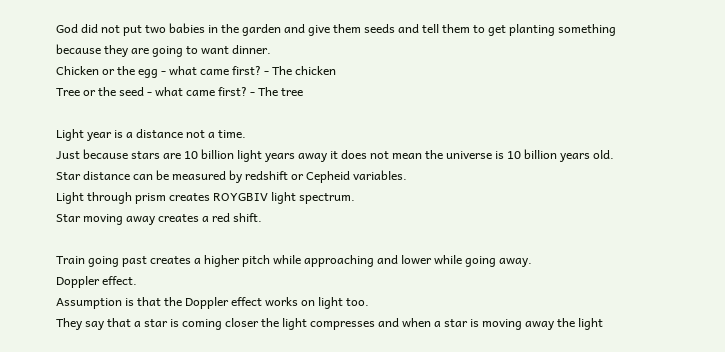God did not put two babies in the garden and give them seeds and tell them to get planting something because they are going to want dinner.
Chicken or the egg - what came first? - The chicken
Tree or the seed - what came first? - The tree

Light year is a distance not a time.
Just because stars are 10 billion light years away it does not mean the universe is 10 billion years old.
Star distance can be measured by redshift or Cepheid variables.
Light through prism creates ROYGBIV light spectrum.
Star moving away creates a red shift.

Train going past creates a higher pitch while approaching and lower while going away.
Doppler effect.
Assumption is that the Doppler effect works on light too.
They say that a star is coming closer the light compresses and when a star is moving away the light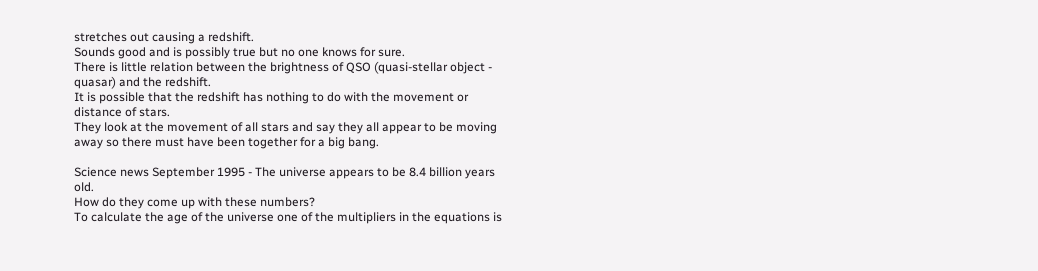stretches out causing a redshift.
Sounds good and is possibly true but no one knows for sure.
There is little relation between the brightness of QSO (quasi-stellar object - quasar) and the redshift.
It is possible that the redshift has nothing to do with the movement or distance of stars.
They look at the movement of all stars and say they all appear to be moving away so there must have been together for a big bang.

Science news September 1995 - The universe appears to be 8.4 billion years old.
How do they come up with these numbers?
To calculate the age of the universe one of the multipliers in the equations is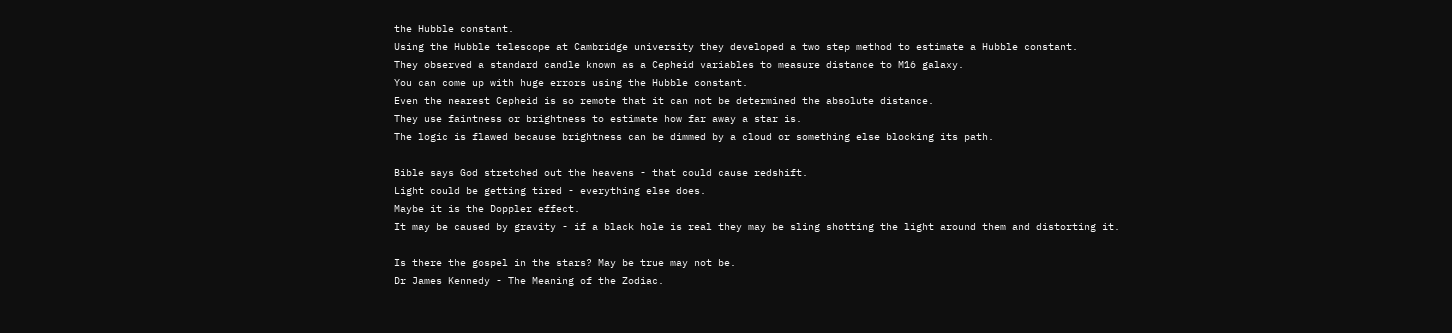the Hubble constant.
Using the Hubble telescope at Cambridge university they developed a two step method to estimate a Hubble constant.
They observed a standard candle known as a Cepheid variables to measure distance to M16 galaxy.
You can come up with huge errors using the Hubble constant.
Even the nearest Cepheid is so remote that it can not be determined the absolute distance.
They use faintness or brightness to estimate how far away a star is.
The logic is flawed because brightness can be dimmed by a cloud or something else blocking its path.

Bible says God stretched out the heavens - that could cause redshift.
Light could be getting tired - everything else does.
Maybe it is the Doppler effect.
It may be caused by gravity - if a black hole is real they may be sling shotting the light around them and distorting it.

Is there the gospel in the stars? May be true may not be.
Dr James Kennedy - The Meaning of the Zodiac.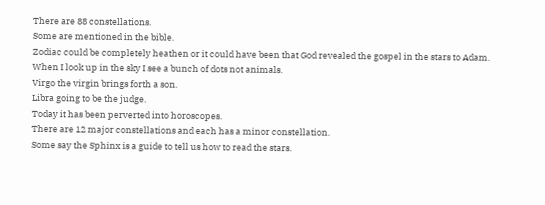There are 88 constellations.
Some are mentioned in the bible.
Zodiac could be completely heathen or it could have been that God revealed the gospel in the stars to Adam.
When I look up in the sky I see a bunch of dots not animals.
Virgo the virgin brings forth a son.
Libra going to be the judge.
Today it has been perverted into horoscopes.
There are 12 major constellations and each has a minor constellation.
Some say the Sphinx is a guide to tell us how to read the stars.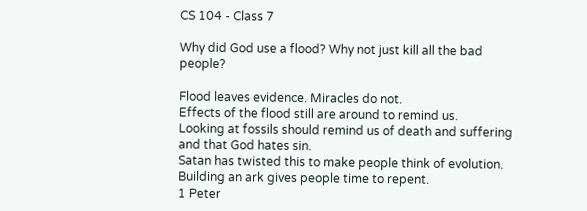CS 104 - Class 7

Why did God use a flood? Why not just kill all the bad people?

Flood leaves evidence. Miracles do not.
Effects of the flood still are around to remind us.
Looking at fossils should remind us of death and suffering and that God hates sin.
Satan has twisted this to make people think of evolution.
Building an ark gives people time to repent.
1 Peter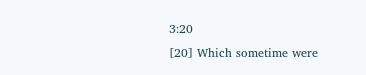3:20
[20] Which sometime were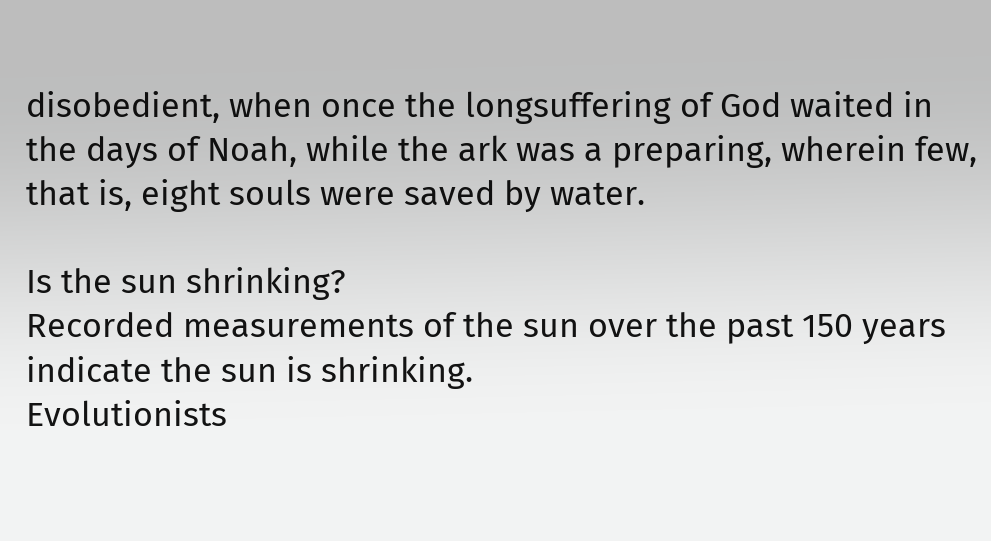disobedient, when once the longsuffering of God waited in the days of Noah, while the ark was a preparing, wherein few, that is, eight souls were saved by water.

Is the sun shrinking?
Recorded measurements of the sun over the past 150 years indicate the sun is shrinking.
Evolutionists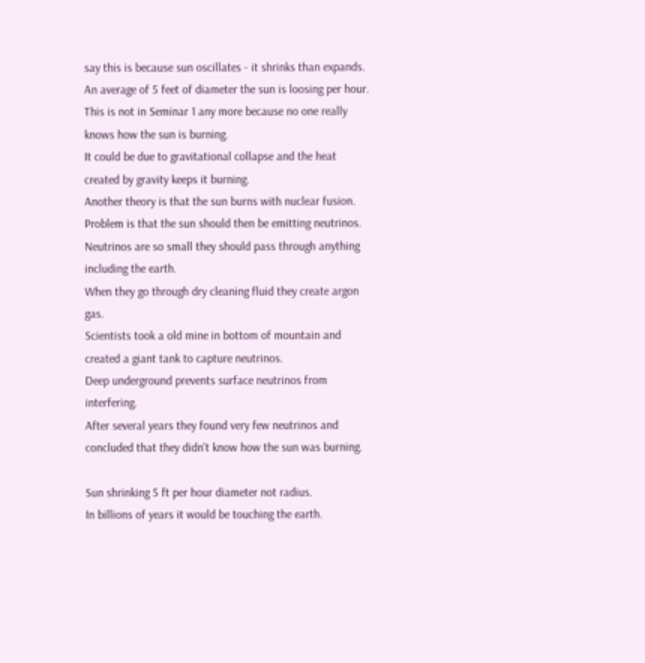say this is because sun oscillates - it shrinks than expands.
An average of 5 feet of diameter the sun is loosing per hour.
This is not in Seminar 1 any more because no one really knows how the sun is burning.
It could be due to gravitational collapse and the heat created by gravity keeps it burning.
Another theory is that the sun burns with nuclear fusion.
Problem is that the sun should then be emitting neutrinos.
Neutrinos are so small they should pass through anything including the earth.
When they go through dry cleaning fluid they create argon gas.
Scientists took a old mine in bottom of mountain and created a giant tank to capture neutrinos.
Deep underground prevents surface neutrinos from interfering.
After several years they found very few neutrinos and concluded that they didn't know how the sun was burning.

Sun shrinking 5 ft per hour diameter not radius.
In billions of years it would be touching the earth.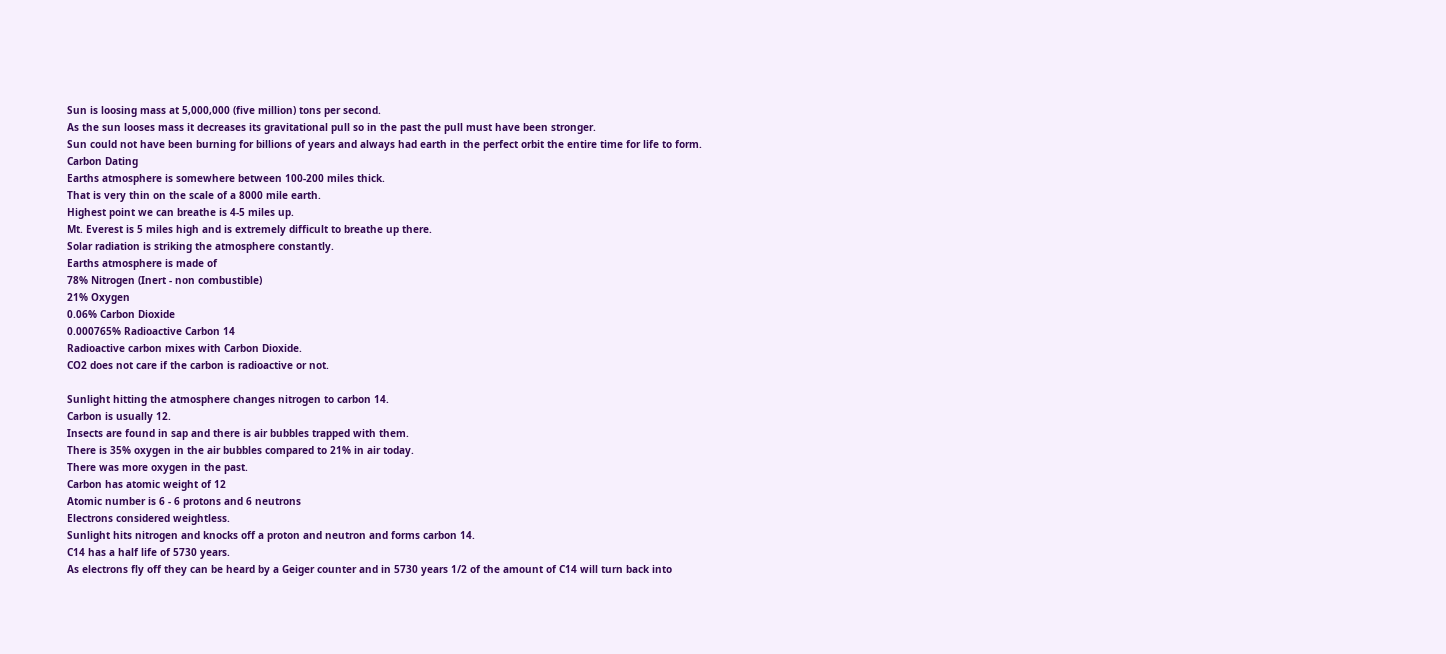Sun is loosing mass at 5,000,000 (five million) tons per second.
As the sun looses mass it decreases its gravitational pull so in the past the pull must have been stronger.
Sun could not have been burning for billions of years and always had earth in the perfect orbit the entire time for life to form.
Carbon Dating
Earths atmosphere is somewhere between 100-200 miles thick.
That is very thin on the scale of a 8000 mile earth.
Highest point we can breathe is 4-5 miles up.
Mt. Everest is 5 miles high and is extremely difficult to breathe up there.
Solar radiation is striking the atmosphere constantly.
Earths atmosphere is made of
78% Nitrogen (Inert - non combustible)
21% Oxygen
0.06% Carbon Dioxide
0.000765% Radioactive Carbon 14
Radioactive carbon mixes with Carbon Dioxide.
CO2 does not care if the carbon is radioactive or not.

Sunlight hitting the atmosphere changes nitrogen to carbon 14.
Carbon is usually 12.
Insects are found in sap and there is air bubbles trapped with them.
There is 35% oxygen in the air bubbles compared to 21% in air today.
There was more oxygen in the past.
Carbon has atomic weight of 12
Atomic number is 6 - 6 protons and 6 neutrons
Electrons considered weightless.
Sunlight hits nitrogen and knocks off a proton and neutron and forms carbon 14.
C14 has a half life of 5730 years.
As electrons fly off they can be heard by a Geiger counter and in 5730 years 1/2 of the amount of C14 will turn back into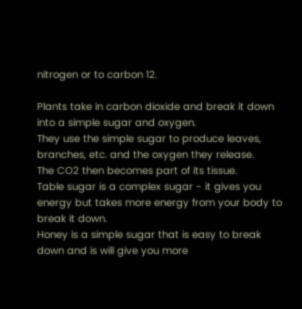nitrogen or to carbon 12.

Plants take in carbon dioxide and break it down into a simple sugar and oxygen.
They use the simple sugar to produce leaves, branches, etc. and the oxygen they release.
The CO2 then becomes part of its tissue.
Table sugar is a complex sugar - it gives you energy but takes more energy from your body to break it down.
Honey is a simple sugar that is easy to break down and is will give you more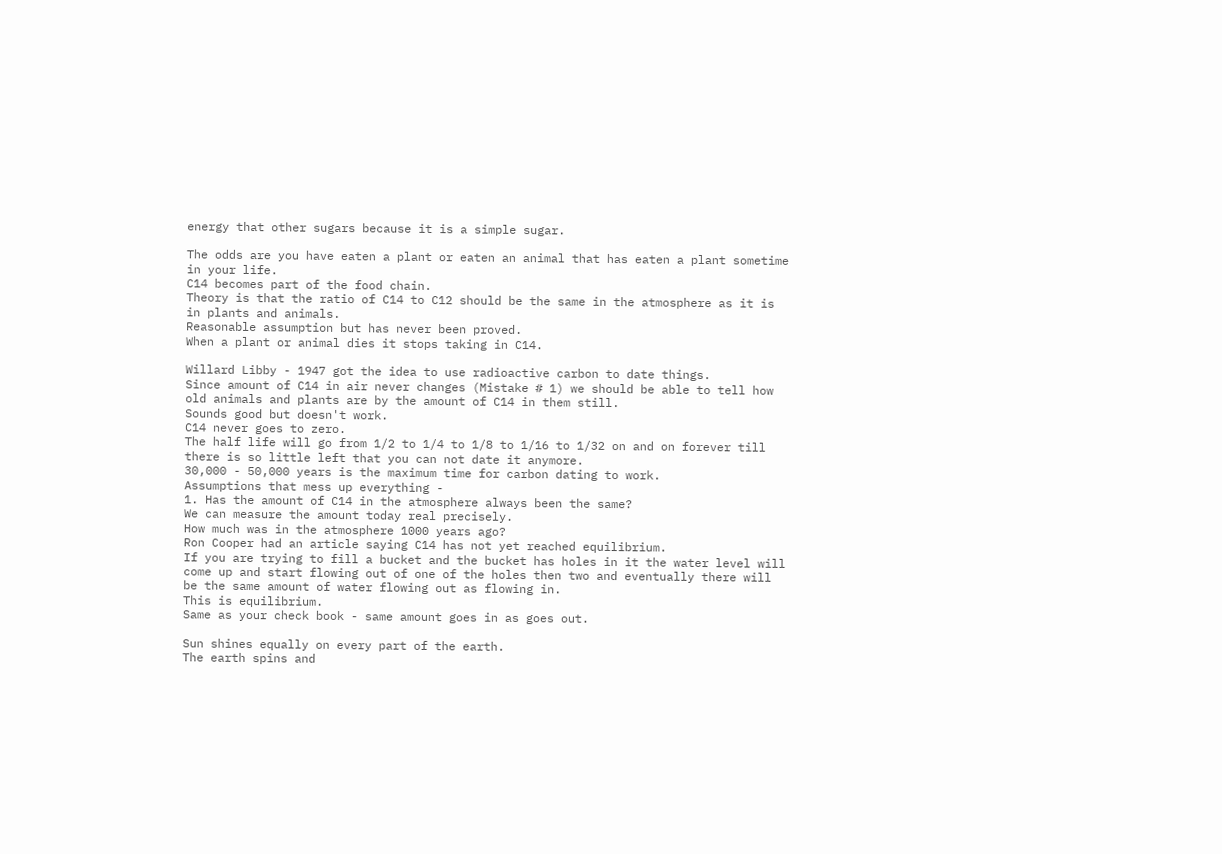energy that other sugars because it is a simple sugar.

The odds are you have eaten a plant or eaten an animal that has eaten a plant sometime in your life.
C14 becomes part of the food chain.
Theory is that the ratio of C14 to C12 should be the same in the atmosphere as it is in plants and animals.
Reasonable assumption but has never been proved.
When a plant or animal dies it stops taking in C14.

Willard Libby - 1947 got the idea to use radioactive carbon to date things.
Since amount of C14 in air never changes (Mistake # 1) we should be able to tell how old animals and plants are by the amount of C14 in them still.
Sounds good but doesn't work.
C14 never goes to zero.
The half life will go from 1/2 to 1/4 to 1/8 to 1/16 to 1/32 on and on forever till there is so little left that you can not date it anymore.
30,000 - 50,000 years is the maximum time for carbon dating to work.
Assumptions that mess up everything -
1. Has the amount of C14 in the atmosphere always been the same?
We can measure the amount today real precisely.
How much was in the atmosphere 1000 years ago?
Ron Cooper had an article saying C14 has not yet reached equilibrium.
If you are trying to fill a bucket and the bucket has holes in it the water level will come up and start flowing out of one of the holes then two and eventually there will be the same amount of water flowing out as flowing in.
This is equilibrium.
Same as your check book - same amount goes in as goes out.

Sun shines equally on every part of the earth.
The earth spins and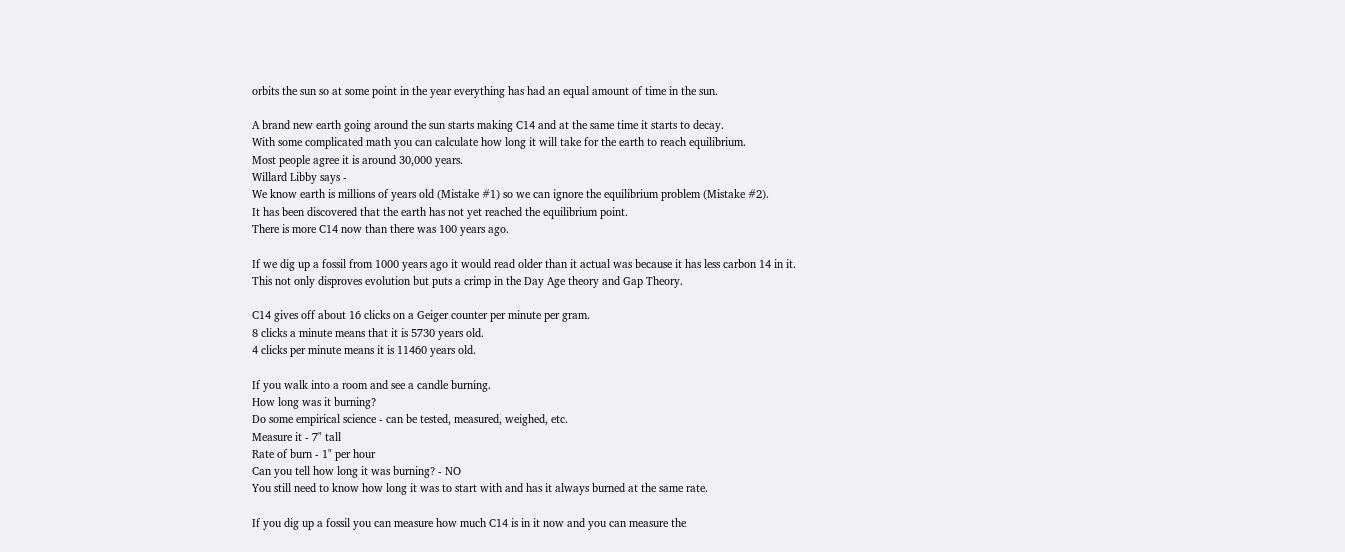orbits the sun so at some point in the year everything has had an equal amount of time in the sun.

A brand new earth going around the sun starts making C14 and at the same time it starts to decay.
With some complicated math you can calculate how long it will take for the earth to reach equilibrium.
Most people agree it is around 30,000 years.
Willard Libby says -
We know earth is millions of years old (Mistake #1) so we can ignore the equilibrium problem (Mistake #2).
It has been discovered that the earth has not yet reached the equilibrium point.
There is more C14 now than there was 100 years ago.

If we dig up a fossil from 1000 years ago it would read older than it actual was because it has less carbon 14 in it.
This not only disproves evolution but puts a crimp in the Day Age theory and Gap Theory.

C14 gives off about 16 clicks on a Geiger counter per minute per gram.
8 clicks a minute means that it is 5730 years old.
4 clicks per minute means it is 11460 years old.

If you walk into a room and see a candle burning.
How long was it burning?
Do some empirical science - can be tested, measured, weighed, etc.
Measure it - 7" tall
Rate of burn - 1" per hour
Can you tell how long it was burning? - NO
You still need to know how long it was to start with and has it always burned at the same rate.

If you dig up a fossil you can measure how much C14 is in it now and you can measure the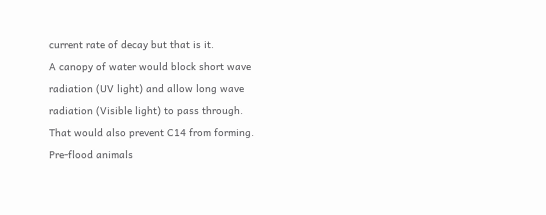current rate of decay but that is it.
A canopy of water would block short wave radiation (UV light) and allow long wave radiation (Visible light) to pass through.
That would also prevent C14 from forming.
Pre-flood animals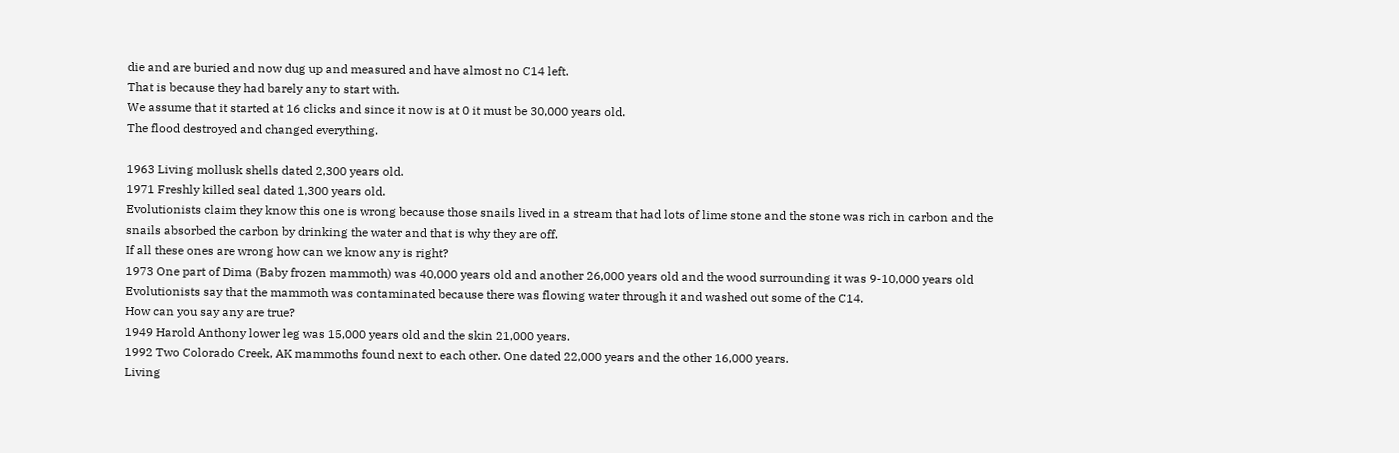die and are buried and now dug up and measured and have almost no C14 left.
That is because they had barely any to start with.
We assume that it started at 16 clicks and since it now is at 0 it must be 30,000 years old.
The flood destroyed and changed everything.

1963 Living mollusk shells dated 2,300 years old.
1971 Freshly killed seal dated 1,300 years old.
Evolutionists claim they know this one is wrong because those snails lived in a stream that had lots of lime stone and the stone was rich in carbon and the snails absorbed the carbon by drinking the water and that is why they are off.
If all these ones are wrong how can we know any is right?
1973 One part of Dima (Baby frozen mammoth) was 40,000 years old and another 26,000 years old and the wood surrounding it was 9-10,000 years old
Evolutionists say that the mammoth was contaminated because there was flowing water through it and washed out some of the C14.
How can you say any are true?
1949 Harold Anthony lower leg was 15,000 years old and the skin 21,000 years.
1992 Two Colorado Creek, AK mammoths found next to each other. One dated 22,000 years and the other 16,000 years.
Living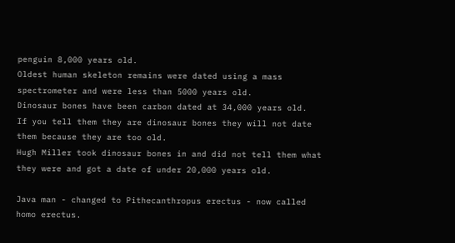penguin 8,000 years old.
Oldest human skeleton remains were dated using a mass spectrometer and were less than 5000 years old.
Dinosaur bones have been carbon dated at 34,000 years old.
If you tell them they are dinosaur bones they will not date them because they are too old.
Hugh Miller took dinosaur bones in and did not tell them what they were and got a date of under 20,000 years old.

Java man - changed to Pithecanthropus erectus - now called homo erectus.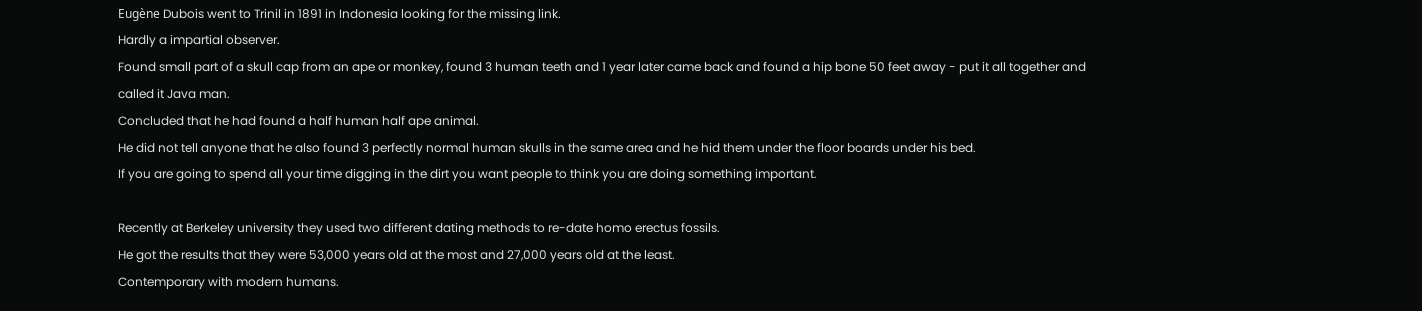Eugène Dubois went to Trinil in 1891 in Indonesia looking for the missing link.
Hardly a impartial observer.
Found small part of a skull cap from an ape or monkey, found 3 human teeth and 1 year later came back and found a hip bone 50 feet away - put it all together and called it Java man.
Concluded that he had found a half human half ape animal.
He did not tell anyone that he also found 3 perfectly normal human skulls in the same area and he hid them under the floor boards under his bed.
If you are going to spend all your time digging in the dirt you want people to think you are doing something important.

Recently at Berkeley university they used two different dating methods to re-date homo erectus fossils.
He got the results that they were 53,000 years old at the most and 27,000 years old at the least.
Contemporary with modern humans.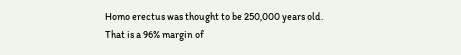Homo erectus was thought to be 250,000 years old.
That is a 96% margin of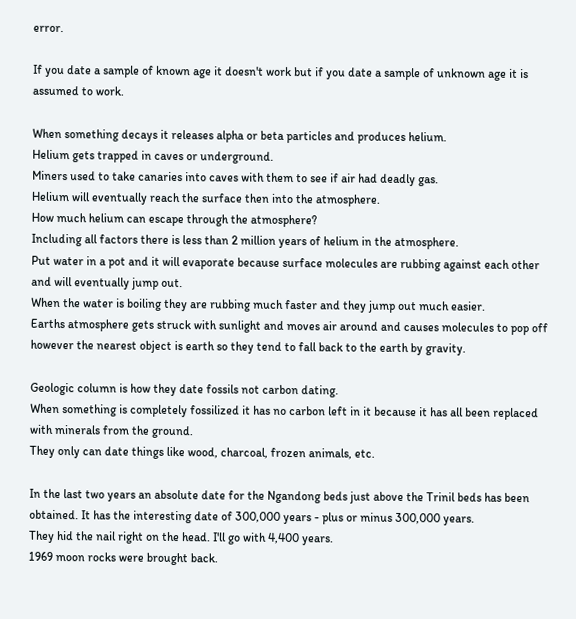error.

If you date a sample of known age it doesn't work but if you date a sample of unknown age it is assumed to work.

When something decays it releases alpha or beta particles and produces helium.
Helium gets trapped in caves or underground.
Miners used to take canaries into caves with them to see if air had deadly gas.
Helium will eventually reach the surface then into the atmosphere.
How much helium can escape through the atmosphere?
Including all factors there is less than 2 million years of helium in the atmosphere.
Put water in a pot and it will evaporate because surface molecules are rubbing against each other and will eventually jump out.
When the water is boiling they are rubbing much faster and they jump out much easier.
Earths atmosphere gets struck with sunlight and moves air around and causes molecules to pop off however the nearest object is earth so they tend to fall back to the earth by gravity.

Geologic column is how they date fossils not carbon dating.
When something is completely fossilized it has no carbon left in it because it has all been replaced with minerals from the ground.
They only can date things like wood, charcoal, frozen animals, etc.

In the last two years an absolute date for the Ngandong beds just above the Trinil beds has been obtained. It has the interesting date of 300,000 years - plus or minus 300,000 years.
They hid the nail right on the head. I'll go with 4,400 years.
1969 moon rocks were brought back.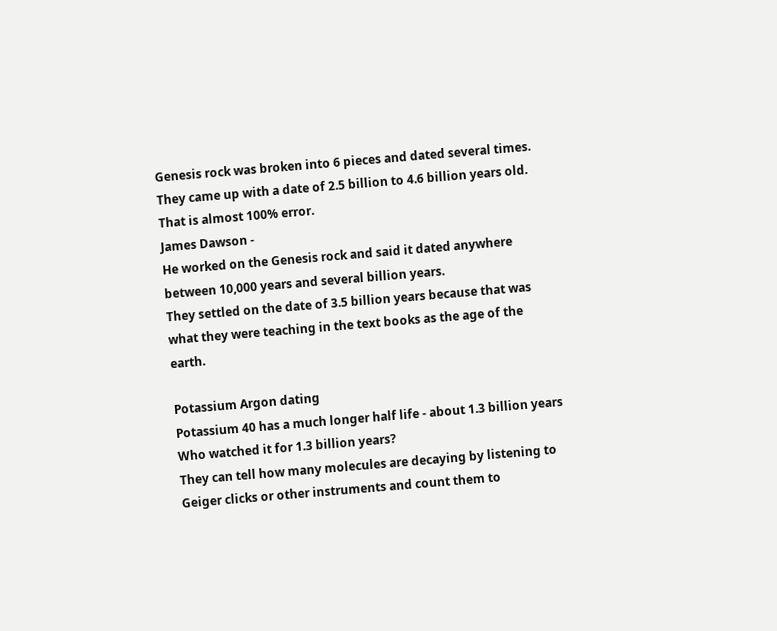Genesis rock was broken into 6 pieces and dated several times.
They came up with a date of 2.5 billion to 4.6 billion years old.
That is almost 100% error.
James Dawson -
He worked on the Genesis rock and said it dated anywhere between 10,000 years and several billion years.
They settled on the date of 3.5 billion years because that was what they were teaching in the text books as the age of the earth.

Potassium Argon dating
Potassium 40 has a much longer half life - about 1.3 billion years
Who watched it for 1.3 billion years?
They can tell how many molecules are decaying by listening to Geiger clicks or other instruments and count them to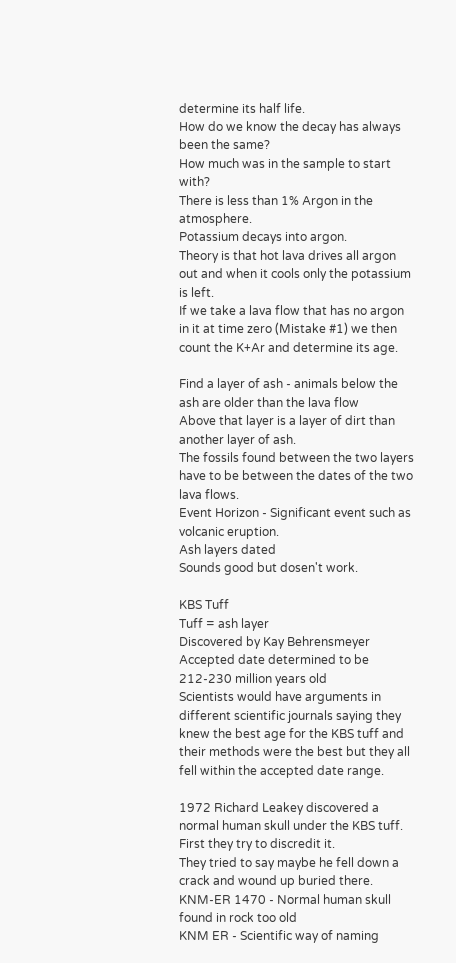determine its half life.
How do we know the decay has always been the same?
How much was in the sample to start with?
There is less than 1% Argon in the atmosphere.
Potassium decays into argon.
Theory is that hot lava drives all argon out and when it cools only the potassium is left.
If we take a lava flow that has no argon in it at time zero (Mistake #1) we then count the K+Ar and determine its age.

Find a layer of ash - animals below the ash are older than the lava flow
Above that layer is a layer of dirt than another layer of ash.
The fossils found between the two layers have to be between the dates of the two lava flows.
Event Horizon - Significant event such as volcanic eruption.
Ash layers dated
Sounds good but dosen't work.

KBS Tuff
Tuff = ash layer
Discovered by Kay Behrensmeyer
Accepted date determined to be 212-230 million years old
Scientists would have arguments in different scientific journals saying they knew the best age for the KBS tuff and their methods were the best but they all fell within the accepted date range.

1972 Richard Leakey discovered a normal human skull under the KBS tuff.
First they try to discredit it.
They tried to say maybe he fell down a crack and wound up buried there.
KNM-ER 1470 - Normal human skull found in rock too old
KNM ER - Scientific way of naming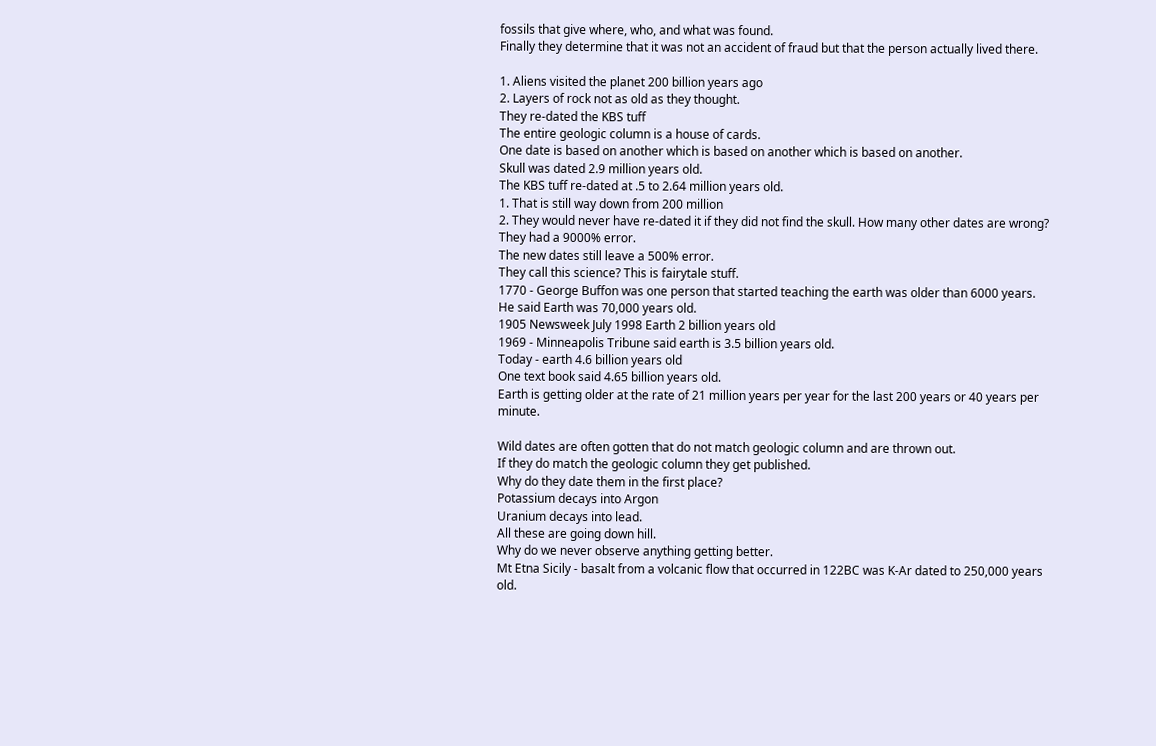fossils that give where, who, and what was found.
Finally they determine that it was not an accident of fraud but that the person actually lived there.

1. Aliens visited the planet 200 billion years ago
2. Layers of rock not as old as they thought.
They re-dated the KBS tuff
The entire geologic column is a house of cards.
One date is based on another which is based on another which is based on another.
Skull was dated 2.9 million years old.
The KBS tuff re-dated at .5 to 2.64 million years old.
1. That is still way down from 200 million
2. They would never have re-dated it if they did not find the skull. How many other dates are wrong?
They had a 9000% error.
The new dates still leave a 500% error.
They call this science? This is fairytale stuff.
1770 - George Buffon was one person that started teaching the earth was older than 6000 years.
He said Earth was 70,000 years old.
1905 Newsweek July 1998 Earth 2 billion years old
1969 - Minneapolis Tribune said earth is 3.5 billion years old.
Today - earth 4.6 billion years old
One text book said 4.65 billion years old.
Earth is getting older at the rate of 21 million years per year for the last 200 years or 40 years per minute.

Wild dates are often gotten that do not match geologic column and are thrown out.
If they do match the geologic column they get published.
Why do they date them in the first place?
Potassium decays into Argon
Uranium decays into lead.
All these are going down hill.
Why do we never observe anything getting better.
Mt Etna Sicily - basalt from a volcanic flow that occurred in 122BC was K-Ar dated to 250,000 years old.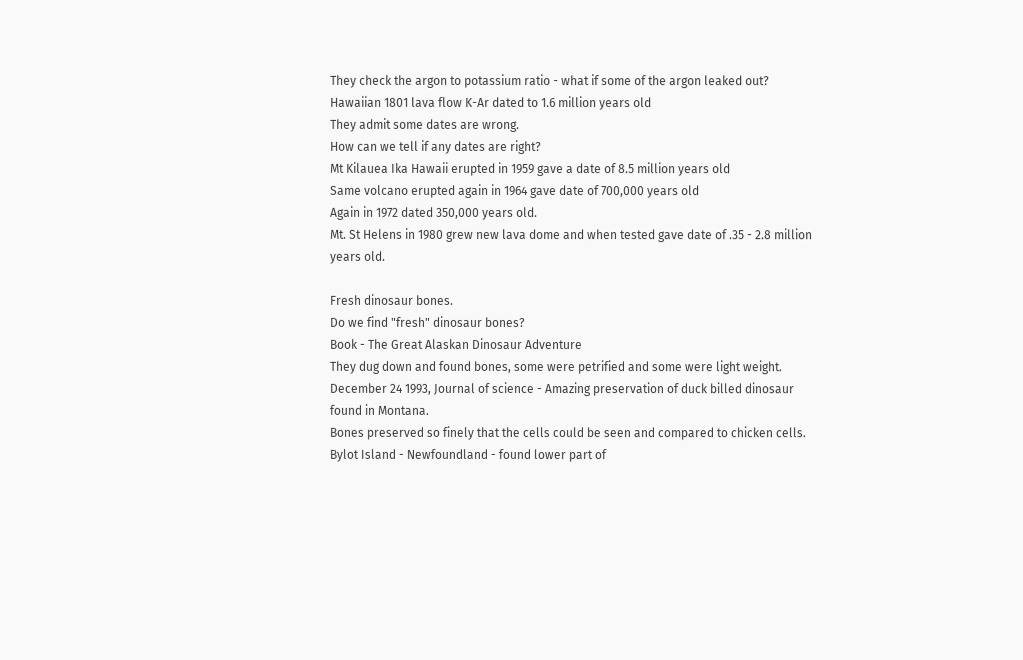They check the argon to potassium ratio - what if some of the argon leaked out?
Hawaiian 1801 lava flow K-Ar dated to 1.6 million years old
They admit some dates are wrong.
How can we tell if any dates are right?
Mt Kilauea Ika Hawaii erupted in 1959 gave a date of 8.5 million years old
Same volcano erupted again in 1964 gave date of 700,000 years old
Again in 1972 dated 350,000 years old.
Mt. St Helens in 1980 grew new lava dome and when tested gave date of .35 - 2.8 million years old.

Fresh dinosaur bones.
Do we find "fresh" dinosaur bones?
Book - The Great Alaskan Dinosaur Adventure
They dug down and found bones, some were petrified and some were light weight.
December 24 1993, Journal of science - Amazing preservation of duck billed dinosaur found in Montana.
Bones preserved so finely that the cells could be seen and compared to chicken cells.
Bylot Island - Newfoundland - found lower part of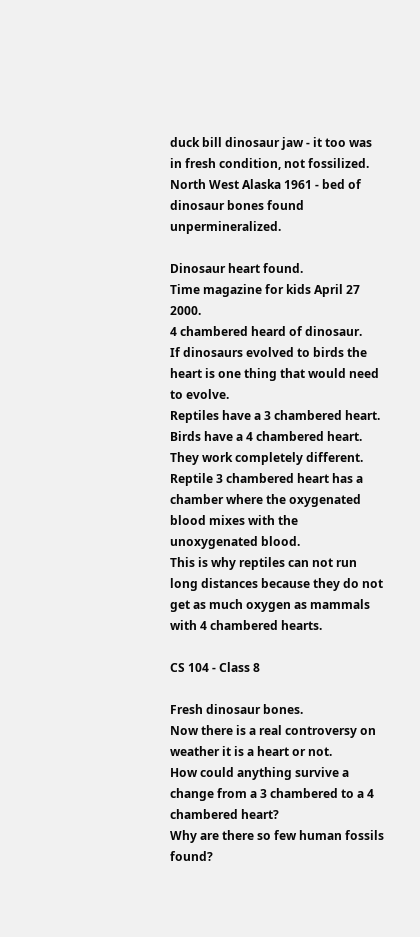duck bill dinosaur jaw - it too was in fresh condition, not fossilized.
North West Alaska 1961 - bed of dinosaur bones found unpermineralized.

Dinosaur heart found.
Time magazine for kids April 27 2000.
4 chambered heard of dinosaur.
If dinosaurs evolved to birds the heart is one thing that would need to evolve.
Reptiles have a 3 chambered heart.
Birds have a 4 chambered heart.
They work completely different.
Reptile 3 chambered heart has a chamber where the oxygenated blood mixes with the unoxygenated blood.
This is why reptiles can not run long distances because they do not get as much oxygen as mammals with 4 chambered hearts.

CS 104 - Class 8

Fresh dinosaur bones.
Now there is a real controversy on weather it is a heart or not.
How could anything survive a change from a 3 chambered to a 4 chambered heart?
Why are there so few human fossils found?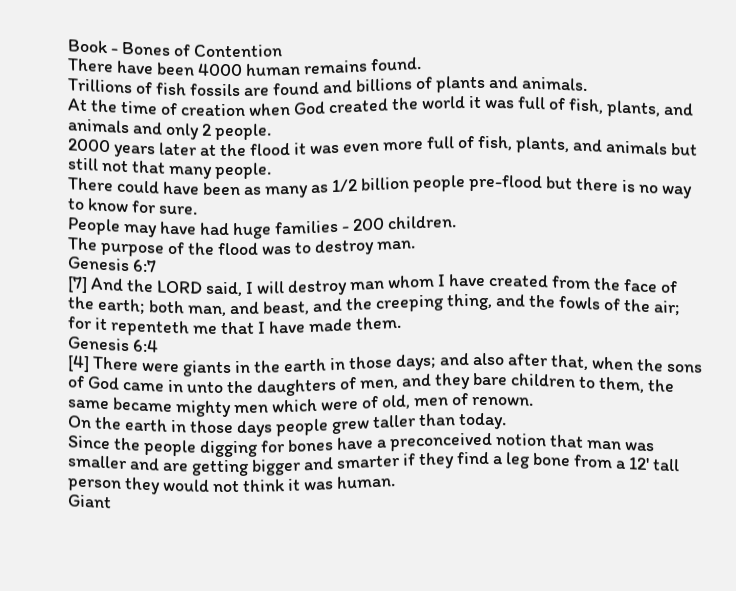Book - Bones of Contention
There have been 4000 human remains found.
Trillions of fish fossils are found and billions of plants and animals.
At the time of creation when God created the world it was full of fish, plants, and animals and only 2 people.
2000 years later at the flood it was even more full of fish, plants, and animals but still not that many people.
There could have been as many as 1/2 billion people pre-flood but there is no way to know for sure.
People may have had huge families - 200 children.
The purpose of the flood was to destroy man.
Genesis 6:7
[7] And the LORD said, I will destroy man whom I have created from the face of the earth; both man, and beast, and the creeping thing, and the fowls of the air; for it repenteth me that I have made them.
Genesis 6:4
[4] There were giants in the earth in those days; and also after that, when the sons of God came in unto the daughters of men, and they bare children to them, the same became mighty men which were of old, men of renown.
On the earth in those days people grew taller than today.
Since the people digging for bones have a preconceived notion that man was smaller and are getting bigger and smarter if they find a leg bone from a 12' tall person they would not think it was human.
Giant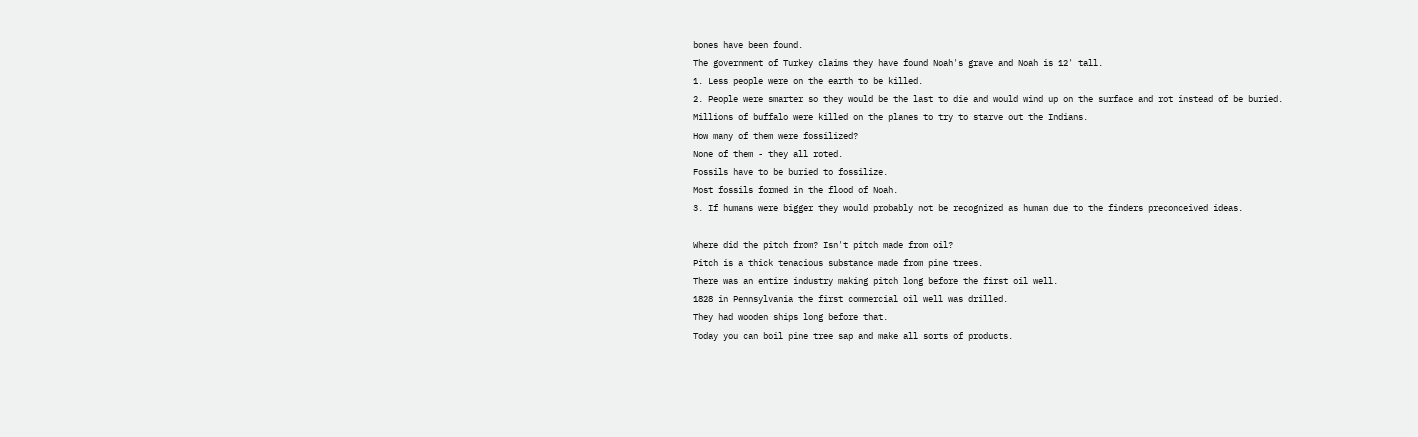bones have been found.
The government of Turkey claims they have found Noah's grave and Noah is 12' tall.
1. Less people were on the earth to be killed.
2. People were smarter so they would be the last to die and would wind up on the surface and rot instead of be buried.
Millions of buffalo were killed on the planes to try to starve out the Indians.
How many of them were fossilized?
None of them - they all roted.
Fossils have to be buried to fossilize.
Most fossils formed in the flood of Noah.
3. If humans were bigger they would probably not be recognized as human due to the finders preconceived ideas.

Where did the pitch from? Isn't pitch made from oil?
Pitch is a thick tenacious substance made from pine trees.
There was an entire industry making pitch long before the first oil well.
1828 in Pennsylvania the first commercial oil well was drilled.
They had wooden ships long before that.
Today you can boil pine tree sap and make all sorts of products.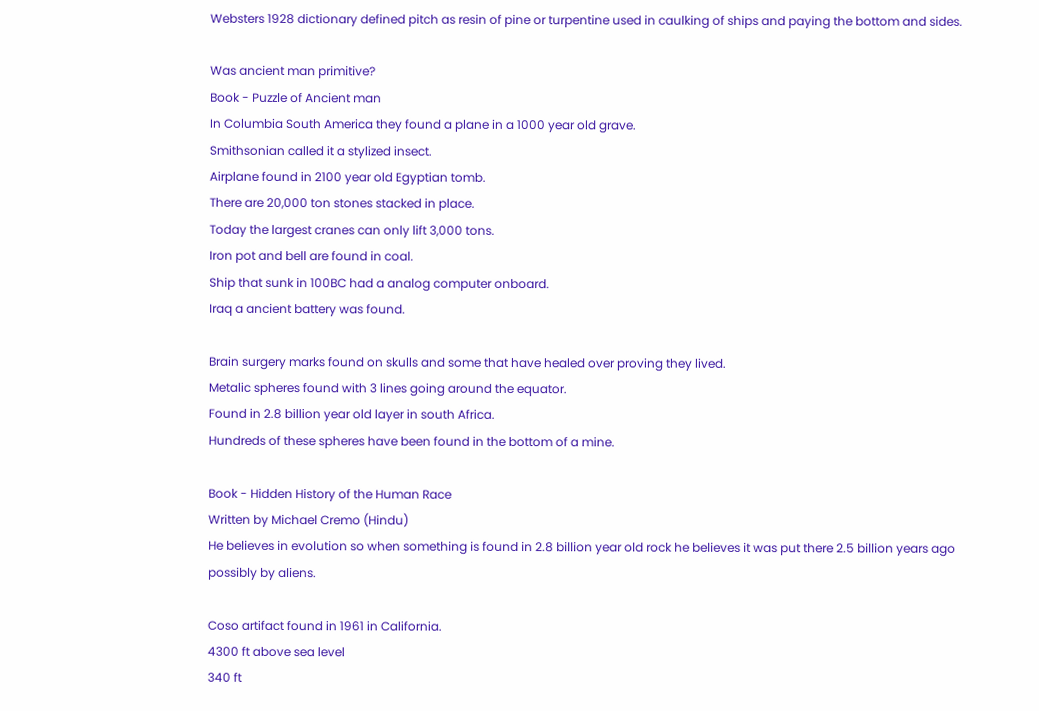Websters 1928 dictionary defined pitch as resin of pine or turpentine used in caulking of ships and paying the bottom and sides.

Was ancient man primitive?
Book - Puzzle of Ancient man
In Columbia South America they found a plane in a 1000 year old grave.
Smithsonian called it a stylized insect.
Airplane found in 2100 year old Egyptian tomb.
There are 20,000 ton stones stacked in place.
Today the largest cranes can only lift 3,000 tons.
Iron pot and bell are found in coal.
Ship that sunk in 100BC had a analog computer onboard.
Iraq a ancient battery was found.

Brain surgery marks found on skulls and some that have healed over proving they lived.
Metalic spheres found with 3 lines going around the equator.
Found in 2.8 billion year old layer in south Africa.
Hundreds of these spheres have been found in the bottom of a mine.

Book - Hidden History of the Human Race
Written by Michael Cremo (Hindu)
He believes in evolution so when something is found in 2.8 billion year old rock he believes it was put there 2.5 billion years ago possibly by aliens.

Coso artifact found in 1961 in California.
4300 ft above sea level
340 ft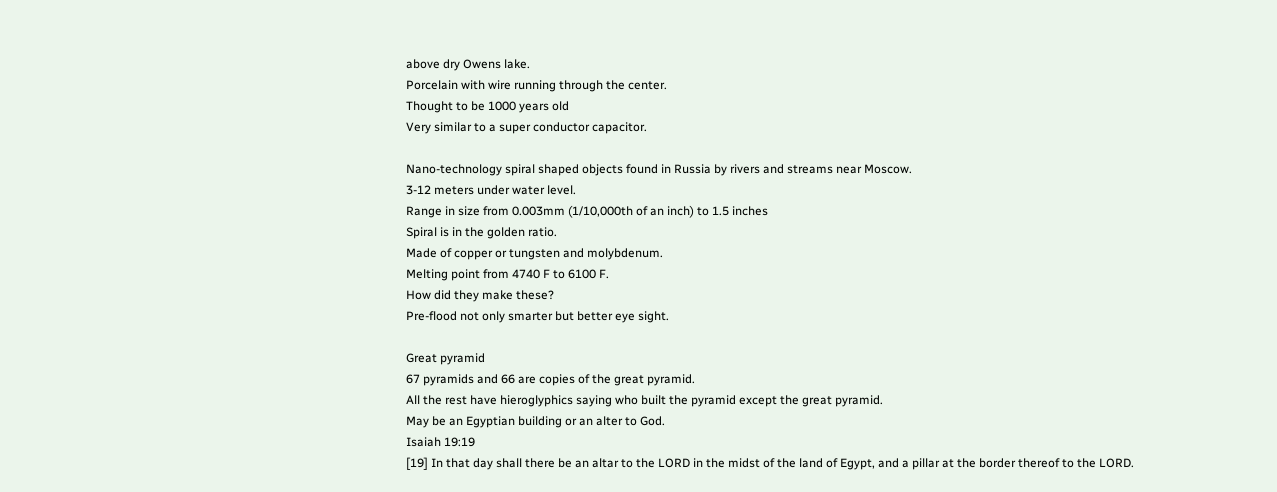above dry Owens lake.
Porcelain with wire running through the center.
Thought to be 1000 years old
Very similar to a super conductor capacitor.

Nano-technology spiral shaped objects found in Russia by rivers and streams near Moscow.
3-12 meters under water level.
Range in size from 0.003mm (1/10,000th of an inch) to 1.5 inches
Spiral is in the golden ratio.
Made of copper or tungsten and molybdenum.
Melting point from 4740 F to 6100 F.
How did they make these?
Pre-flood not only smarter but better eye sight.

Great pyramid
67 pyramids and 66 are copies of the great pyramid.
All the rest have hieroglyphics saying who built the pyramid except the great pyramid.
May be an Egyptian building or an alter to God.
Isaiah 19:19
[19] In that day shall there be an altar to the LORD in the midst of the land of Egypt, and a pillar at the border thereof to the LORD.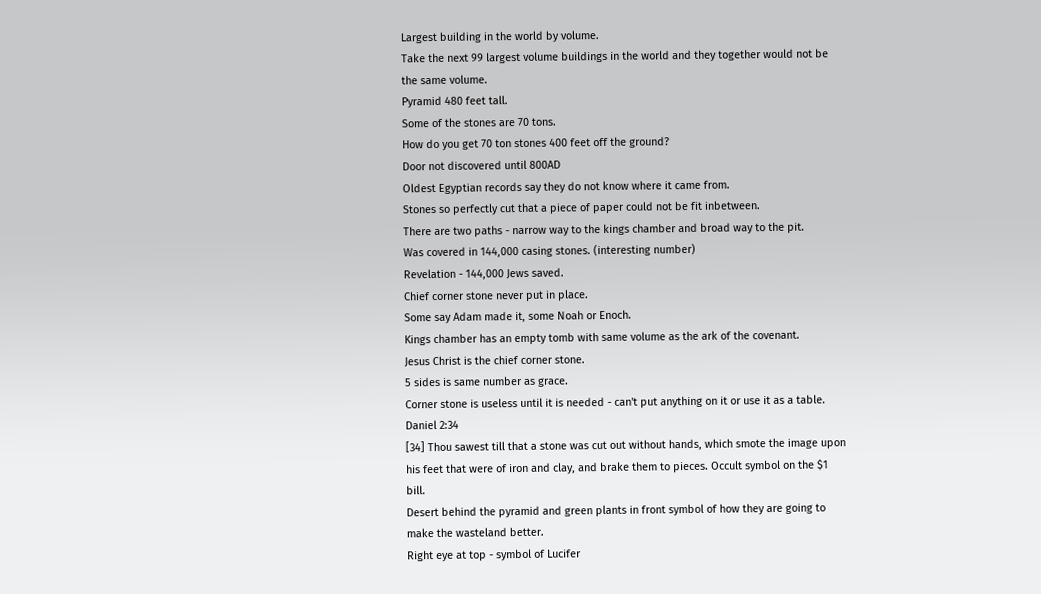Largest building in the world by volume.
Take the next 99 largest volume buildings in the world and they together would not be the same volume.
Pyramid 480 feet tall.
Some of the stones are 70 tons.
How do you get 70 ton stones 400 feet off the ground?
Door not discovered until 800AD
Oldest Egyptian records say they do not know where it came from.
Stones so perfectly cut that a piece of paper could not be fit inbetween.
There are two paths - narrow way to the kings chamber and broad way to the pit.
Was covered in 144,000 casing stones. (interesting number)
Revelation - 144,000 Jews saved.
Chief corner stone never put in place.
Some say Adam made it, some Noah or Enoch.
Kings chamber has an empty tomb with same volume as the ark of the covenant.
Jesus Christ is the chief corner stone.
5 sides is same number as grace.
Corner stone is useless until it is needed - can't put anything on it or use it as a table.
Daniel 2:34
[34] Thou sawest till that a stone was cut out without hands, which smote the image upon his feet that were of iron and clay, and brake them to pieces. Occult symbol on the $1 bill.
Desert behind the pyramid and green plants in front symbol of how they are going to make the wasteland better.
Right eye at top - symbol of Lucifer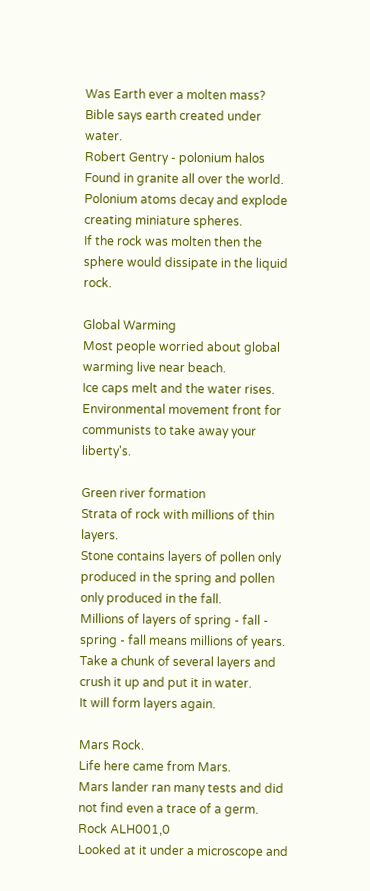Was Earth ever a molten mass?
Bible says earth created under water.
Robert Gentry - polonium halos
Found in granite all over the world.
Polonium atoms decay and explode creating miniature spheres.
If the rock was molten then the sphere would dissipate in the liquid rock.

Global Warming
Most people worried about global warming live near beach.
Ice caps melt and the water rises.
Environmental movement front for communists to take away your liberty's.

Green river formation
Strata of rock with millions of thin layers.
Stone contains layers of pollen only produced in the spring and pollen only produced in the fall.
Millions of layers of spring - fall - spring - fall means millions of years.
Take a chunk of several layers and crush it up and put it in water.
It will form layers again.

Mars Rock.
Life here came from Mars.
Mars lander ran many tests and did not find even a trace of a germ.
Rock ALH001,0
Looked at it under a microscope and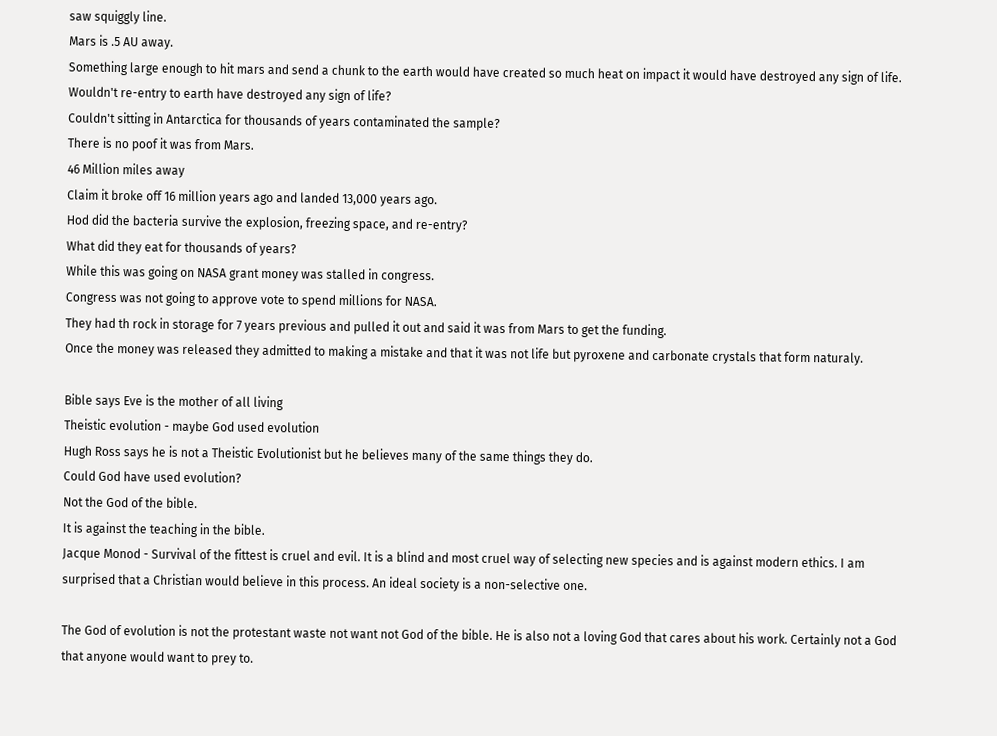saw squiggly line.
Mars is .5 AU away.
Something large enough to hit mars and send a chunk to the earth would have created so much heat on impact it would have destroyed any sign of life.
Wouldn't re-entry to earth have destroyed any sign of life?
Couldn't sitting in Antarctica for thousands of years contaminated the sample?
There is no poof it was from Mars.
46 Million miles away
Claim it broke off 16 million years ago and landed 13,000 years ago.
Hod did the bacteria survive the explosion, freezing space, and re-entry?
What did they eat for thousands of years?
While this was going on NASA grant money was stalled in congress.
Congress was not going to approve vote to spend millions for NASA.
They had th rock in storage for 7 years previous and pulled it out and said it was from Mars to get the funding.
Once the money was released they admitted to making a mistake and that it was not life but pyroxene and carbonate crystals that form naturaly.

Bible says Eve is the mother of all living
Theistic evolution - maybe God used evolution
Hugh Ross says he is not a Theistic Evolutionist but he believes many of the same things they do.
Could God have used evolution?
Not the God of the bible.
It is against the teaching in the bible.
Jacque Monod - Survival of the fittest is cruel and evil. It is a blind and most cruel way of selecting new species and is against modern ethics. I am surprised that a Christian would believe in this process. An ideal society is a non-selective one.

The God of evolution is not the protestant waste not want not God of the bible. He is also not a loving God that cares about his work. Certainly not a God that anyone would want to prey to.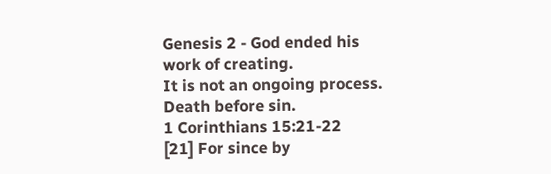Genesis 2 - God ended his work of creating.
It is not an ongoing process.
Death before sin.
1 Corinthians 15:21-22
[21] For since by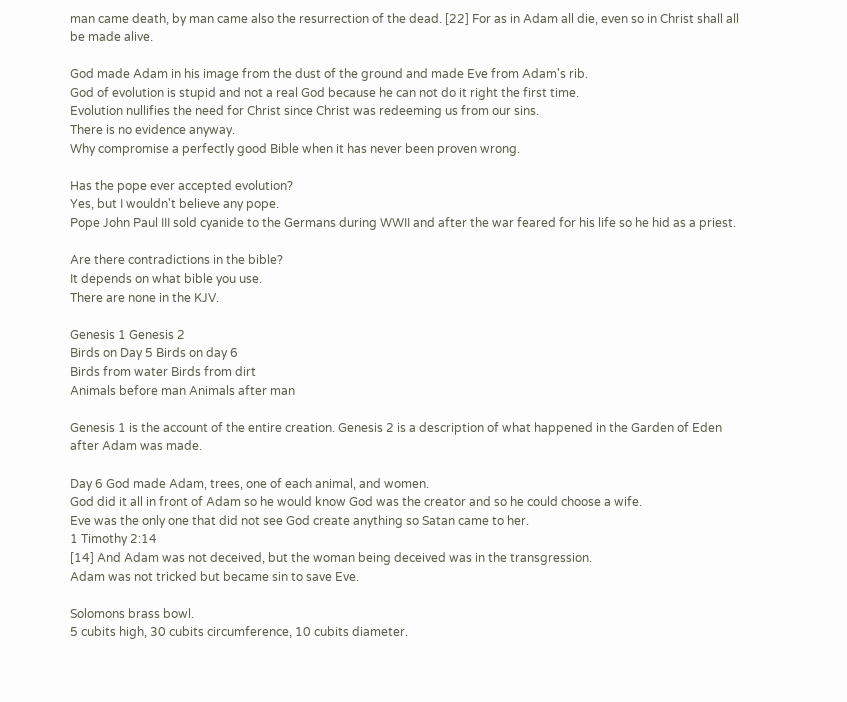man came death, by man came also the resurrection of the dead. [22] For as in Adam all die, even so in Christ shall all be made alive.

God made Adam in his image from the dust of the ground and made Eve from Adam's rib.
God of evolution is stupid and not a real God because he can not do it right the first time.
Evolution nullifies the need for Christ since Christ was redeeming us from our sins.
There is no evidence anyway.
Why compromise a perfectly good Bible when it has never been proven wrong.

Has the pope ever accepted evolution?
Yes, but I wouldn't believe any pope.
Pope John Paul III sold cyanide to the Germans during WWII and after the war feared for his life so he hid as a priest.

Are there contradictions in the bible?
It depends on what bible you use.
There are none in the KJV.

Genesis 1 Genesis 2
Birds on Day 5 Birds on day 6
Birds from water Birds from dirt
Animals before man Animals after man

Genesis 1 is the account of the entire creation. Genesis 2 is a description of what happened in the Garden of Eden after Adam was made.

Day 6 God made Adam, trees, one of each animal, and women.
God did it all in front of Adam so he would know God was the creator and so he could choose a wife.
Eve was the only one that did not see God create anything so Satan came to her.
1 Timothy 2:14
[14] And Adam was not deceived, but the woman being deceived was in the transgression.
Adam was not tricked but became sin to save Eve.

Solomons brass bowl.
5 cubits high, 30 cubits circumference, 10 cubits diameter.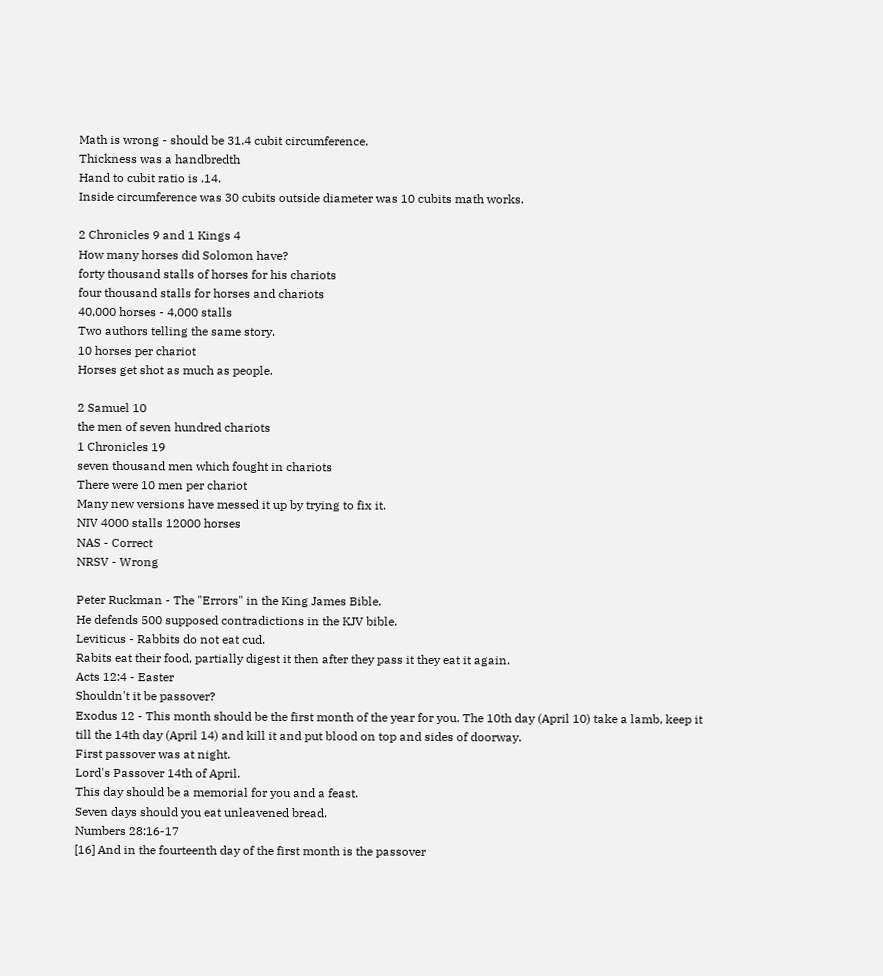Math is wrong - should be 31.4 cubit circumference.
Thickness was a handbredth
Hand to cubit ratio is .14.
Inside circumference was 30 cubits outside diameter was 10 cubits math works.

2 Chronicles 9 and 1 Kings 4
How many horses did Solomon have?
forty thousand stalls of horses for his chariots
four thousand stalls for horses and chariots
40,000 horses - 4,000 stalls
Two authors telling the same story.
10 horses per chariot
Horses get shot as much as people.

2 Samuel 10
the men of seven hundred chariots
1 Chronicles 19
seven thousand men which fought in chariots
There were 10 men per chariot
Many new versions have messed it up by trying to fix it.
NIV 4000 stalls 12000 horses
NAS - Correct
NRSV - Wrong

Peter Ruckman - The "Errors" in the King James Bible.
He defends 500 supposed contradictions in the KJV bible.
Leviticus - Rabbits do not eat cud.
Rabits eat their food, partially digest it then after they pass it they eat it again.
Acts 12:4 - Easter
Shouldn't it be passover?
Exodus 12 - This month should be the first month of the year for you. The 10th day (April 10) take a lamb, keep it till the 14th day (April 14) and kill it and put blood on top and sides of doorway.
First passover was at night.
Lord's Passover 14th of April.
This day should be a memorial for you and a feast.
Seven days should you eat unleavened bread.
Numbers 28:16-17
[16] And in the fourteenth day of the first month is the passover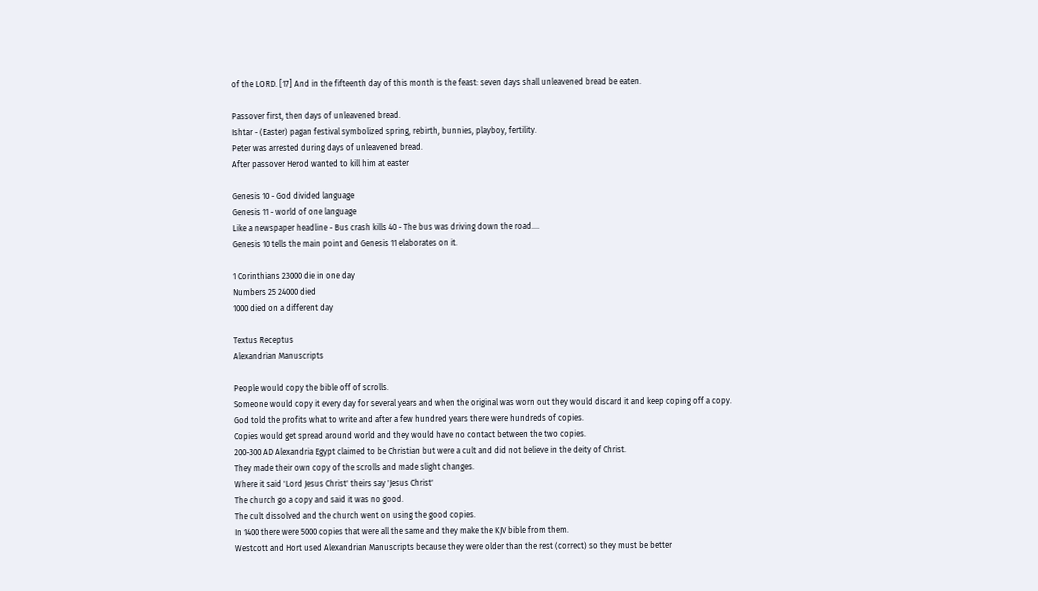of the LORD. [17] And in the fifteenth day of this month is the feast: seven days shall unleavened bread be eaten.

Passover first, then days of unleavened bread.
Ishtar - (Easter) pagan festival symbolized spring, rebirth, bunnies, playboy, fertility.
Peter was arrested during days of unleavened bread.
After passover Herod wanted to kill him at easter

Genesis 10 - God divided language
Genesis 11 - world of one language
Like a newspaper headline - Bus crash kills 40 - The bus was driving down the road....
Genesis 10 tells the main point and Genesis 11 elaborates on it.

1 Corinthians 23000 die in one day
Numbers 25 24000 died
1000 died on a different day

Textus Receptus
Alexandrian Manuscripts

People would copy the bible off of scrolls.
Someone would copy it every day for several years and when the original was worn out they would discard it and keep coping off a copy.
God told the profits what to write and after a few hundred years there were hundreds of copies.
Copies would get spread around world and they would have no contact between the two copies.
200-300 AD Alexandria Egypt claimed to be Christian but were a cult and did not believe in the deity of Christ.
They made their own copy of the scrolls and made slight changes.
Where it said 'Lord Jesus Christ' theirs say 'Jesus Christ'
The church go a copy and said it was no good.
The cult dissolved and the church went on using the good copies.
In 1400 there were 5000 copies that were all the same and they make the KJV bible from them.
Westcott and Hort used Alexandrian Manuscripts because they were older than the rest (correct) so they must be better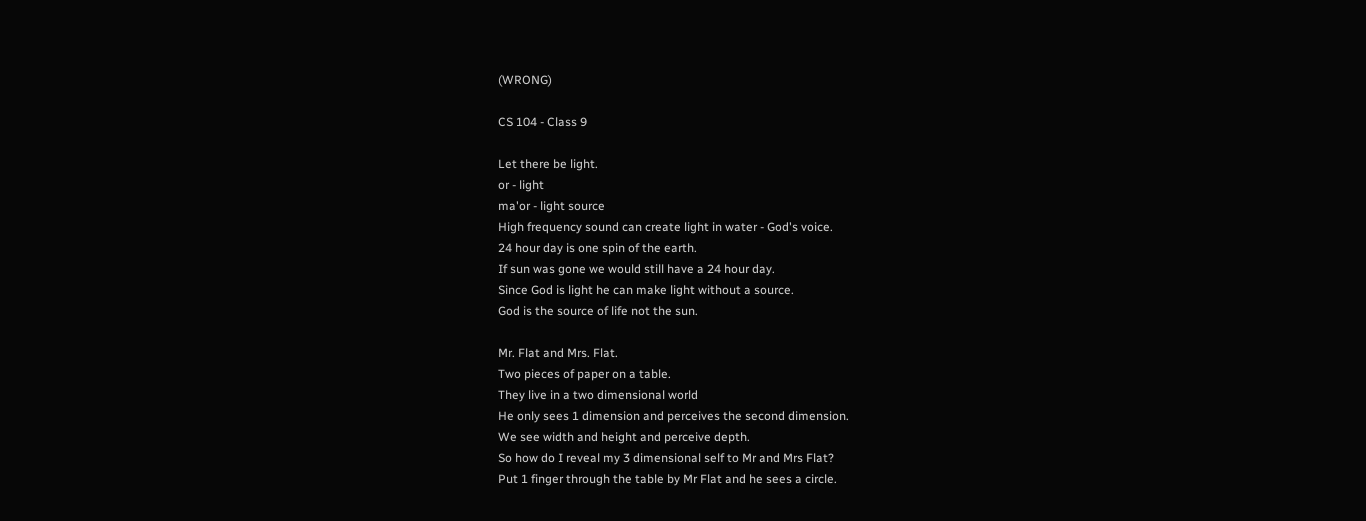(WRONG)

CS 104 - Class 9

Let there be light.
or - light
ma'or - light source
High frequency sound can create light in water - God's voice.
24 hour day is one spin of the earth.
If sun was gone we would still have a 24 hour day.
Since God is light he can make light without a source.
God is the source of life not the sun.

Mr. Flat and Mrs. Flat.
Two pieces of paper on a table.
They live in a two dimensional world
He only sees 1 dimension and perceives the second dimension.
We see width and height and perceive depth.
So how do I reveal my 3 dimensional self to Mr and Mrs Flat?
Put 1 finger through the table by Mr Flat and he sees a circle.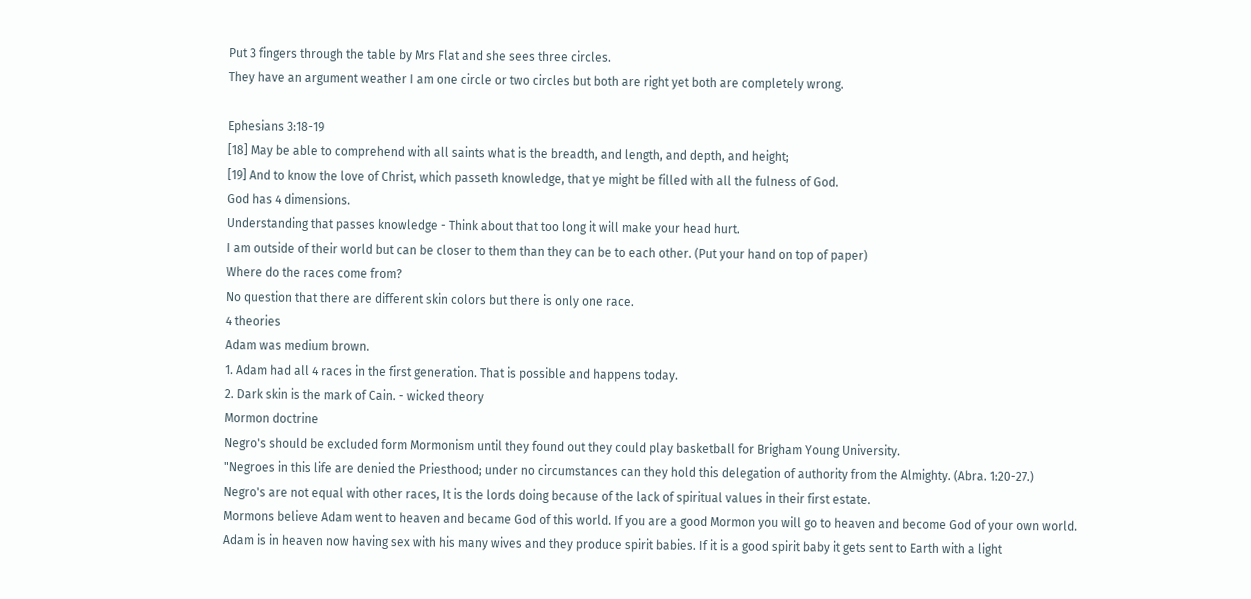Put 3 fingers through the table by Mrs Flat and she sees three circles.
They have an argument weather I am one circle or two circles but both are right yet both are completely wrong.

Ephesians 3:18-19
[18] May be able to comprehend with all saints what is the breadth, and length, and depth, and height;
[19] And to know the love of Christ, which passeth knowledge, that ye might be filled with all the fulness of God.
God has 4 dimensions.
Understanding that passes knowledge - Think about that too long it will make your head hurt.
I am outside of their world but can be closer to them than they can be to each other. (Put your hand on top of paper)
Where do the races come from?
No question that there are different skin colors but there is only one race.
4 theories
Adam was medium brown.
1. Adam had all 4 races in the first generation. That is possible and happens today.
2. Dark skin is the mark of Cain. - wicked theory
Mormon doctrine
Negro's should be excluded form Mormonism until they found out they could play basketball for Brigham Young University.
"Negroes in this life are denied the Priesthood; under no circumstances can they hold this delegation of authority from the Almighty. (Abra. 1:20-27.)
Negro's are not equal with other races, It is the lords doing because of the lack of spiritual values in their first estate.
Mormons believe Adam went to heaven and became God of this world. If you are a good Mormon you will go to heaven and become God of your own world. Adam is in heaven now having sex with his many wives and they produce spirit babies. If it is a good spirit baby it gets sent to Earth with a light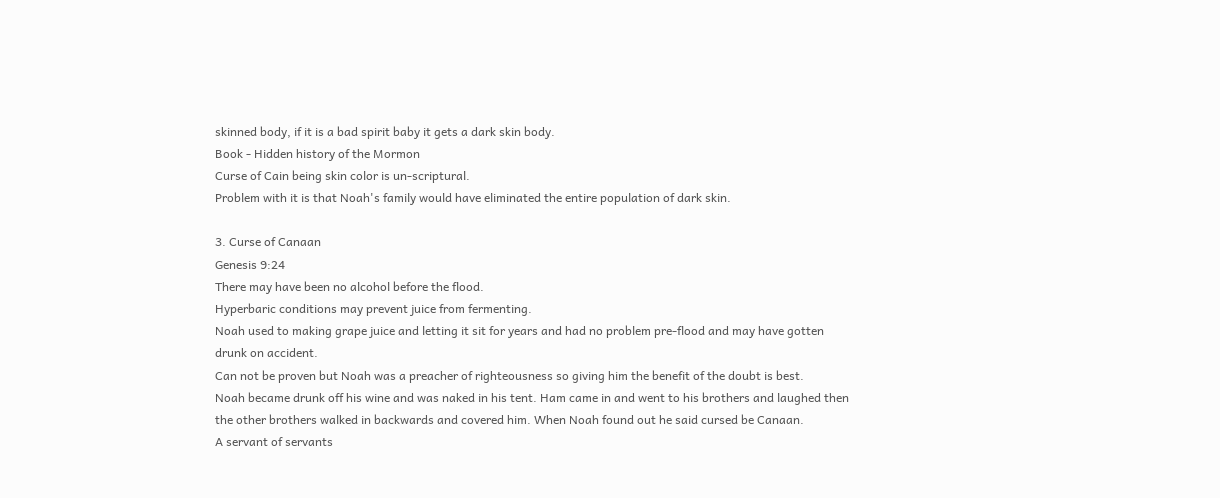skinned body, if it is a bad spirit baby it gets a dark skin body.
Book - Hidden history of the Mormon
Curse of Cain being skin color is un-scriptural.
Problem with it is that Noah's family would have eliminated the entire population of dark skin.

3. Curse of Canaan
Genesis 9:24
There may have been no alcohol before the flood.
Hyperbaric conditions may prevent juice from fermenting.
Noah used to making grape juice and letting it sit for years and had no problem pre-flood and may have gotten drunk on accident.
Can not be proven but Noah was a preacher of righteousness so giving him the benefit of the doubt is best.
Noah became drunk off his wine and was naked in his tent. Ham came in and went to his brothers and laughed then the other brothers walked in backwards and covered him. When Noah found out he said cursed be Canaan.
A servant of servants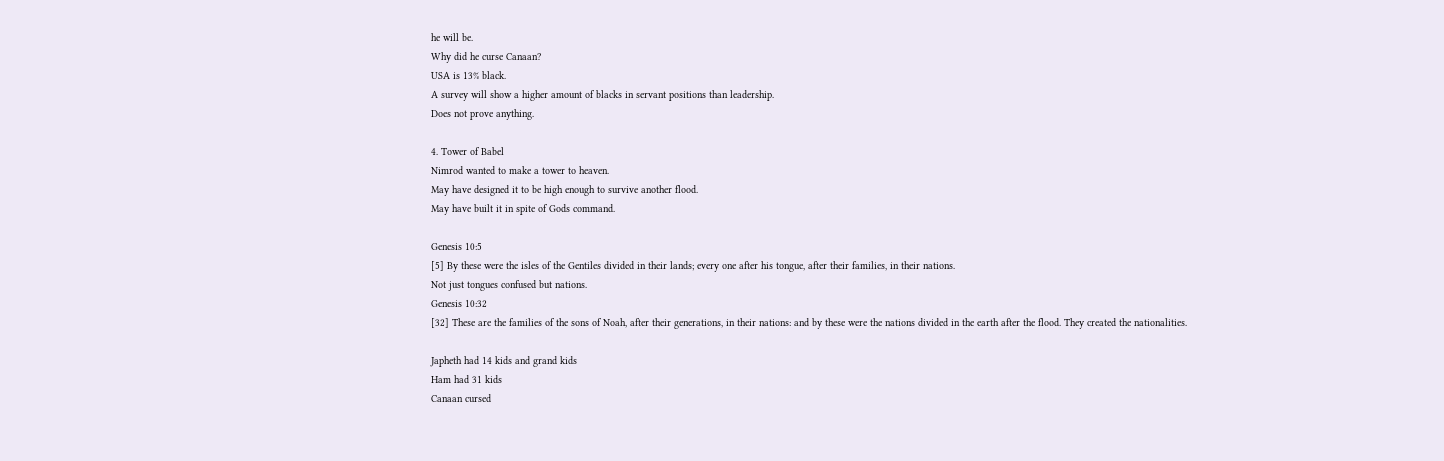he will be.
Why did he curse Canaan?
USA is 13% black.
A survey will show a higher amount of blacks in servant positions than leadership.
Does not prove anything.

4. Tower of Babel
Nimrod wanted to make a tower to heaven.
May have designed it to be high enough to survive another flood.
May have built it in spite of Gods command.

Genesis 10:5
[5] By these were the isles of the Gentiles divided in their lands; every one after his tongue, after their families, in their nations.
Not just tongues confused but nations.
Genesis 10:32
[32] These are the families of the sons of Noah, after their generations, in their nations: and by these were the nations divided in the earth after the flood. They created the nationalities.

Japheth had 14 kids and grand kids
Ham had 31 kids
Canaan cursed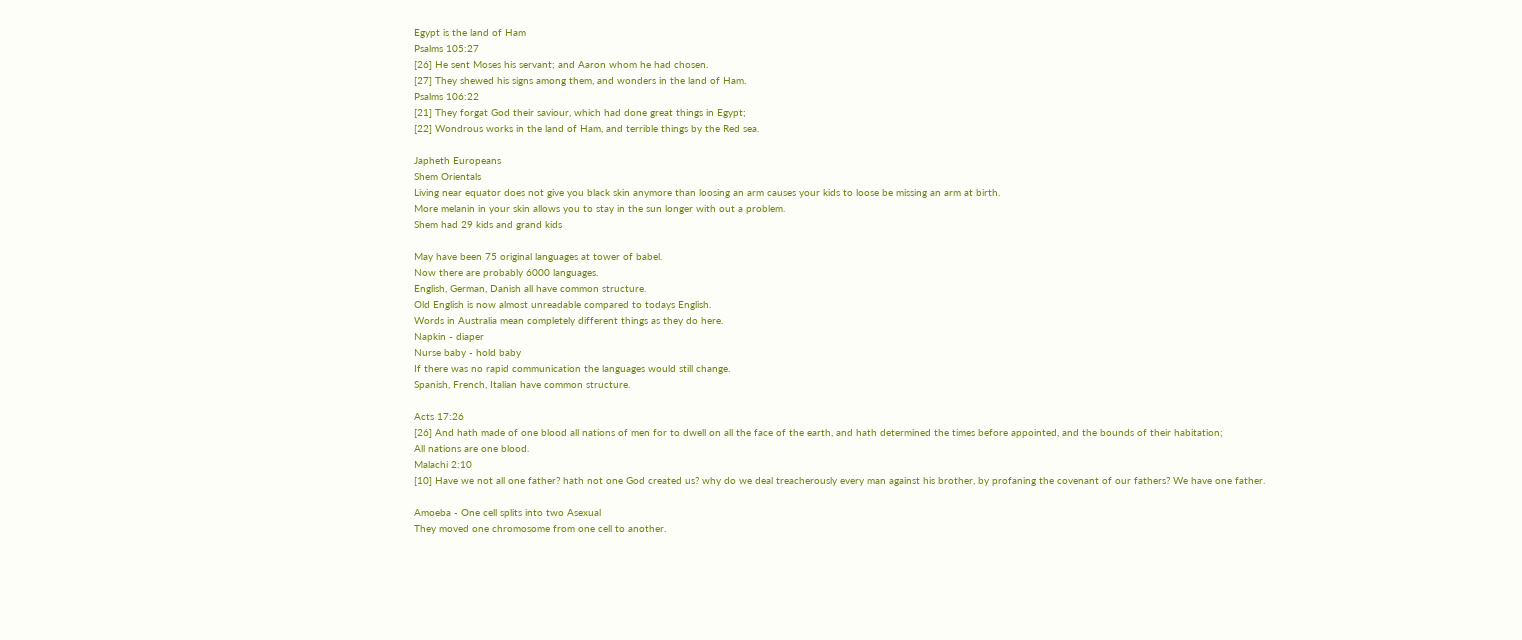Egypt is the land of Ham
Psalms 105:27
[26] He sent Moses his servant; and Aaron whom he had chosen.
[27] They shewed his signs among them, and wonders in the land of Ham.
Psalms 106:22
[21] They forgat God their saviour, which had done great things in Egypt;
[22] Wondrous works in the land of Ham, and terrible things by the Red sea.

Japheth Europeans
Shem Orientals
Living near equator does not give you black skin anymore than loosing an arm causes your kids to loose be missing an arm at birth.
More melanin in your skin allows you to stay in the sun longer with out a problem.
Shem had 29 kids and grand kids

May have been 75 original languages at tower of babel.
Now there are probably 6000 languages.
English, German, Danish all have common structure.
Old English is now almost unreadable compared to todays English.
Words in Australia mean completely different things as they do here.
Napkin - diaper
Nurse baby - hold baby
If there was no rapid communication the languages would still change.
Spanish, French, Italian have common structure.

Acts 17:26
[26] And hath made of one blood all nations of men for to dwell on all the face of the earth, and hath determined the times before appointed, and the bounds of their habitation;
All nations are one blood.
Malachi 2:10
[10] Have we not all one father? hath not one God created us? why do we deal treacherously every man against his brother, by profaning the covenant of our fathers? We have one father.

Amoeba - One cell splits into two Asexual
They moved one chromosome from one cell to another.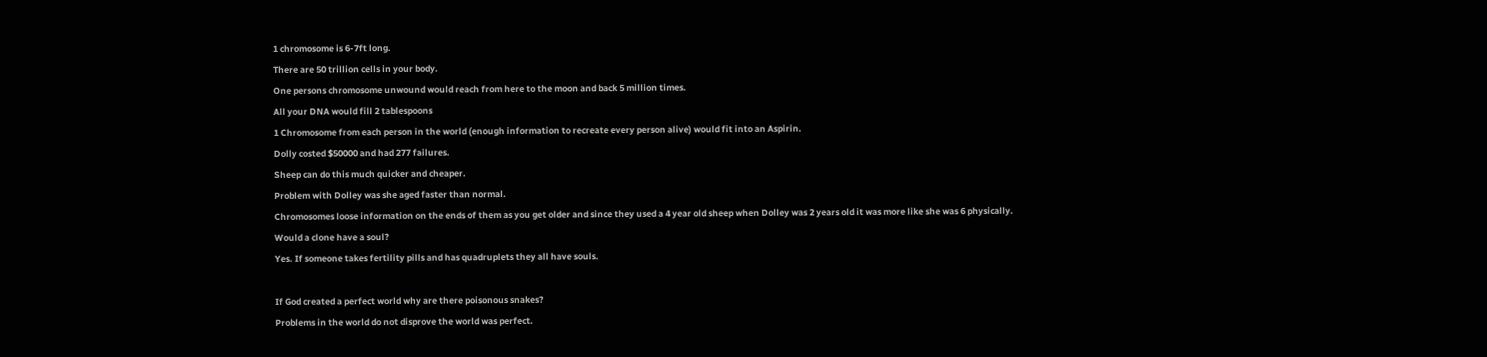1 chromosome is 6-7ft long.
There are 50 trillion cells in your body.
One persons chromosome unwound would reach from here to the moon and back 5 million times.
All your DNA would fill 2 tablespoons
1 Chromosome from each person in the world (enough information to recreate every person alive) would fit into an Aspirin.
Dolly costed $50000 and had 277 failures.
Sheep can do this much quicker and cheaper.
Problem with Dolley was she aged faster than normal.
Chromosomes loose information on the ends of them as you get older and since they used a 4 year old sheep when Dolley was 2 years old it was more like she was 6 physically.
Would a clone have a soul?
Yes. If someone takes fertility pills and has quadruplets they all have souls.

If God created a perfect world why are there poisonous snakes?
Problems in the world do not disprove the world was perfect.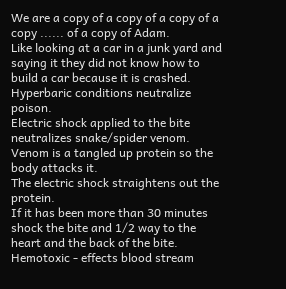We are a copy of a copy of a copy of a copy ...... of a copy of Adam.
Like looking at a car in a junk yard and saying it they did not know how to build a car because it is crashed.
Hyperbaric conditions neutralize poison.
Electric shock applied to the bite neutralizes snake/spider venom.
Venom is a tangled up protein so the body attacks it.
The electric shock straightens out the protein.
If it has been more than 30 minutes shock the bite and 1/2 way to the heart and the back of the bite.
Hemotoxic - effects blood stream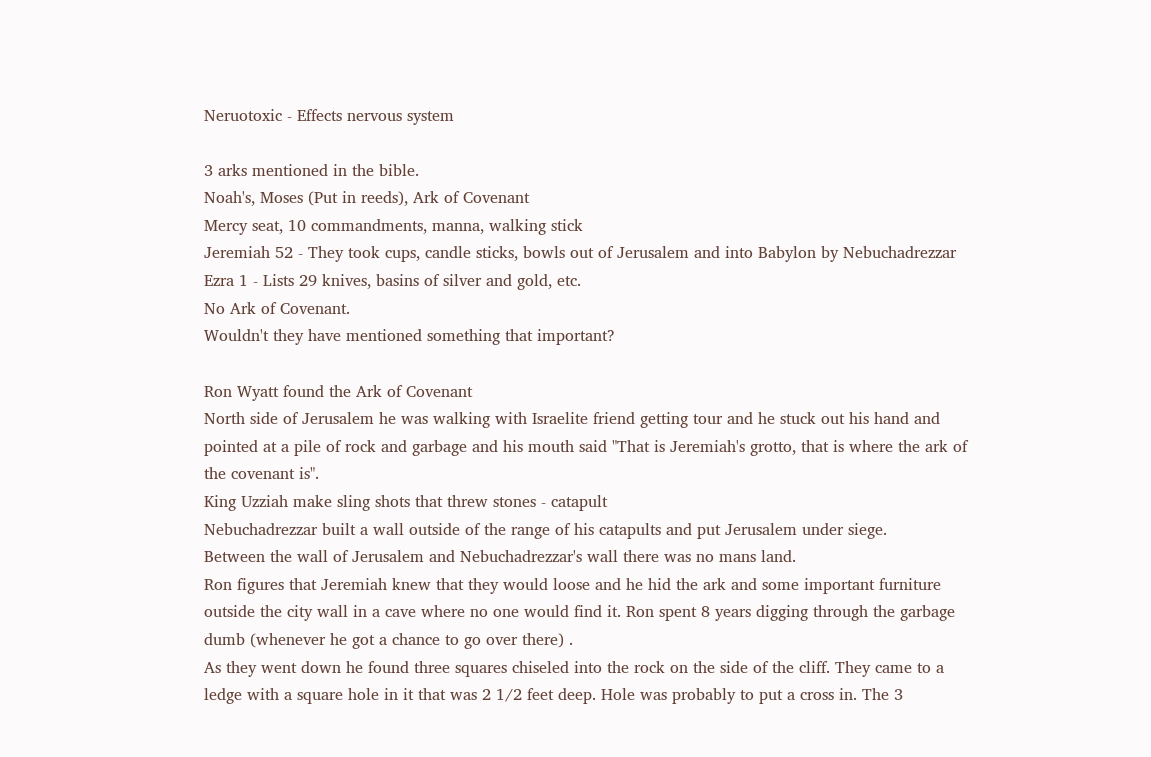Neruotoxic - Effects nervous system

3 arks mentioned in the bible.
Noah's, Moses (Put in reeds), Ark of Covenant
Mercy seat, 10 commandments, manna, walking stick
Jeremiah 52 - They took cups, candle sticks, bowls out of Jerusalem and into Babylon by Nebuchadrezzar
Ezra 1 - Lists 29 knives, basins of silver and gold, etc.
No Ark of Covenant.
Wouldn't they have mentioned something that important?

Ron Wyatt found the Ark of Covenant
North side of Jerusalem he was walking with Israelite friend getting tour and he stuck out his hand and pointed at a pile of rock and garbage and his mouth said "That is Jeremiah's grotto, that is where the ark of the covenant is".
King Uzziah make sling shots that threw stones - catapult
Nebuchadrezzar built a wall outside of the range of his catapults and put Jerusalem under siege.
Between the wall of Jerusalem and Nebuchadrezzar's wall there was no mans land.
Ron figures that Jeremiah knew that they would loose and he hid the ark and some important furniture outside the city wall in a cave where no one would find it. Ron spent 8 years digging through the garbage dumb (whenever he got a chance to go over there) .
As they went down he found three squares chiseled into the rock on the side of the cliff. They came to a ledge with a square hole in it that was 2 1/2 feet deep. Hole was probably to put a cross in. The 3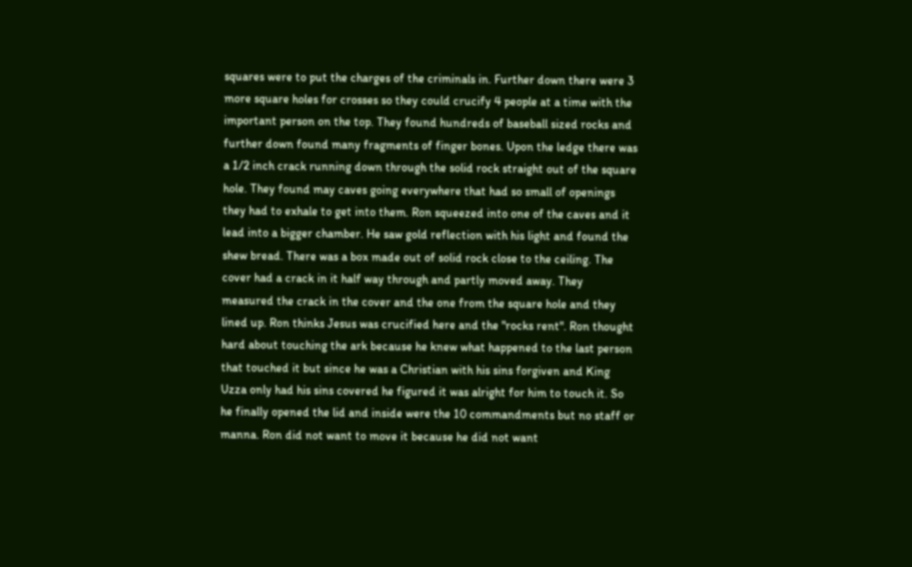squares were to put the charges of the criminals in. Further down there were 3 more square holes for crosses so they could crucify 4 people at a time with the important person on the top. They found hundreds of baseball sized rocks and further down found many fragments of finger bones. Upon the ledge there was a 1/2 inch crack running down through the solid rock straight out of the square hole. They found may caves going everywhere that had so small of openings they had to exhale to get into them. Ron squeezed into one of the caves and it lead into a bigger chamber. He saw gold reflection with his light and found the shew bread. There was a box made out of solid rock close to the ceiling. The cover had a crack in it half way through and partly moved away. They measured the crack in the cover and the one from the square hole and they lined up. Ron thinks Jesus was crucified here and the "rocks rent". Ron thought hard about touching the ark because he knew what happened to the last person that touched it but since he was a Christian with his sins forgiven and King Uzza only had his sins covered he figured it was alright for him to touch it. So he finally opened the lid and inside were the 10 commandments but no staff or manna. Ron did not want to move it because he did not want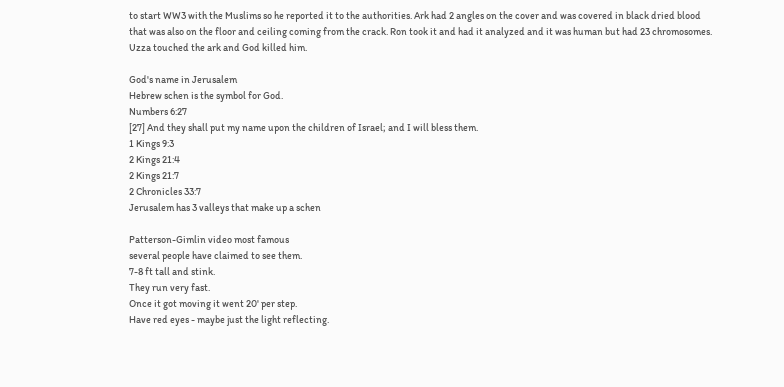to start WW3 with the Muslims so he reported it to the authorities. Ark had 2 angles on the cover and was covered in black dried blood that was also on the floor and ceiling coming from the crack. Ron took it and had it analyzed and it was human but had 23 chromosomes.
Uzza touched the ark and God killed him.

God's name in Jerusalem
Hebrew schen is the symbol for God.
Numbers 6:27
[27] And they shall put my name upon the children of Israel; and I will bless them.
1 Kings 9:3
2 Kings 21:4
2 Kings 21:7
2 Chronicles 33:7
Jerusalem has 3 valleys that make up a schen

Patterson-Gimlin video most famous
several people have claimed to see them.
7-8 ft tall and stink.
They run very fast.
Once it got moving it went 20' per step.
Have red eyes - maybe just the light reflecting.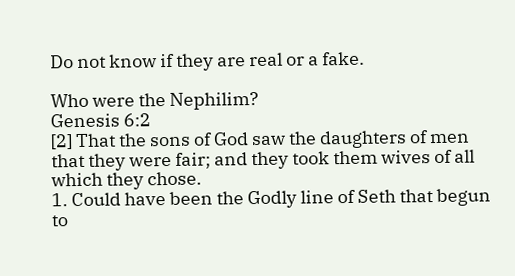Do not know if they are real or a fake.

Who were the Nephilim?
Genesis 6:2
[2] That the sons of God saw the daughters of men that they were fair; and they took them wives of all which they chose.
1. Could have been the Godly line of Seth that begun to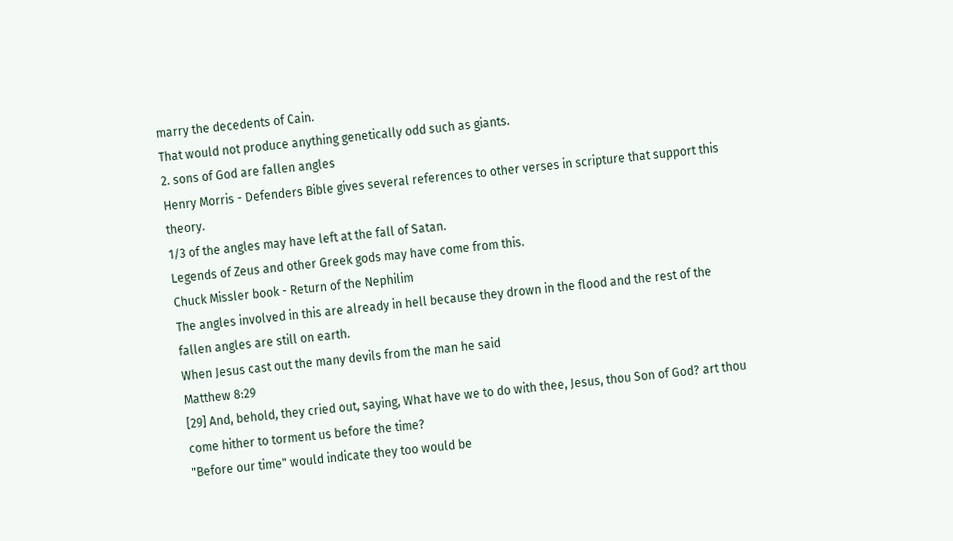marry the decedents of Cain.
That would not produce anything genetically odd such as giants.
2. sons of God are fallen angles
Henry Morris - Defenders Bible gives several references to other verses in scripture that support this theory.
1/3 of the angles may have left at the fall of Satan.
Legends of Zeus and other Greek gods may have come from this.
Chuck Missler book - Return of the Nephilim
The angles involved in this are already in hell because they drown in the flood and the rest of the fallen angles are still on earth.
When Jesus cast out the many devils from the man he said
Matthew 8:29
[29] And, behold, they cried out, saying, What have we to do with thee, Jesus, thou Son of God? art thou come hither to torment us before the time?
"Before our time" would indicate they too would be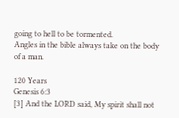going to hell to be tormented.
Angles in the bible always take on the body of a man.

120 Years
Genesis 6:3
[3] And the LORD said, My spirit shall not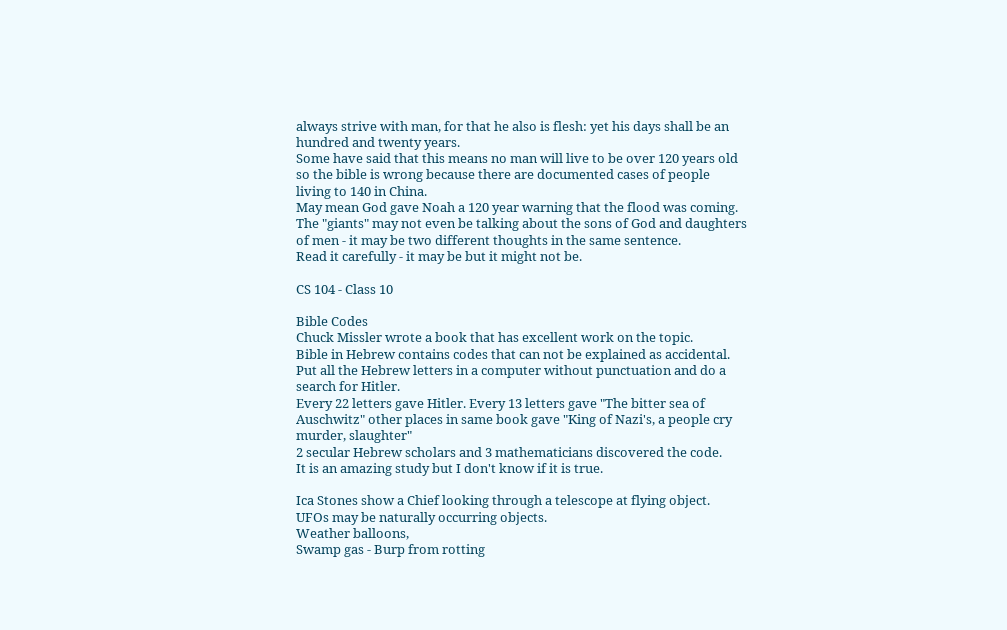always strive with man, for that he also is flesh: yet his days shall be an hundred and twenty years.
Some have said that this means no man will live to be over 120 years old so the bible is wrong because there are documented cases of people living to 140 in China.
May mean God gave Noah a 120 year warning that the flood was coming.
The "giants" may not even be talking about the sons of God and daughters of men - it may be two different thoughts in the same sentence.
Read it carefully - it may be but it might not be.

CS 104 - Class 10

Bible Codes
Chuck Missler wrote a book that has excellent work on the topic.
Bible in Hebrew contains codes that can not be explained as accidental.
Put all the Hebrew letters in a computer without punctuation and do a search for Hitler.
Every 22 letters gave Hitler. Every 13 letters gave "The bitter sea of Auschwitz" other places in same book gave "King of Nazi's, a people cry murder, slaughter"
2 secular Hebrew scholars and 3 mathematicians discovered the code.
It is an amazing study but I don't know if it is true.

Ica Stones show a Chief looking through a telescope at flying object.
UFOs may be naturally occurring objects.
Weather balloons,
Swamp gas - Burp from rotting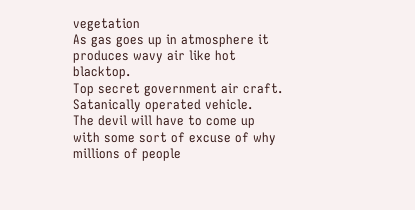vegetation
As gas goes up in atmosphere it produces wavy air like hot blacktop.
Top secret government air craft.
Satanically operated vehicle.
The devil will have to come up with some sort of excuse of why millions of people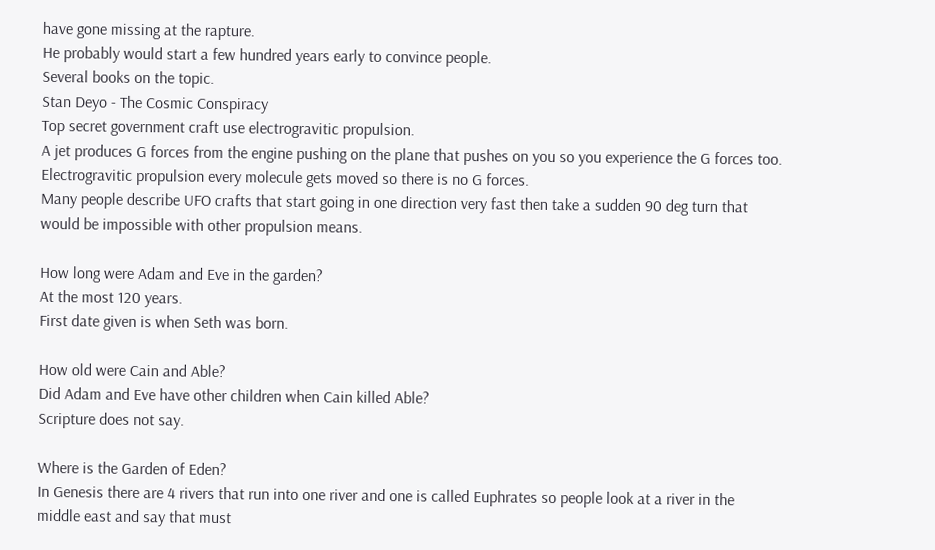have gone missing at the rapture.
He probably would start a few hundred years early to convince people.
Several books on the topic.
Stan Deyo - The Cosmic Conspiracy
Top secret government craft use electrogravitic propulsion.
A jet produces G forces from the engine pushing on the plane that pushes on you so you experience the G forces too.
Electrogravitic propulsion every molecule gets moved so there is no G forces.
Many people describe UFO crafts that start going in one direction very fast then take a sudden 90 deg turn that would be impossible with other propulsion means.

How long were Adam and Eve in the garden?
At the most 120 years.
First date given is when Seth was born.

How old were Cain and Able?
Did Adam and Eve have other children when Cain killed Able?
Scripture does not say.

Where is the Garden of Eden?
In Genesis there are 4 rivers that run into one river and one is called Euphrates so people look at a river in the middle east and say that must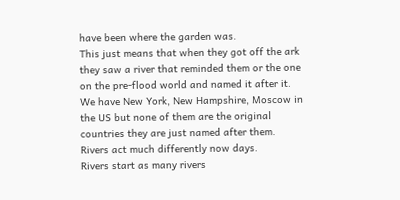have been where the garden was.
This just means that when they got off the ark they saw a river that reminded them or the one on the pre-flood world and named it after it.
We have New York, New Hampshire, Moscow in the US but none of them are the original countries they are just named after them.
Rivers act much differently now days.
Rivers start as many rivers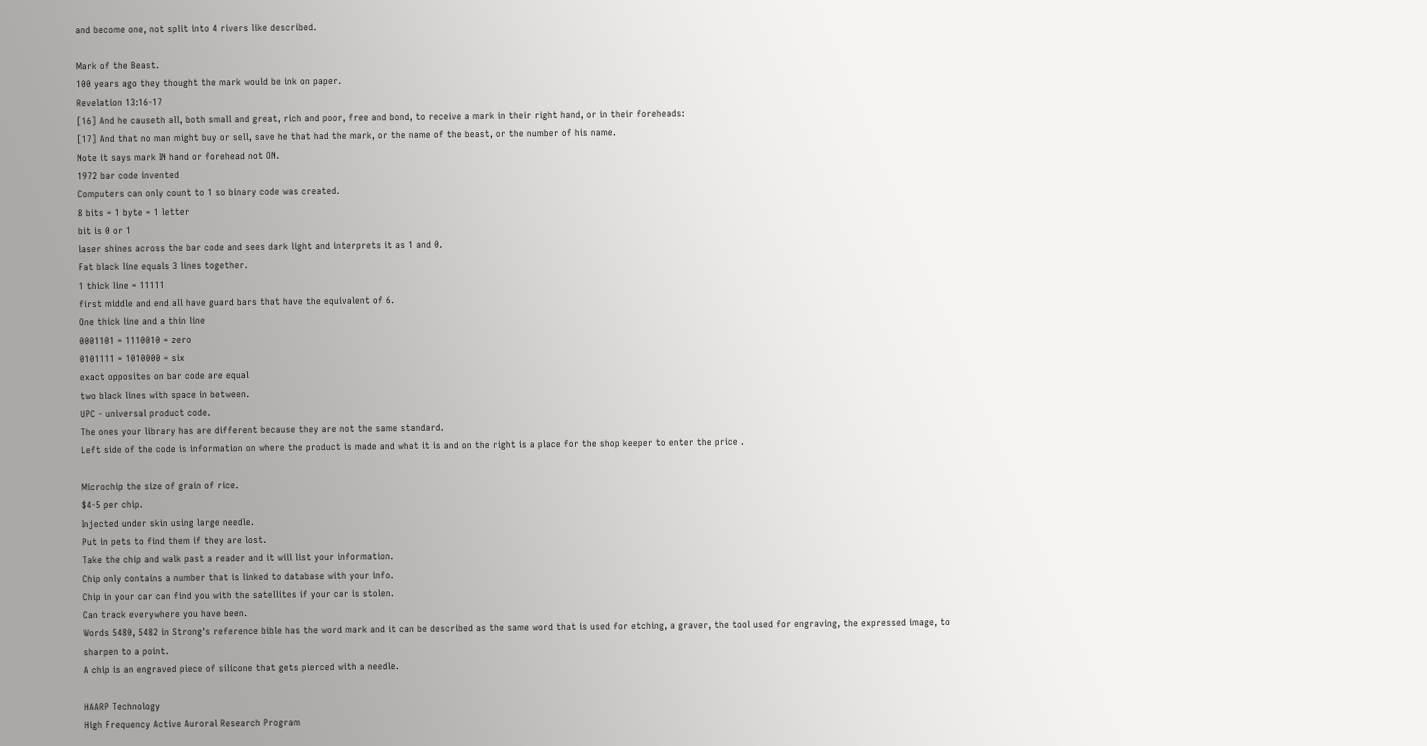and become one, not split into 4 rivers like described.

Mark of the Beast.
100 years ago they thought the mark would be ink on paper.
Revelation 13:16-17
[16] And he causeth all, both small and great, rich and poor, free and bond, to receive a mark in their right hand, or in their foreheads:
[17] And that no man might buy or sell, save he that had the mark, or the name of the beast, or the number of his name.
Note it says mark IN hand or forehead not ON.
1972 bar code invented
Computers can only count to 1 so binary code was created.
8 bits = 1 byte = 1 letter
bit is 0 or 1
laser shines across the bar code and sees dark light and interprets it as 1 and 0.
Fat black line equals 3 lines together.
1 thick line = 11111
first middle and end all have guard bars that have the equivalent of 6.
One thick line and a thin line
0001101 = 1110010 = zero
0101111 = 1010000 = six
exact opposites on bar code are equal
two black lines with space in between.
UPC - universal product code.
The ones your library has are different because they are not the same standard.
Left side of the code is information on where the product is made and what it is and on the right is a place for the shop keeper to enter the price .

Microchip the size of grain of rice.
$4-5 per chip.
Injected under skin using large needle.
Put in pets to find them if they are lost.
Take the chip and walk past a reader and it will list your information.
Chip only contains a number that is linked to database with your info.
Chip in your car can find you with the satellites if your car is stolen.
Can track everywhere you have been.
Words 5480, 5482 in Strong's reference bible has the word mark and it can be described as the same word that is used for etching, a graver, the tool used for engraving, the expressed image, to sharpen to a point.
A chip is an engraved piece of silicone that gets pierced with a needle.

HAARP Technology
High Frequency Active Auroral Research Program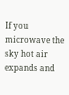If you microwave the sky hot air expands and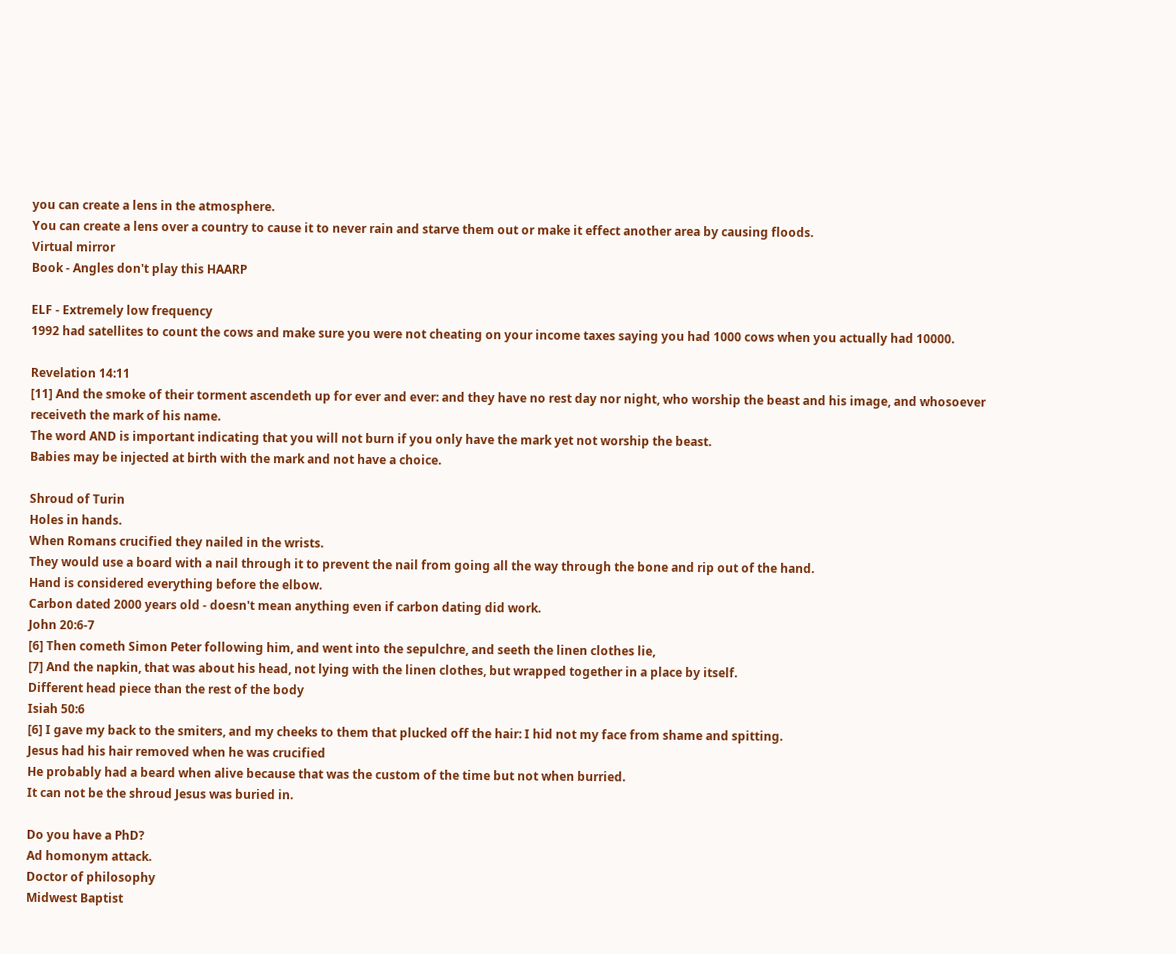you can create a lens in the atmosphere.
You can create a lens over a country to cause it to never rain and starve them out or make it effect another area by causing floods.
Virtual mirror
Book - Angles don't play this HAARP

ELF - Extremely low frequency
1992 had satellites to count the cows and make sure you were not cheating on your income taxes saying you had 1000 cows when you actually had 10000.

Revelation 14:11
[11] And the smoke of their torment ascendeth up for ever and ever: and they have no rest day nor night, who worship the beast and his image, and whosoever receiveth the mark of his name.
The word AND is important indicating that you will not burn if you only have the mark yet not worship the beast.
Babies may be injected at birth with the mark and not have a choice.

Shroud of Turin
Holes in hands.
When Romans crucified they nailed in the wrists.
They would use a board with a nail through it to prevent the nail from going all the way through the bone and rip out of the hand.
Hand is considered everything before the elbow.
Carbon dated 2000 years old - doesn't mean anything even if carbon dating did work.
John 20:6-7
[6] Then cometh Simon Peter following him, and went into the sepulchre, and seeth the linen clothes lie,
[7] And the napkin, that was about his head, not lying with the linen clothes, but wrapped together in a place by itself.
Different head piece than the rest of the body
Isiah 50:6
[6] I gave my back to the smiters, and my cheeks to them that plucked off the hair: I hid not my face from shame and spitting.
Jesus had his hair removed when he was crucified
He probably had a beard when alive because that was the custom of the time but not when burried.
It can not be the shroud Jesus was buried in.

Do you have a PhD?
Ad homonym attack.
Doctor of philosophy
Midwest Baptist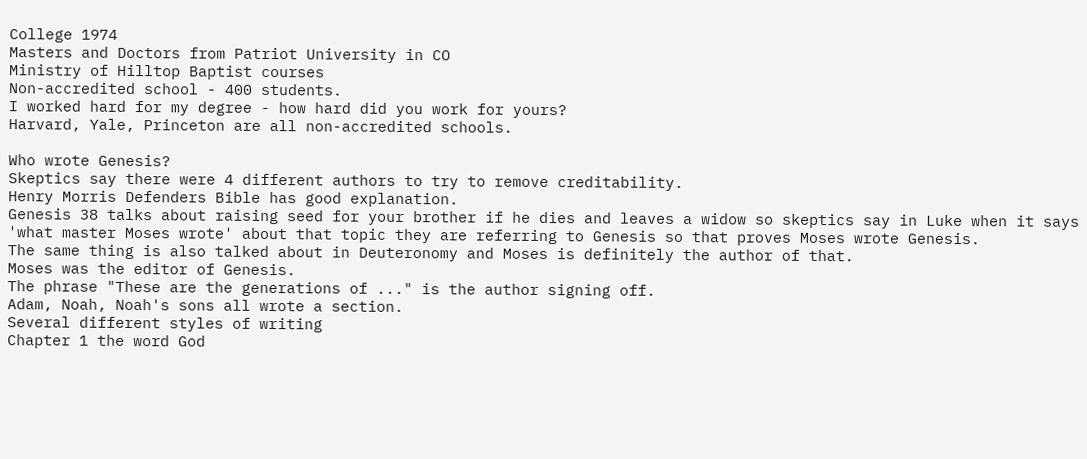College 1974
Masters and Doctors from Patriot University in CO
Ministry of Hilltop Baptist courses
Non-accredited school - 400 students.
I worked hard for my degree - how hard did you work for yours?
Harvard, Yale, Princeton are all non-accredited schools.

Who wrote Genesis?
Skeptics say there were 4 different authors to try to remove creditability.
Henry Morris Defenders Bible has good explanation.
Genesis 38 talks about raising seed for your brother if he dies and leaves a widow so skeptics say in Luke when it says 'what master Moses wrote' about that topic they are referring to Genesis so that proves Moses wrote Genesis.
The same thing is also talked about in Deuteronomy and Moses is definitely the author of that.
Moses was the editor of Genesis.
The phrase "These are the generations of ..." is the author signing off.
Adam, Noah, Noah's sons all wrote a section.
Several different styles of writing
Chapter 1 the word God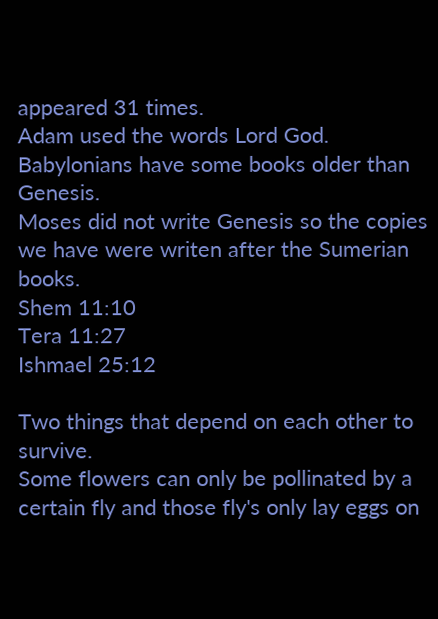appeared 31 times.
Adam used the words Lord God.
Babylonians have some books older than Genesis.
Moses did not write Genesis so the copies we have were writen after the Sumerian books.
Shem 11:10
Tera 11:27
Ishmael 25:12

Two things that depend on each other to survive.
Some flowers can only be pollinated by a certain fly and those fly's only lay eggs on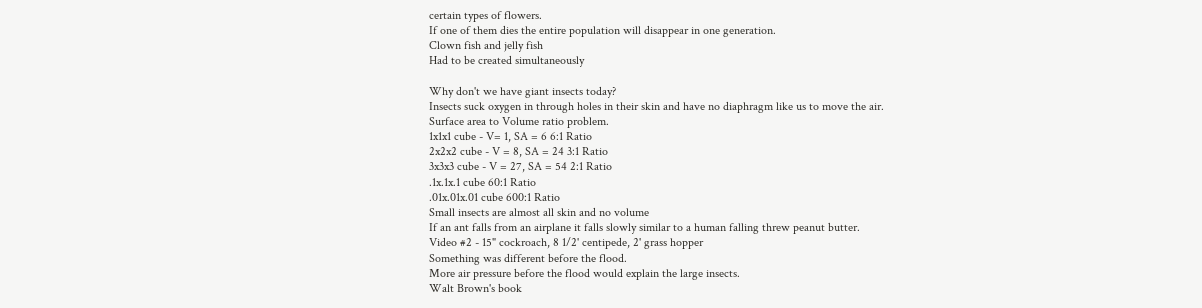certain types of flowers.
If one of them dies the entire population will disappear in one generation.
Clown fish and jelly fish
Had to be created simultaneously

Why don't we have giant insects today?
Insects suck oxygen in through holes in their skin and have no diaphragm like us to move the air.
Surface area to Volume ratio problem.
1x1x1 cube - V= 1, SA = 6 6:1 Ratio
2x2x2 cube - V = 8, SA = 24 3:1 Ratio
3x3x3 cube - V = 27, SA = 54 2:1 Ratio
.1x.1x.1 cube 60:1 Ratio
.01x.01x.01 cube 600:1 Ratio
Small insects are almost all skin and no volume
If an ant falls from an airplane it falls slowly similar to a human falling threw peanut butter.
Video #2 - 15" cockroach, 8 1/2' centipede, 2' grass hopper
Something was different before the flood.
More air pressure before the flood would explain the large insects.
Walt Brown's book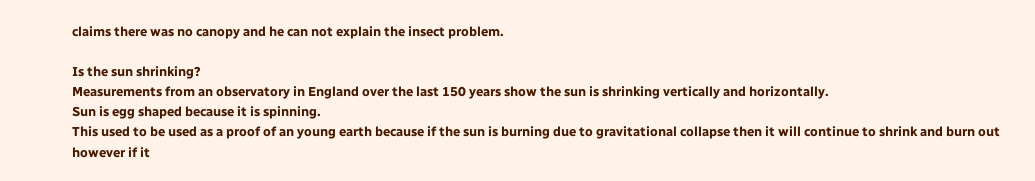claims there was no canopy and he can not explain the insect problem.

Is the sun shrinking?
Measurements from an observatory in England over the last 150 years show the sun is shrinking vertically and horizontally.
Sun is egg shaped because it is spinning.
This used to be used as a proof of an young earth because if the sun is burning due to gravitational collapse then it will continue to shrink and burn out however if it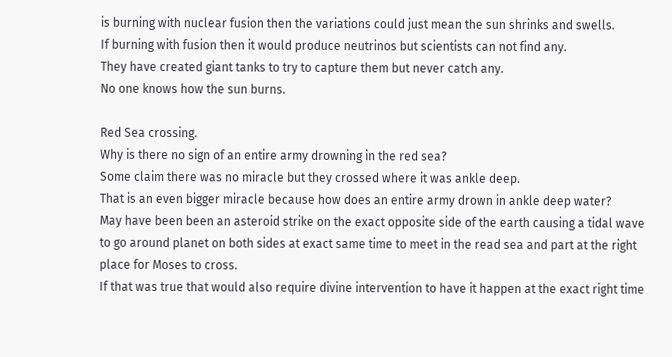is burning with nuclear fusion then the variations could just mean the sun shrinks and swells.
If burning with fusion then it would produce neutrinos but scientists can not find any.
They have created giant tanks to try to capture them but never catch any.
No one knows how the sun burns.

Red Sea crossing.
Why is there no sign of an entire army drowning in the red sea?
Some claim there was no miracle but they crossed where it was ankle deep.
That is an even bigger miracle because how does an entire army drown in ankle deep water?
May have been been an asteroid strike on the exact opposite side of the earth causing a tidal wave to go around planet on both sides at exact same time to meet in the read sea and part at the right place for Moses to cross.
If that was true that would also require divine intervention to have it happen at the exact right time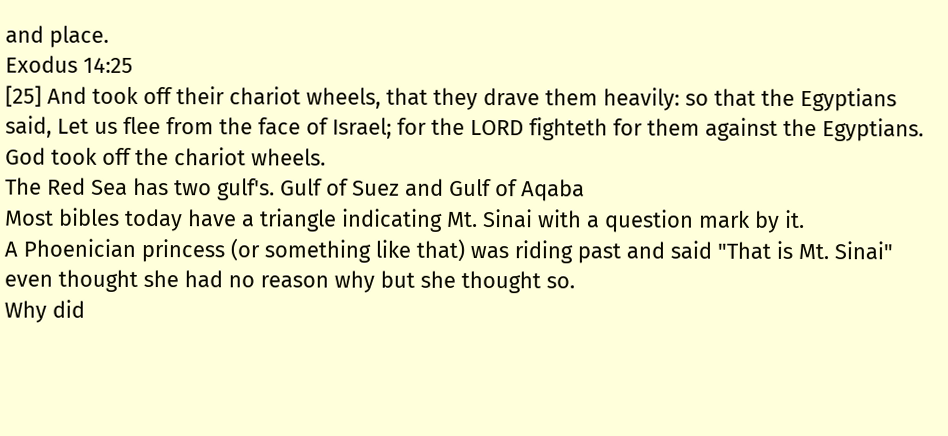and place.
Exodus 14:25
[25] And took off their chariot wheels, that they drave them heavily: so that the Egyptians said, Let us flee from the face of Israel; for the LORD fighteth for them against the Egyptians.
God took off the chariot wheels.
The Red Sea has two gulf's. Gulf of Suez and Gulf of Aqaba
Most bibles today have a triangle indicating Mt. Sinai with a question mark by it.
A Phoenician princess (or something like that) was riding past and said "That is Mt. Sinai" even thought she had no reason why but she thought so.
Why did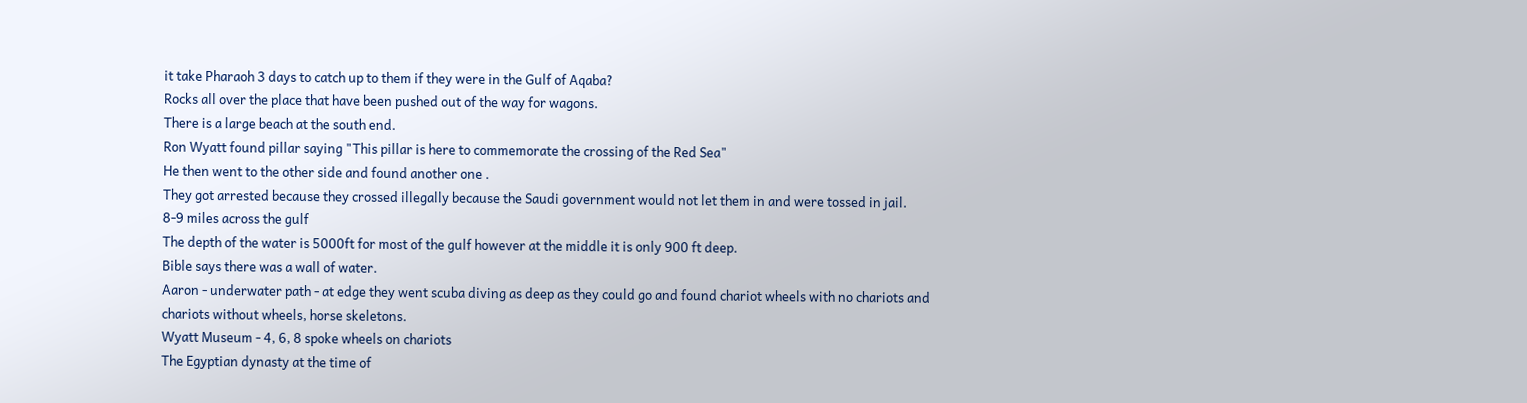it take Pharaoh 3 days to catch up to them if they were in the Gulf of Aqaba?
Rocks all over the place that have been pushed out of the way for wagons.
There is a large beach at the south end.
Ron Wyatt found pillar saying "This pillar is here to commemorate the crossing of the Red Sea"
He then went to the other side and found another one .
They got arrested because they crossed illegally because the Saudi government would not let them in and were tossed in jail.
8-9 miles across the gulf
The depth of the water is 5000ft for most of the gulf however at the middle it is only 900 ft deep.
Bible says there was a wall of water.
Aaron - underwater path - at edge they went scuba diving as deep as they could go and found chariot wheels with no chariots and chariots without wheels, horse skeletons.
Wyatt Museum - 4, 6, 8 spoke wheels on chariots
The Egyptian dynasty at the time of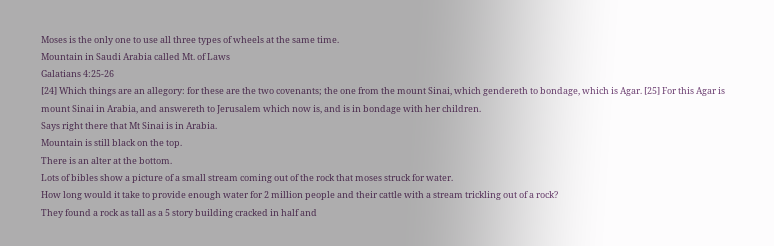Moses is the only one to use all three types of wheels at the same time.
Mountain in Saudi Arabia called Mt. of Laws
Galatians 4:25-26
[24] Which things are an allegory: for these are the two covenants; the one from the mount Sinai, which gendereth to bondage, which is Agar. [25] For this Agar is mount Sinai in Arabia, and answereth to Jerusalem which now is, and is in bondage with her children.
Says right there that Mt Sinai is in Arabia.
Mountain is still black on the top.
There is an alter at the bottom.
Lots of bibles show a picture of a small stream coming out of the rock that moses struck for water.
How long would it take to provide enough water for 2 million people and their cattle with a stream trickling out of a rock?
They found a rock as tall as a 5 story building cracked in half and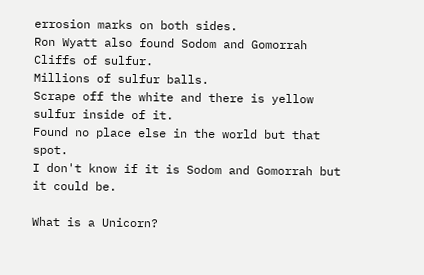errosion marks on both sides.
Ron Wyatt also found Sodom and Gomorrah
Cliffs of sulfur.
Millions of sulfur balls.
Scrape off the white and there is yellow sulfur inside of it.
Found no place else in the world but that spot.
I don't know if it is Sodom and Gomorrah but it could be.

What is a Unicorn?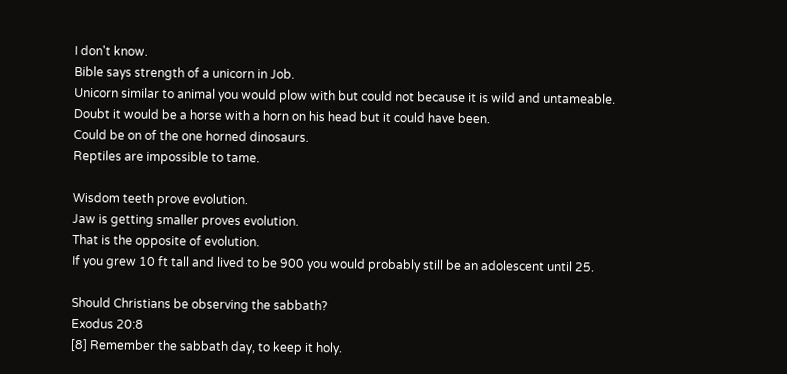I don't know.
Bible says strength of a unicorn in Job.
Unicorn similar to animal you would plow with but could not because it is wild and untameable.
Doubt it would be a horse with a horn on his head but it could have been.
Could be on of the one horned dinosaurs.
Reptiles are impossible to tame.

Wisdom teeth prove evolution.
Jaw is getting smaller proves evolution.
That is the opposite of evolution.
If you grew 10 ft tall and lived to be 900 you would probably still be an adolescent until 25.

Should Christians be observing the sabbath?
Exodus 20:8
[8] Remember the sabbath day, to keep it holy.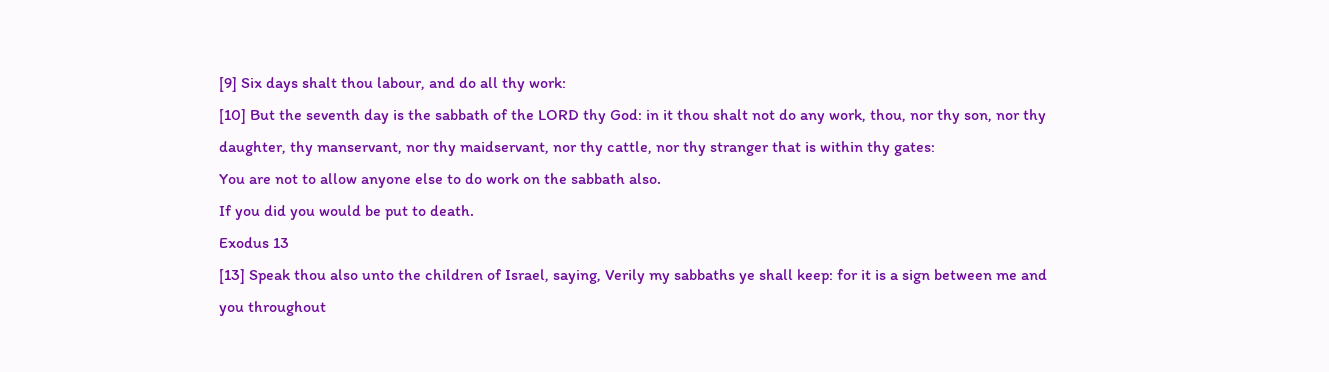[9] Six days shalt thou labour, and do all thy work:
[10] But the seventh day is the sabbath of the LORD thy God: in it thou shalt not do any work, thou, nor thy son, nor thy daughter, thy manservant, nor thy maidservant, nor thy cattle, nor thy stranger that is within thy gates:
You are not to allow anyone else to do work on the sabbath also.
If you did you would be put to death.
Exodus 13
[13] Speak thou also unto the children of Israel, saying, Verily my sabbaths ye shall keep: for it is a sign between me and you throughout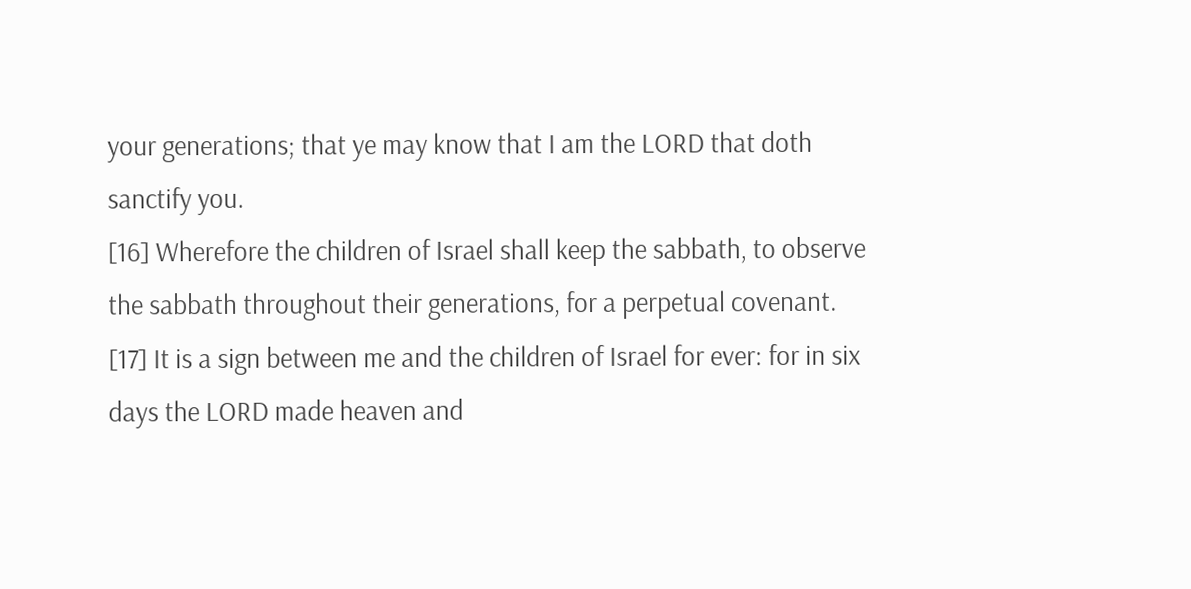your generations; that ye may know that I am the LORD that doth sanctify you.
[16] Wherefore the children of Israel shall keep the sabbath, to observe the sabbath throughout their generations, for a perpetual covenant.
[17] It is a sign between me and the children of Israel for ever: for in six days the LORD made heaven and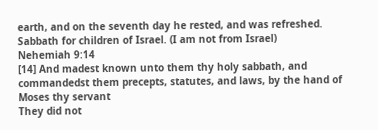earth, and on the seventh day he rested, and was refreshed. Sabbath for children of Israel. (I am not from Israel)
Nehemiah 9:14
[14] And madest known unto them thy holy sabbath, and commandedst them precepts, statutes, and laws, by the hand of Moses thy servant
They did not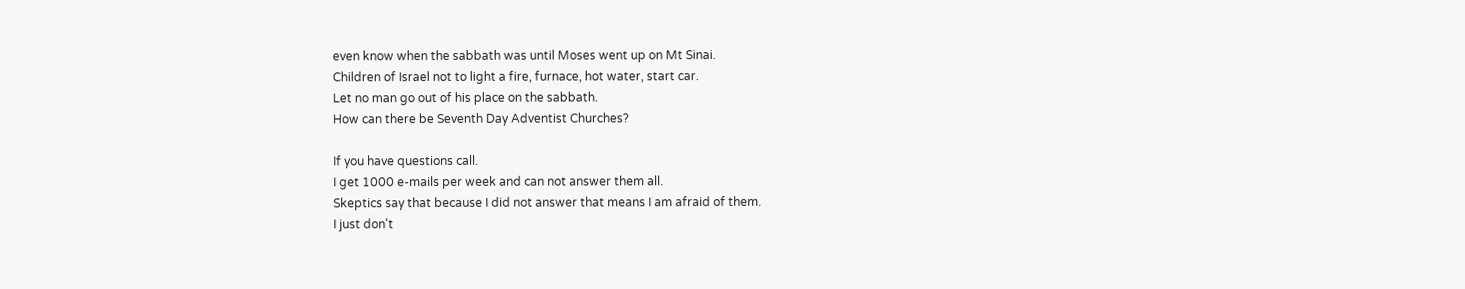even know when the sabbath was until Moses went up on Mt Sinai.
Children of Israel not to light a fire, furnace, hot water, start car.
Let no man go out of his place on the sabbath.
How can there be Seventh Day Adventist Churches?

If you have questions call.
I get 1000 e-mails per week and can not answer them all.
Skeptics say that because I did not answer that means I am afraid of them.
I just don't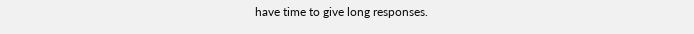have time to give long responses.